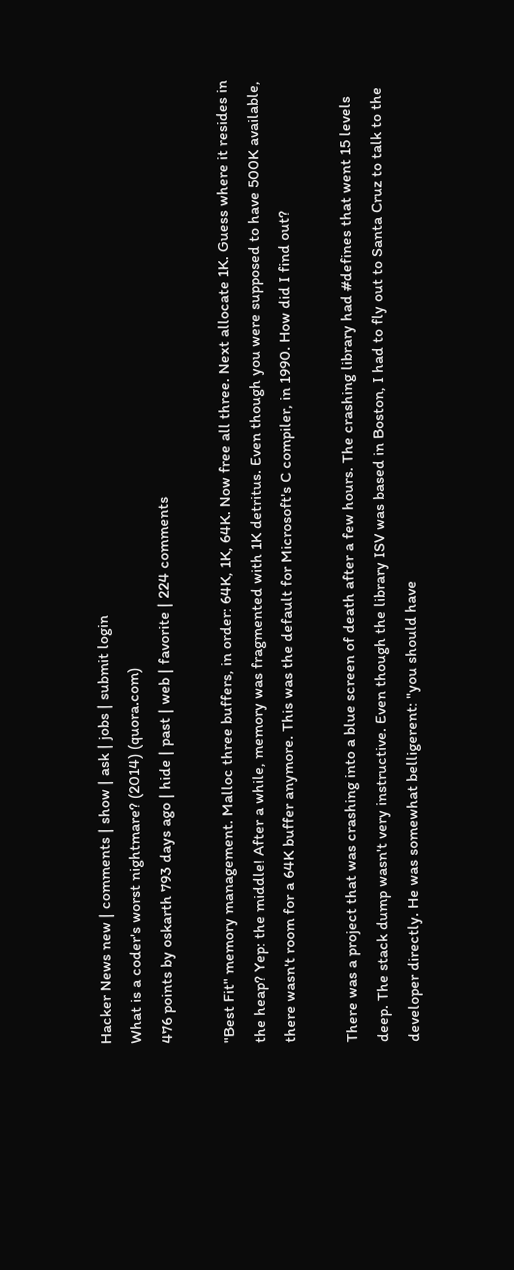Hacker News new | comments | show | ask | jobs | submit login
What is a coder's worst nightmare? (2014) (quora.com)
476 points by oskarth 793 days ago | hide | past | web | favorite | 224 comments

"Best Fit" memory management. Malloc three buffers, in order: 64K, 1K, 64K. Now free all three. Next allocate 1K. Guess where it resides in the heap? Yep: the middle! After a while, memory was fragmented with 1K detritus. Even though you were supposed to have 500K available, there wasn't room for a 64K buffer anymore. This was the default for Microsoft's C compiler, in 1990. How did I find out?

There was a project that was crashing into a blue screen of death after a few hours. The crashing library had #defines that went 15 levels deep. The stack dump wasn't very instructive. Even though the library ISV was based in Boston, I had to fly out to Santa Cruz to talk to the developer directly. He was somewhat belligerent: "you should have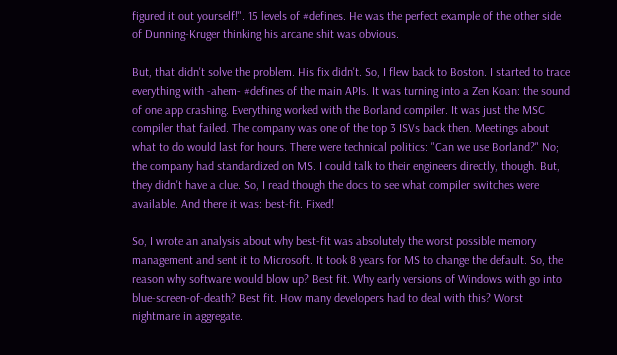figured it out yourself!". 15 levels of #defines. He was the perfect example of the other side of Dunning-Kruger thinking his arcane shit was obvious.

But, that didn't solve the problem. His fix didn't. So, I flew back to Boston. I started to trace everything with -ahem- #defines of the main APIs. It was turning into a Zen Koan: the sound of one app crashing. Everything worked with the Borland compiler. It was just the MSC compiler that failed. The company was one of the top 3 ISVs back then. Meetings about what to do would last for hours. There were technical politics: "Can we use Borland?" No; the company had standardized on MS. I could talk to their engineers directly, though. But, they didn't have a clue. So, I read though the docs to see what compiler switches were available. And there it was: best-fit. Fixed!

So, I wrote an analysis about why best-fit was absolutely the worst possible memory management and sent it to Microsoft. It took 8 years for MS to change the default. So, the reason why software would blow up? Best fit. Why early versions of Windows with go into blue-screen-of-death? Best fit. How many developers had to deal with this? Worst nightmare in aggregate.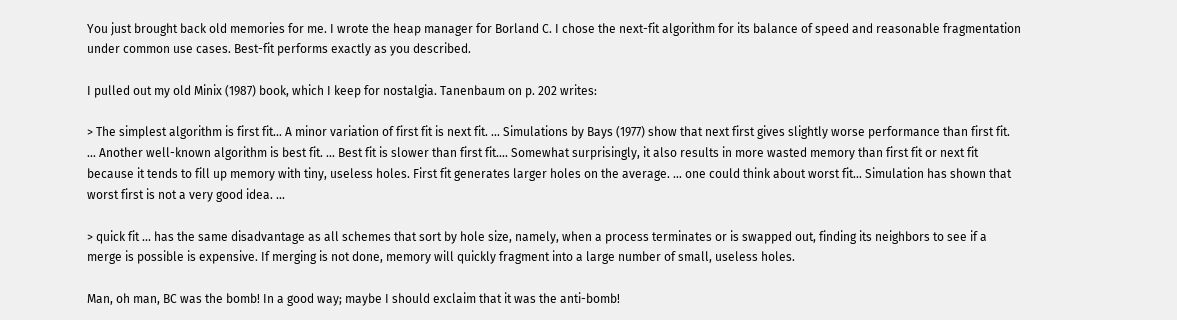You just brought back old memories for me. I wrote the heap manager for Borland C. I chose the next-fit algorithm for its balance of speed and reasonable fragmentation under common use cases. Best-fit performs exactly as you described.

I pulled out my old Minix (1987) book, which I keep for nostalgia. Tanenbaum on p. 202 writes:

> The simplest algorithm is first fit... A minor variation of first fit is next fit. ... Simulations by Bays (1977) show that next first gives slightly worse performance than first fit. ... Another well-known algorithm is best fit. ... Best fit is slower than first fit.... Somewhat surprisingly, it also results in more wasted memory than first fit or next fit because it tends to fill up memory with tiny, useless holes. First fit generates larger holes on the average. ... one could think about worst fit... Simulation has shown that worst first is not a very good idea. ...

> quick fit ... has the same disadvantage as all schemes that sort by hole size, namely, when a process terminates or is swapped out, finding its neighbors to see if a merge is possible is expensive. If merging is not done, memory will quickly fragment into a large number of small, useless holes.

Man, oh man, BC was the bomb! In a good way; maybe I should exclaim that it was the anti-bomb!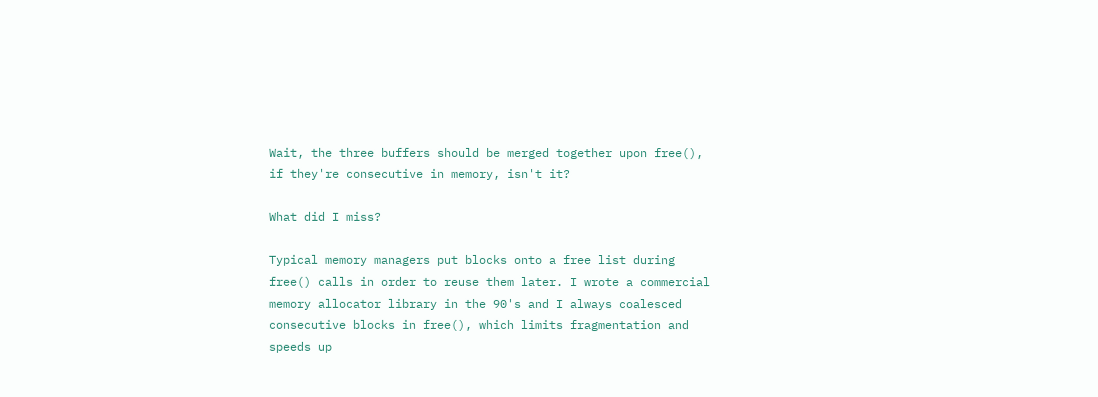Wait, the three buffers should be merged together upon free(), if they're consecutive in memory, isn't it?

What did I miss?

Typical memory managers put blocks onto a free list during free() calls in order to reuse them later. I wrote a commercial memory allocator library in the 90's and I always coalesced consecutive blocks in free(), which limits fragmentation and speeds up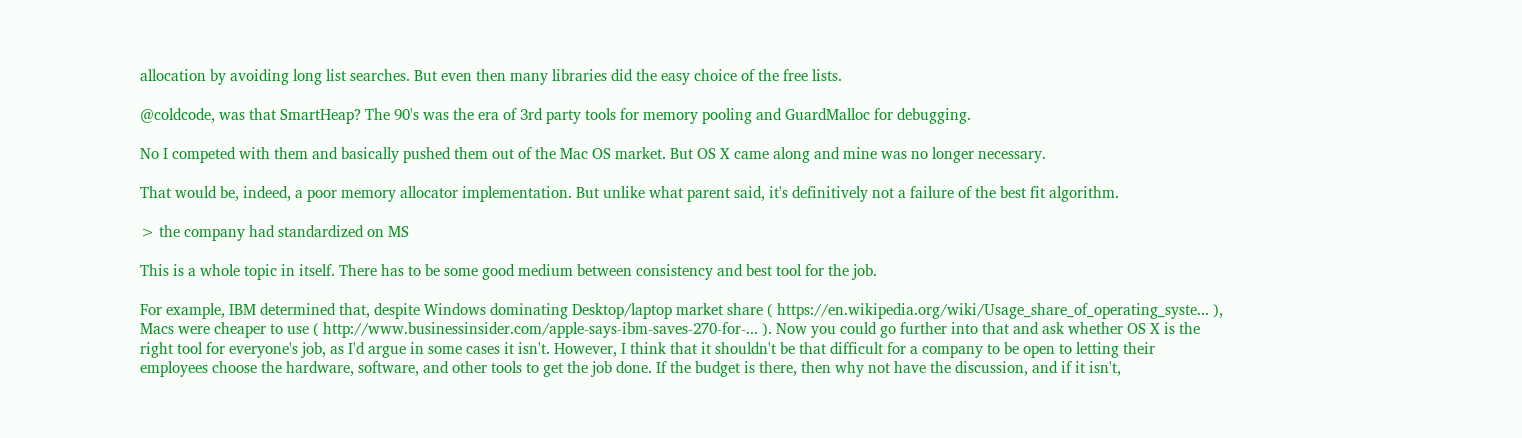allocation by avoiding long list searches. But even then many libraries did the easy choice of the free lists.

@coldcode, was that SmartHeap? The 90's was the era of 3rd party tools for memory pooling and GuardMalloc for debugging.

No I competed with them and basically pushed them out of the Mac OS market. But OS X came along and mine was no longer necessary.

That would be, indeed, a poor memory allocator implementation. But unlike what parent said, it's definitively not a failure of the best fit algorithm.

> the company had standardized on MS

This is a whole topic in itself. There has to be some good medium between consistency and best tool for the job.

For example, IBM determined that, despite Windows dominating Desktop/laptop market share ( https://en.wikipedia.org/wiki/Usage_share_of_operating_syste... ), Macs were cheaper to use ( http://www.businessinsider.com/apple-says-ibm-saves-270-for-... ). Now you could go further into that and ask whether OS X is the right tool for everyone's job, as I'd argue in some cases it isn't. However, I think that it shouldn't be that difficult for a company to be open to letting their employees choose the hardware, software, and other tools to get the job done. If the budget is there, then why not have the discussion, and if it isn't,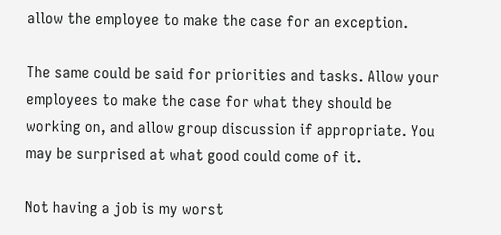allow the employee to make the case for an exception.

The same could be said for priorities and tasks. Allow your employees to make the case for what they should be working on, and allow group discussion if appropriate. You may be surprised at what good could come of it.

Not having a job is my worst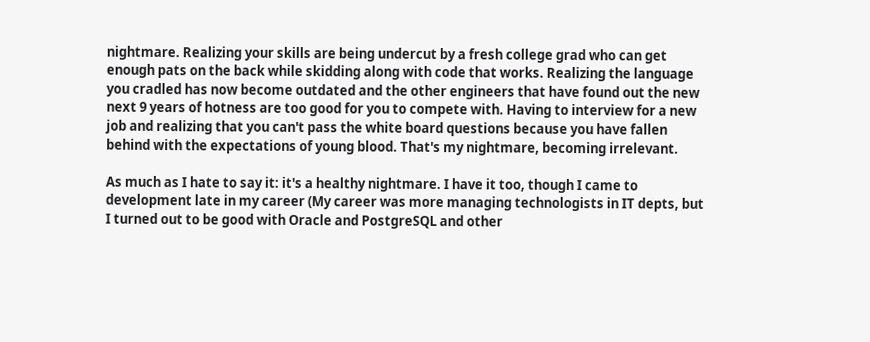nightmare. Realizing your skills are being undercut by a fresh college grad who can get enough pats on the back while skidding along with code that works. Realizing the language you cradled has now become outdated and the other engineers that have found out the new next 9 years of hotness are too good for you to compete with. Having to interview for a new job and realizing that you can't pass the white board questions because you have fallen behind with the expectations of young blood. That's my nightmare, becoming irrelevant.

As much as I hate to say it: it's a healthy nightmare. I have it too, though I came to development late in my career (My career was more managing technologists in IT depts, but I turned out to be good with Oracle and PostgreSQL and other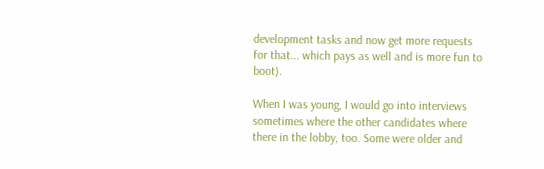development tasks and now get more requests for that... which pays as well and is more fun to boot).

When I was young, I would go into interviews sometimes where the other candidates where there in the lobby, too. Some were older and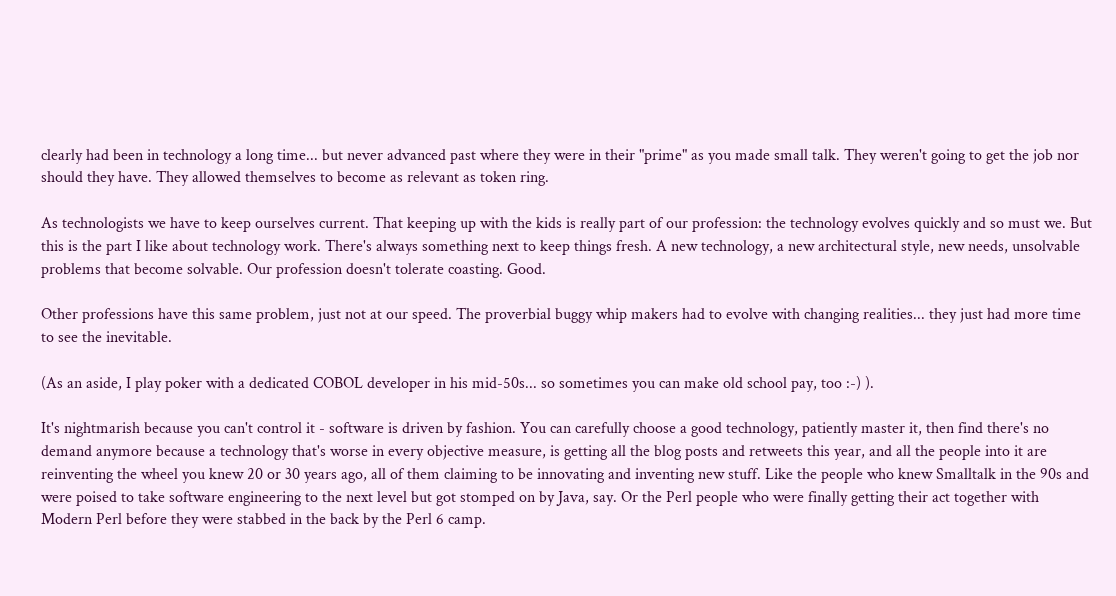clearly had been in technology a long time... but never advanced past where they were in their "prime" as you made small talk. They weren't going to get the job nor should they have. They allowed themselves to become as relevant as token ring.

As technologists we have to keep ourselves current. That keeping up with the kids is really part of our profession: the technology evolves quickly and so must we. But this is the part I like about technology work. There's always something next to keep things fresh. A new technology, a new architectural style, new needs, unsolvable problems that become solvable. Our profession doesn't tolerate coasting. Good.

Other professions have this same problem, just not at our speed. The proverbial buggy whip makers had to evolve with changing realities... they just had more time to see the inevitable.

(As an aside, I play poker with a dedicated COBOL developer in his mid-50s... so sometimes you can make old school pay, too :-) ).

It's nightmarish because you can't control it - software is driven by fashion. You can carefully choose a good technology, patiently master it, then find there's no demand anymore because a technology that's worse in every objective measure, is getting all the blog posts and retweets this year, and all the people into it are reinventing the wheel you knew 20 or 30 years ago, all of them claiming to be innovating and inventing new stuff. Like the people who knew Smalltalk in the 90s and were poised to take software engineering to the next level but got stomped on by Java, say. Or the Perl people who were finally getting their act together with Modern Perl before they were stabbed in the back by the Perl 6 camp.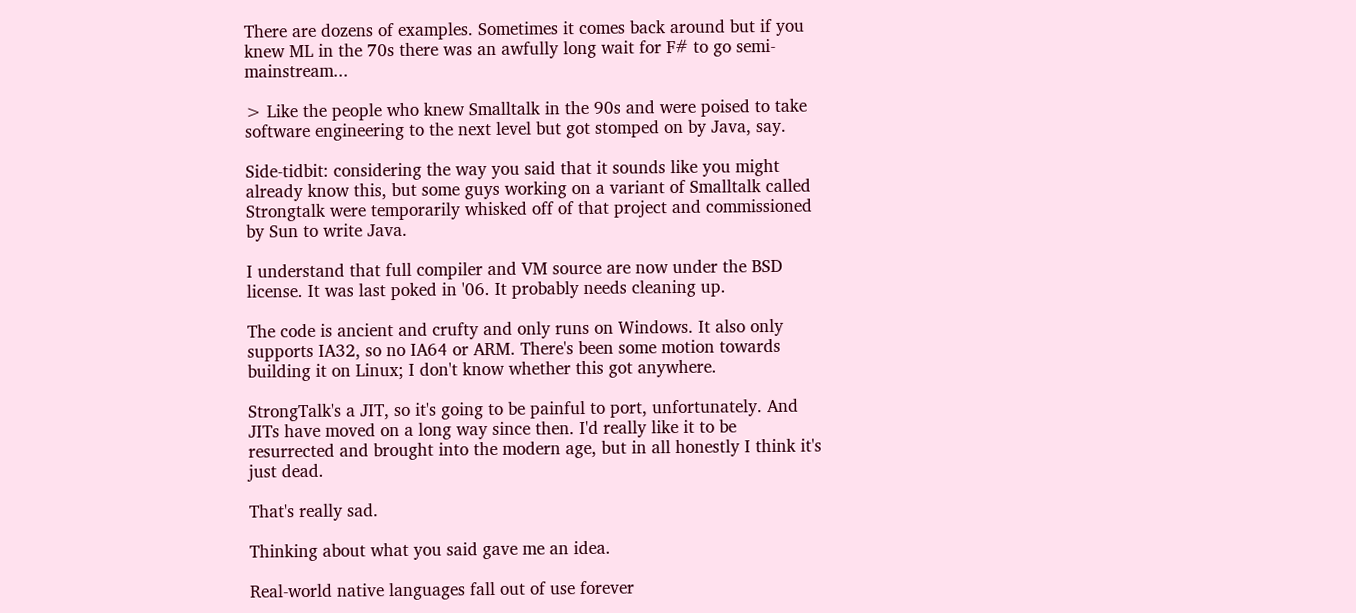There are dozens of examples. Sometimes it comes back around but if you knew ML in the 70s there was an awfully long wait for F# to go semi-mainstream...

> Like the people who knew Smalltalk in the 90s and were poised to take software engineering to the next level but got stomped on by Java, say.

Side-tidbit: considering the way you said that it sounds like you might already know this, but some guys working on a variant of Smalltalk called Strongtalk were temporarily whisked off of that project and commissioned by Sun to write Java.

I understand that full compiler and VM source are now under the BSD license. It was last poked in '06. It probably needs cleaning up.

The code is ancient and crufty and only runs on Windows. It also only supports IA32, so no IA64 or ARM. There's been some motion towards building it on Linux; I don't know whether this got anywhere.

StrongTalk's a JIT, so it's going to be painful to port, unfortunately. And JITs have moved on a long way since then. I'd really like it to be resurrected and brought into the modern age, but in all honestly I think it's just dead.

That's really sad.

Thinking about what you said gave me an idea.

Real-world native languages fall out of use forever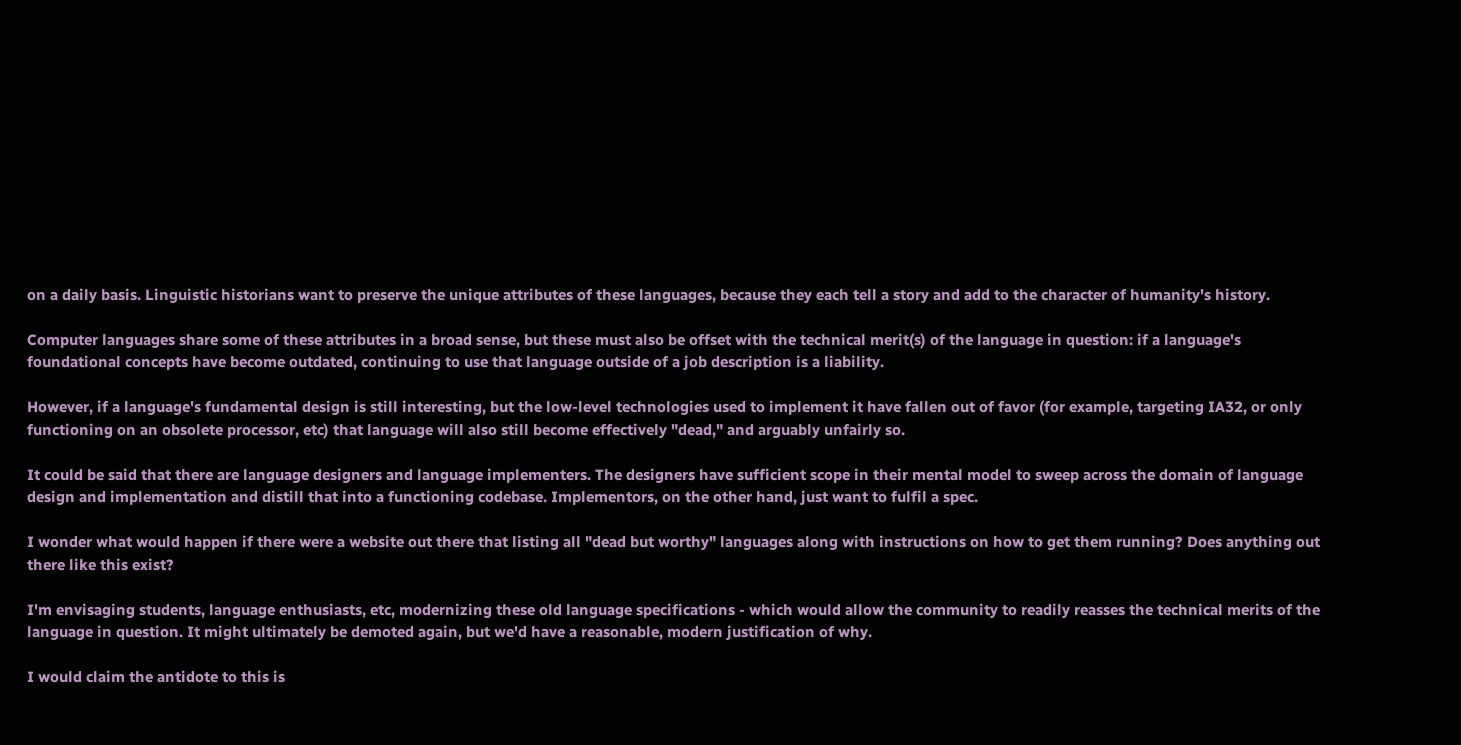on a daily basis. Linguistic historians want to preserve the unique attributes of these languages, because they each tell a story and add to the character of humanity's history.

Computer languages share some of these attributes in a broad sense, but these must also be offset with the technical merit(s) of the language in question: if a language's foundational concepts have become outdated, continuing to use that language outside of a job description is a liability.

However, if a language's fundamental design is still interesting, but the low-level technologies used to implement it have fallen out of favor (for example, targeting IA32, or only functioning on an obsolete processor, etc) that language will also still become effectively "dead," and arguably unfairly so.

It could be said that there are language designers and language implementers. The designers have sufficient scope in their mental model to sweep across the domain of language design and implementation and distill that into a functioning codebase. Implementors, on the other hand, just want to fulfil a spec.

I wonder what would happen if there were a website out there that listing all "dead but worthy" languages along with instructions on how to get them running? Does anything out there like this exist?

I'm envisaging students, language enthusiasts, etc, modernizing these old language specifications - which would allow the community to readily reasses the technical merits of the language in question. It might ultimately be demoted again, but we'd have a reasonable, modern justification of why.

I would claim the antidote to this is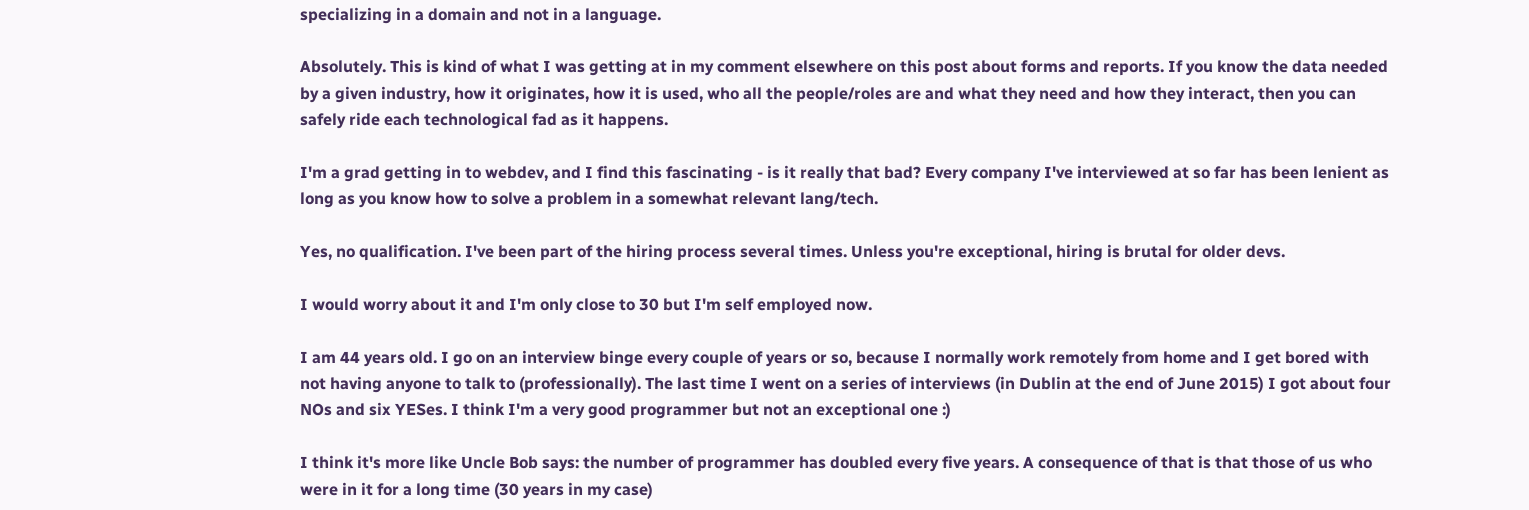specializing in a domain and not in a language.

Absolutely. This is kind of what I was getting at in my comment elsewhere on this post about forms and reports. If you know the data needed by a given industry, how it originates, how it is used, who all the people/roles are and what they need and how they interact, then you can safely ride each technological fad as it happens.

I'm a grad getting in to webdev, and I find this fascinating - is it really that bad? Every company I've interviewed at so far has been lenient as long as you know how to solve a problem in a somewhat relevant lang/tech.

Yes, no qualification. I've been part of the hiring process several times. Unless you're exceptional, hiring is brutal for older devs.

I would worry about it and I'm only close to 30 but I'm self employed now.

I am 44 years old. I go on an interview binge every couple of years or so, because I normally work remotely from home and I get bored with not having anyone to talk to (professionally). The last time I went on a series of interviews (in Dublin at the end of June 2015) I got about four NOs and six YESes. I think I'm a very good programmer but not an exceptional one :)

I think it's more like Uncle Bob says: the number of programmer has doubled every five years. A consequence of that is that those of us who were in it for a long time (30 years in my case)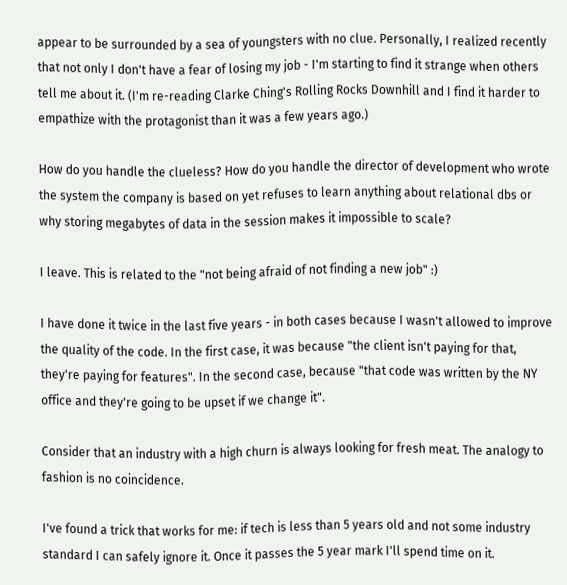appear to be surrounded by a sea of youngsters with no clue. Personally, I realized recently that not only I don't have a fear of losing my job - I'm starting to find it strange when others tell me about it. (I'm re-reading Clarke Ching's Rolling Rocks Downhill and I find it harder to empathize with the protagonist than it was a few years ago.)

How do you handle the clueless? How do you handle the director of development who wrote the system the company is based on yet refuses to learn anything about relational dbs or why storing megabytes of data in the session makes it impossible to scale?

I leave. This is related to the "not being afraid of not finding a new job" :)

I have done it twice in the last five years - in both cases because I wasn't allowed to improve the quality of the code. In the first case, it was because "the client isn't paying for that, they're paying for features". In the second case, because "that code was written by the NY office and they're going to be upset if we change it".

Consider that an industry with a high churn is always looking for fresh meat. The analogy to fashion is no coincidence.

I've found a trick that works for me: if tech is less than 5 years old and not some industry standard I can safely ignore it. Once it passes the 5 year mark I'll spend time on it.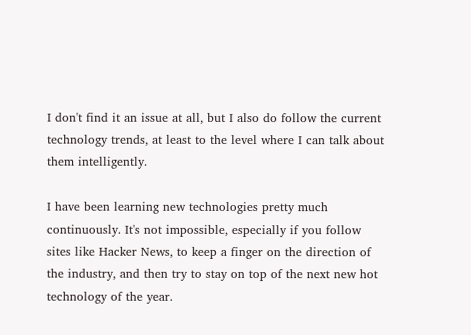I don't find it an issue at all, but I also do follow the current technology trends, at least to the level where I can talk about them intelligently.

I have been learning new technologies pretty much continuously. It's not impossible, especially if you follow sites like Hacker News, to keep a finger on the direction of the industry, and then try to stay on top of the next new hot technology of the year.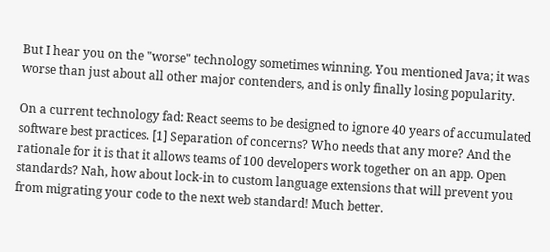But I hear you on the "worse" technology sometimes winning. You mentioned Java; it was worse than just about all other major contenders, and is only finally losing popularity.

On a current technology fad: React seems to be designed to ignore 40 years of accumulated software best practices. [1] Separation of concerns? Who needs that any more? And the rationale for it is that it allows teams of 100 developers work together on an app. Open standards? Nah, how about lock-in to custom language extensions that will prevent you from migrating your code to the next web standard! Much better.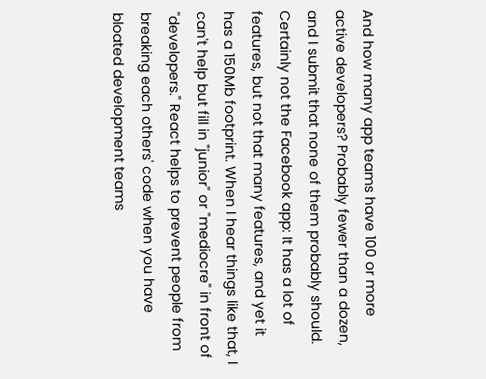And how many app teams have 100 or more active developers? Probably fewer than a dozen, and I submit that none of them probably should. Certainly not the Facebook app: It has a lot of features, but not that many features, and yet it has a 150Mb footprint. When I hear things like that, I can't help but fill in "junior" or "mediocre" in front of "developers." React helps to prevent people from breaking each others' code when you have bloated development teams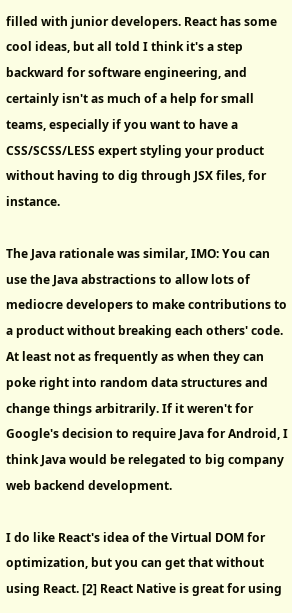filled with junior developers. React has some cool ideas, but all told I think it's a step backward for software engineering, and certainly isn't as much of a help for small teams, especially if you want to have a CSS/SCSS/LESS expert styling your product without having to dig through JSX files, for instance.

The Java rationale was similar, IMO: You can use the Java abstractions to allow lots of mediocre developers to make contributions to a product without breaking each others' code. At least not as frequently as when they can poke right into random data structures and change things arbitrarily. If it weren't for Google's decision to require Java for Android, I think Java would be relegated to big company web backend development.

I do like React's idea of the Virtual DOM for optimization, but you can get that without using React. [2] React Native is great for using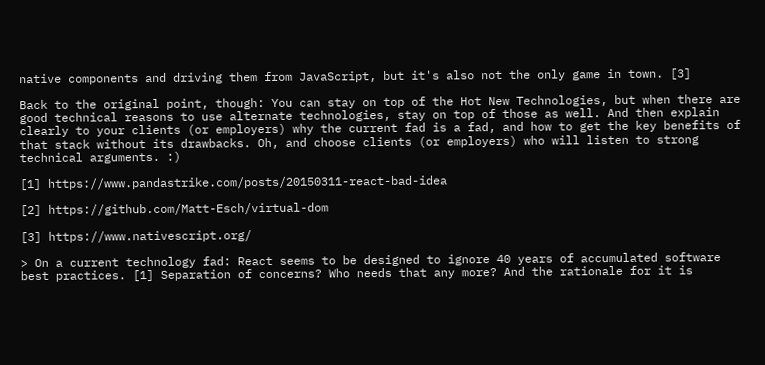native components and driving them from JavaScript, but it's also not the only game in town. [3]

Back to the original point, though: You can stay on top of the Hot New Technologies, but when there are good technical reasons to use alternate technologies, stay on top of those as well. And then explain clearly to your clients (or employers) why the current fad is a fad, and how to get the key benefits of that stack without its drawbacks. Oh, and choose clients (or employers) who will listen to strong technical arguments. :)

[1] https://www.pandastrike.com/posts/20150311-react-bad-idea

[2] https://github.com/Matt-Esch/virtual-dom

[3] https://www.nativescript.org/

> On a current technology fad: React seems to be designed to ignore 40 years of accumulated software best practices. [1] Separation of concerns? Who needs that any more? And the rationale for it is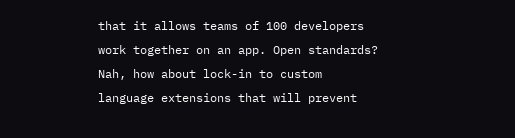that it allows teams of 100 developers work together on an app. Open standards? Nah, how about lock-in to custom language extensions that will prevent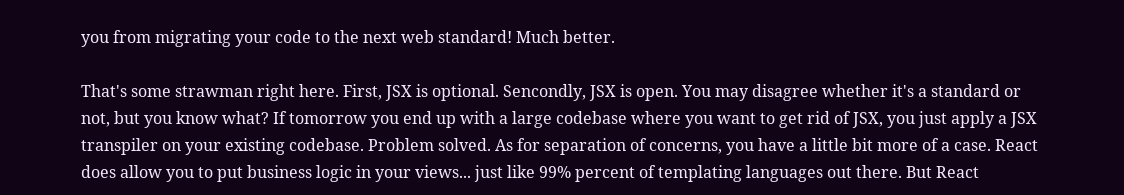you from migrating your code to the next web standard! Much better.

That's some strawman right here. First, JSX is optional. Sencondly, JSX is open. You may disagree whether it's a standard or not, but you know what? If tomorrow you end up with a large codebase where you want to get rid of JSX, you just apply a JSX transpiler on your existing codebase. Problem solved. As for separation of concerns, you have a little bit more of a case. React does allow you to put business logic in your views... just like 99% percent of templating languages out there. But React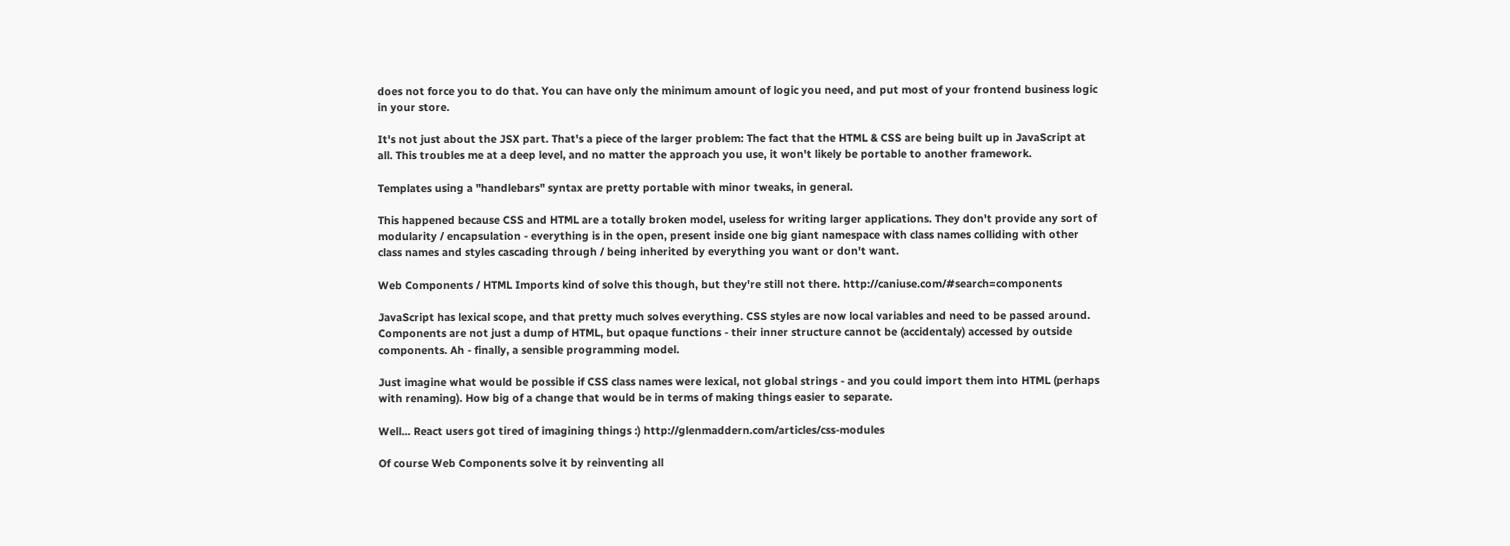does not force you to do that. You can have only the minimum amount of logic you need, and put most of your frontend business logic in your store.

It's not just about the JSX part. That's a piece of the larger problem: The fact that the HTML & CSS are being built up in JavaScript at all. This troubles me at a deep level, and no matter the approach you use, it won't likely be portable to another framework.

Templates using a "handlebars" syntax are pretty portable with minor tweaks, in general.

This happened because CSS and HTML are a totally broken model, useless for writing larger applications. They don't provide any sort of modularity / encapsulation - everything is in the open, present inside one big giant namespace with class names colliding with other class names and styles cascading through / being inherited by everything you want or don't want.

Web Components / HTML Imports kind of solve this though, but they're still not there. http://caniuse.com/#search=components

JavaScript has lexical scope, and that pretty much solves everything. CSS styles are now local variables and need to be passed around. Components are not just a dump of HTML, but opaque functions - their inner structure cannot be (accidentaly) accessed by outside components. Ah - finally, a sensible programming model.

Just imagine what would be possible if CSS class names were lexical, not global strings - and you could import them into HTML (perhaps with renaming). How big of a change that would be in terms of making things easier to separate.

Well... React users got tired of imagining things :) http://glenmaddern.com/articles/css-modules

Of course Web Components solve it by reinventing all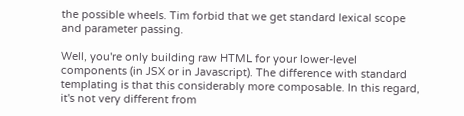the possible wheels. Tim forbid that we get standard lexical scope and parameter passing.

Well, you're only building raw HTML for your lower-level components (in JSX or in Javascript). The difference with standard templating is that this considerably more composable. In this regard, it's not very different from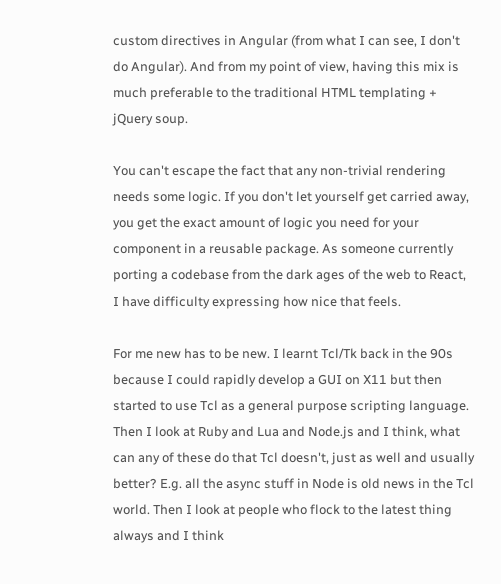custom directives in Angular (from what I can see, I don't do Angular). And from my point of view, having this mix is much preferable to the traditional HTML templating + jQuery soup.

You can't escape the fact that any non-trivial rendering needs some logic. If you don't let yourself get carried away, you get the exact amount of logic you need for your component in a reusable package. As someone currently porting a codebase from the dark ages of the web to React, I have difficulty expressing how nice that feels.

For me new has to be new. I learnt Tcl/Tk back in the 90s because I could rapidly develop a GUI on X11 but then started to use Tcl as a general purpose scripting language. Then I look at Ruby and Lua and Node.js and I think, what can any of these do that Tcl doesn't, just as well and usually better? E.g. all the async stuff in Node is old news in the Tcl world. Then I look at people who flock to the latest thing always and I think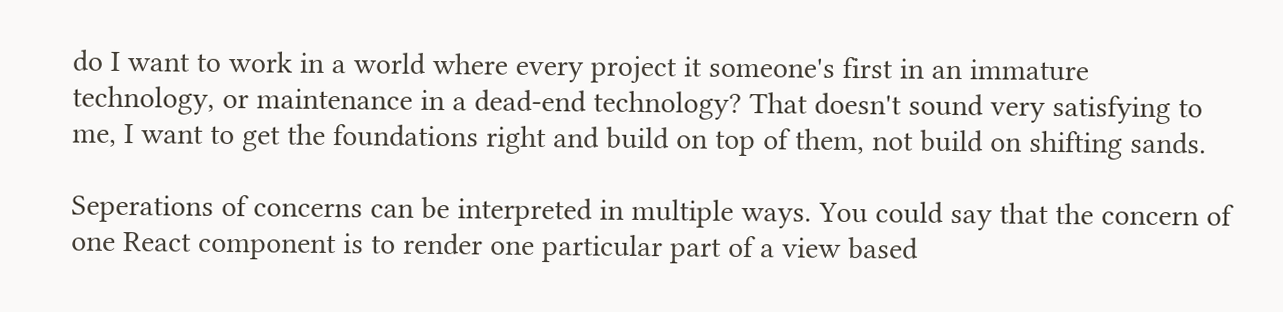do I want to work in a world where every project it someone's first in an immature technology, or maintenance in a dead-end technology? That doesn't sound very satisfying to me, I want to get the foundations right and build on top of them, not build on shifting sands.

Seperations of concerns can be interpreted in multiple ways. You could say that the concern of one React component is to render one particular part of a view based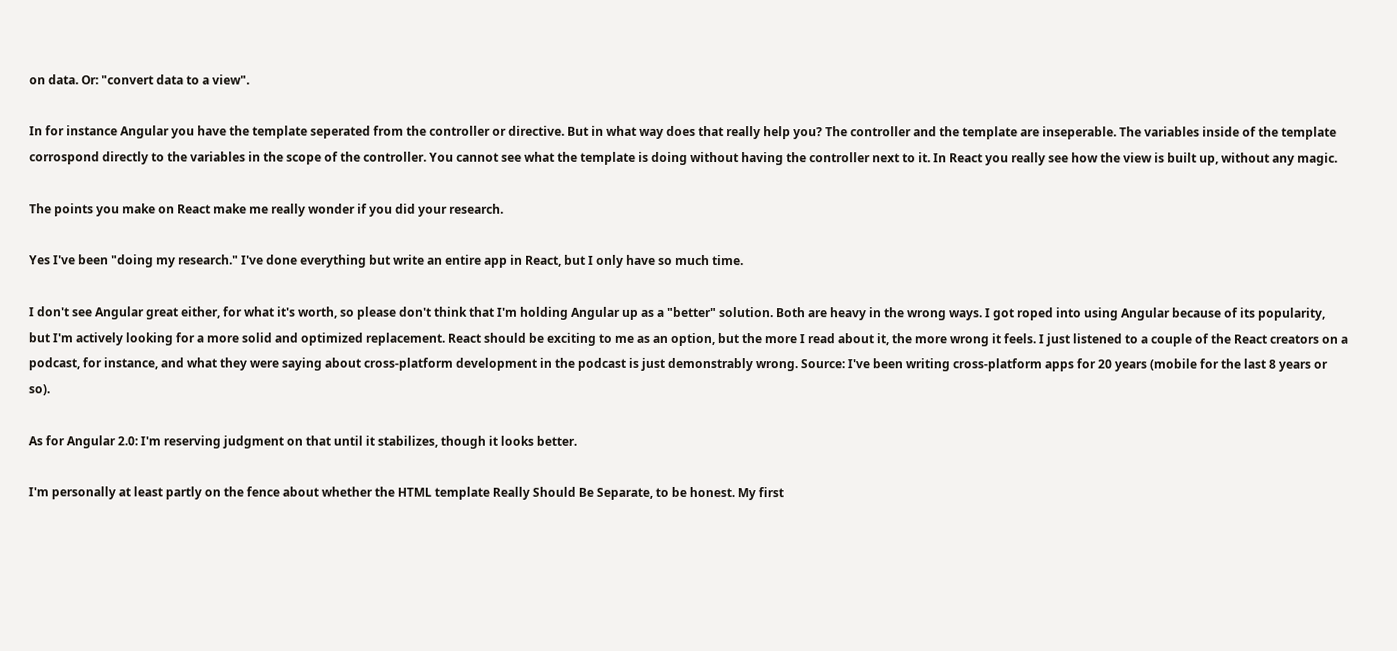on data. Or: "convert data to a view".

In for instance Angular you have the template seperated from the controller or directive. But in what way does that really help you? The controller and the template are inseperable. The variables inside of the template corrospond directly to the variables in the scope of the controller. You cannot see what the template is doing without having the controller next to it. In React you really see how the view is built up, without any magic.

The points you make on React make me really wonder if you did your research.

Yes I've been "doing my research." I've done everything but write an entire app in React, but I only have so much time.

I don't see Angular great either, for what it's worth, so please don't think that I'm holding Angular up as a "better" solution. Both are heavy in the wrong ways. I got roped into using Angular because of its popularity, but I'm actively looking for a more solid and optimized replacement. React should be exciting to me as an option, but the more I read about it, the more wrong it feels. I just listened to a couple of the React creators on a podcast, for instance, and what they were saying about cross-platform development in the podcast is just demonstrably wrong. Source: I've been writing cross-platform apps for 20 years (mobile for the last 8 years or so).

As for Angular 2.0: I'm reserving judgment on that until it stabilizes, though it looks better.

I'm personally at least partly on the fence about whether the HTML template Really Should Be Separate, to be honest. My first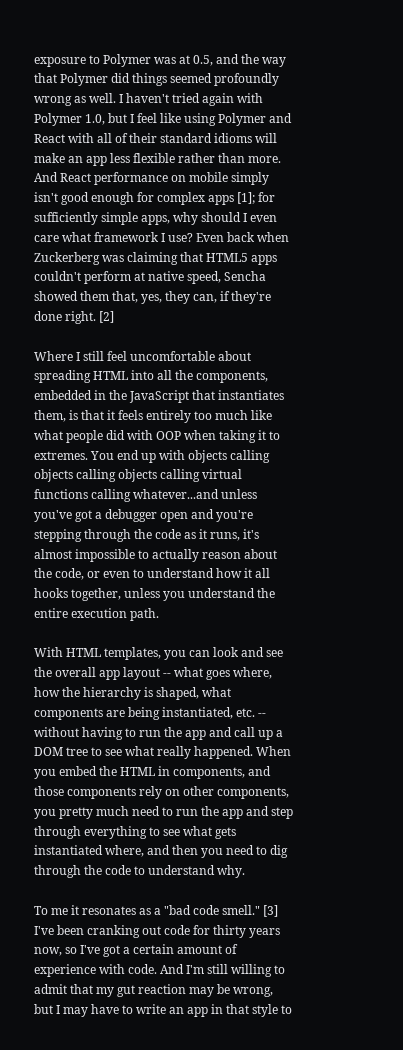exposure to Polymer was at 0.5, and the way that Polymer did things seemed profoundly wrong as well. I haven't tried again with Polymer 1.0, but I feel like using Polymer and React with all of their standard idioms will make an app less flexible rather than more. And React performance on mobile simply isn't good enough for complex apps [1]; for sufficiently simple apps, why should I even care what framework I use? Even back when Zuckerberg was claiming that HTML5 apps couldn't perform at native speed, Sencha showed them that, yes, they can, if they're done right. [2]

Where I still feel uncomfortable about spreading HTML into all the components, embedded in the JavaScript that instantiates them, is that it feels entirely too much like what people did with OOP when taking it to extremes. You end up with objects calling objects calling objects calling virtual functions calling whatever...and unless you've got a debugger open and you're stepping through the code as it runs, it's almost impossible to actually reason about the code, or even to understand how it all hooks together, unless you understand the entire execution path.

With HTML templates, you can look and see the overall app layout -- what goes where, how the hierarchy is shaped, what components are being instantiated, etc. -- without having to run the app and call up a DOM tree to see what really happened. When you embed the HTML in components, and those components rely on other components, you pretty much need to run the app and step through everything to see what gets instantiated where, and then you need to dig through the code to understand why.

To me it resonates as a "bad code smell." [3] I've been cranking out code for thirty years now, so I've got a certain amount of experience with code. And I'm still willing to admit that my gut reaction may be wrong, but I may have to write an app in that style to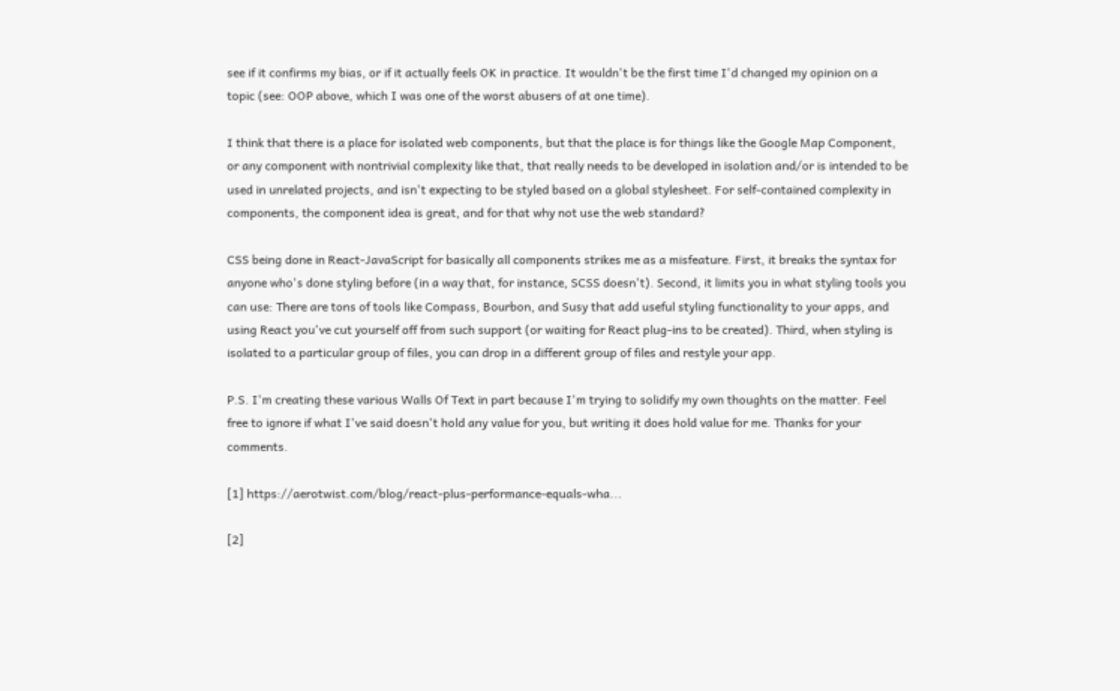see if it confirms my bias, or if it actually feels OK in practice. It wouldn't be the first time I'd changed my opinion on a topic (see: OOP above, which I was one of the worst abusers of at one time).

I think that there is a place for isolated web components, but that the place is for things like the Google Map Component, or any component with nontrivial complexity like that, that really needs to be developed in isolation and/or is intended to be used in unrelated projects, and isn't expecting to be styled based on a global stylesheet. For self-contained complexity in components, the component idea is great, and for that why not use the web standard?

CSS being done in React-JavaScript for basically all components strikes me as a misfeature. First, it breaks the syntax for anyone who's done styling before (in a way that, for instance, SCSS doesn't). Second, it limits you in what styling tools you can use: There are tons of tools like Compass, Bourbon, and Susy that add useful styling functionality to your apps, and using React you've cut yourself off from such support (or waiting for React plug-ins to be created). Third, when styling is isolated to a particular group of files, you can drop in a different group of files and restyle your app.

P.S. I'm creating these various Walls Of Text in part because I'm trying to solidify my own thoughts on the matter. Feel free to ignore if what I've said doesn't hold any value for you, but writing it does hold value for me. Thanks for your comments.

[1] https://aerotwist.com/blog/react-plus-performance-equals-wha...

[2]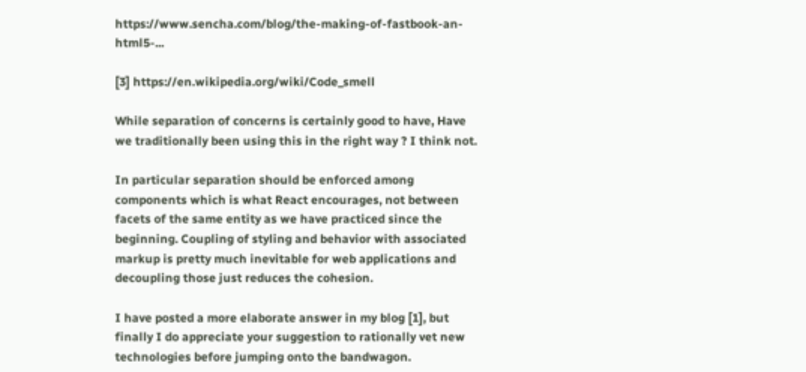https://www.sencha.com/blog/the-making-of-fastbook-an-html5-...

[3] https://en.wikipedia.org/wiki/Code_smell

While separation of concerns is certainly good to have, Have we traditionally been using this in the right way ? I think not.

In particular separation should be enforced among components which is what React encourages, not between facets of the same entity as we have practiced since the beginning. Coupling of styling and behavior with associated markup is pretty much inevitable for web applications and decoupling those just reduces the cohesion.

I have posted a more elaborate answer in my blog [1], but finally I do appreciate your suggestion to rationally vet new technologies before jumping onto the bandwagon.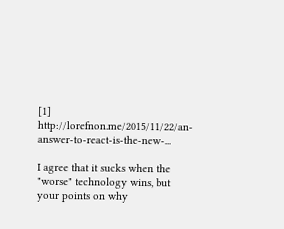[1] http://lorefnon.me/2015/11/22/an-answer-to-react-is-the-new-...

I agree that it sucks when the "worse" technology wins, but your points on why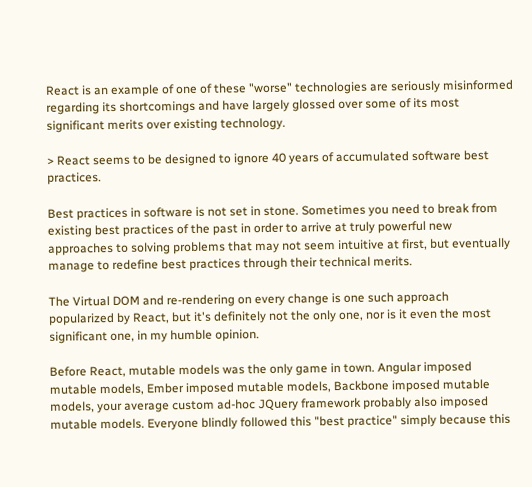React is an example of one of these "worse" technologies are seriously misinformed regarding its shortcomings and have largely glossed over some of its most significant merits over existing technology.

> React seems to be designed to ignore 40 years of accumulated software best practices.

Best practices in software is not set in stone. Sometimes you need to break from existing best practices of the past in order to arrive at truly powerful new approaches to solving problems that may not seem intuitive at first, but eventually manage to redefine best practices through their technical merits.

The Virtual DOM and re-rendering on every change is one such approach popularized by React, but it's definitely not the only one, nor is it even the most significant one, in my humble opinion.

Before React, mutable models was the only game in town. Angular imposed mutable models, Ember imposed mutable models, Backbone imposed mutable models, your average custom ad-hoc JQuery framework probably also imposed mutable models. Everyone blindly followed this "best practice" simply because this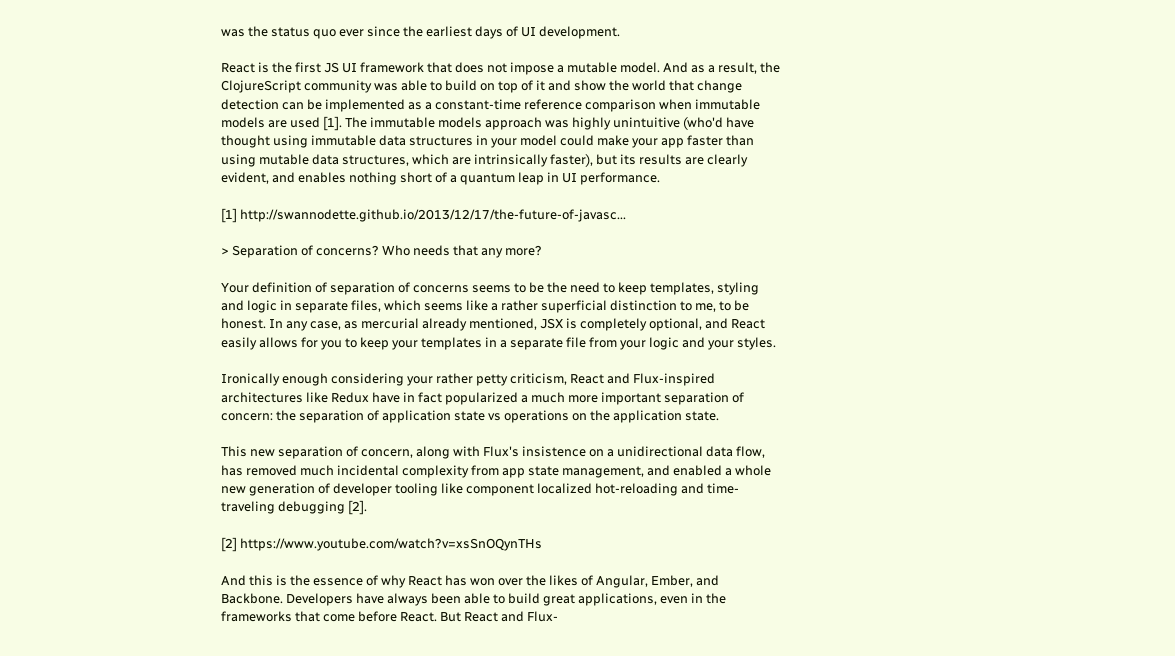was the status quo ever since the earliest days of UI development.

React is the first JS UI framework that does not impose a mutable model. And as a result, the ClojureScript community was able to build on top of it and show the world that change detection can be implemented as a constant-time reference comparison when immutable models are used [1]. The immutable models approach was highly unintuitive (who'd have thought using immutable data structures in your model could make your app faster than using mutable data structures, which are intrinsically faster), but its results are clearly evident, and enables nothing short of a quantum leap in UI performance.

[1] http://swannodette.github.io/2013/12/17/the-future-of-javasc...

> Separation of concerns? Who needs that any more?

Your definition of separation of concerns seems to be the need to keep templates, styling and logic in separate files, which seems like a rather superficial distinction to me, to be honest. In any case, as mercurial already mentioned, JSX is completely optional, and React easily allows for you to keep your templates in a separate file from your logic and your styles.

Ironically enough considering your rather petty criticism, React and Flux-inspired architectures like Redux have in fact popularized a much more important separation of concern: the separation of application state vs operations on the application state.

This new separation of concern, along with Flux's insistence on a unidirectional data flow, has removed much incidental complexity from app state management, and enabled a whole new generation of developer tooling like component localized hot-reloading and time-traveling debugging [2].

[2] https://www.youtube.com/watch?v=xsSnOQynTHs

And this is the essence of why React has won over the likes of Angular, Ember, and Backbone. Developers have always been able to build great applications, even in the frameworks that come before React. But React and Flux-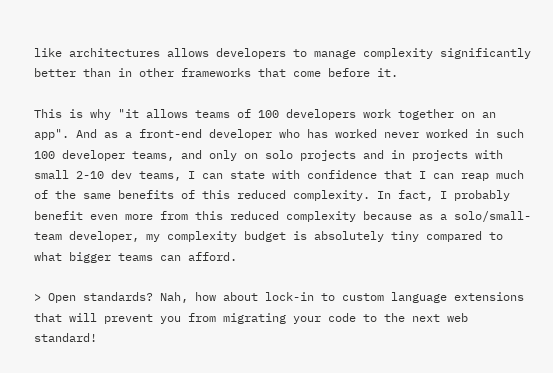like architectures allows developers to manage complexity significantly better than in other frameworks that come before it.

This is why "it allows teams of 100 developers work together on an app". And as a front-end developer who has worked never worked in such 100 developer teams, and only on solo projects and in projects with small 2-10 dev teams, I can state with confidence that I can reap much of the same benefits of this reduced complexity. In fact, I probably benefit even more from this reduced complexity because as a solo/small-team developer, my complexity budget is absolutely tiny compared to what bigger teams can afford.

> Open standards? Nah, how about lock-in to custom language extensions that will prevent you from migrating your code to the next web standard!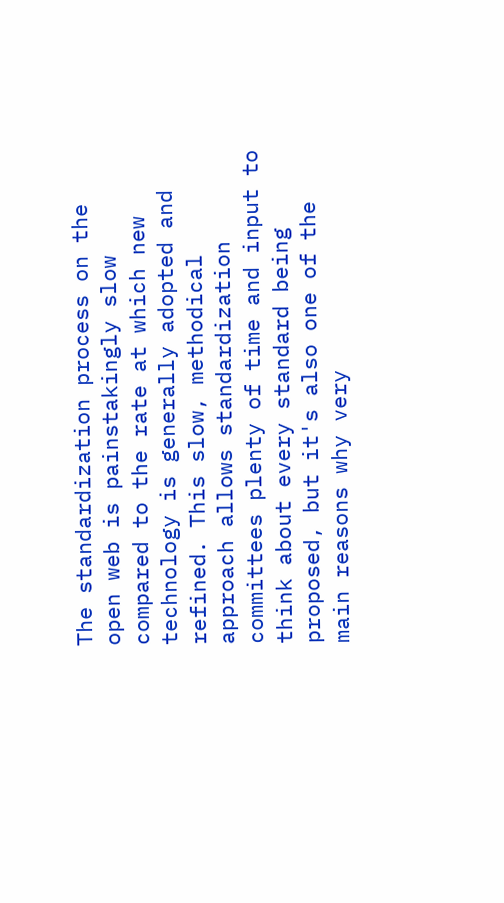The standardization process on the open web is painstakingly slow compared to the rate at which new technology is generally adopted and refined. This slow, methodical approach allows standardization committees plenty of time and input to think about every standard being proposed, but it's also one of the main reasons why very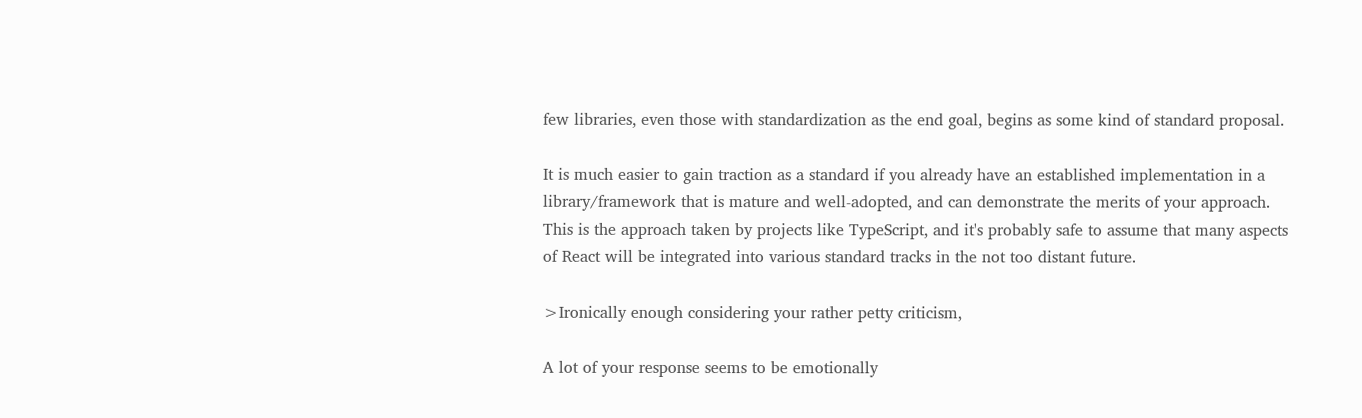few libraries, even those with standardization as the end goal, begins as some kind of standard proposal.

It is much easier to gain traction as a standard if you already have an established implementation in a library/framework that is mature and well-adopted, and can demonstrate the merits of your approach. This is the approach taken by projects like TypeScript, and it's probably safe to assume that many aspects of React will be integrated into various standard tracks in the not too distant future.

>Ironically enough considering your rather petty criticism,

A lot of your response seems to be emotionally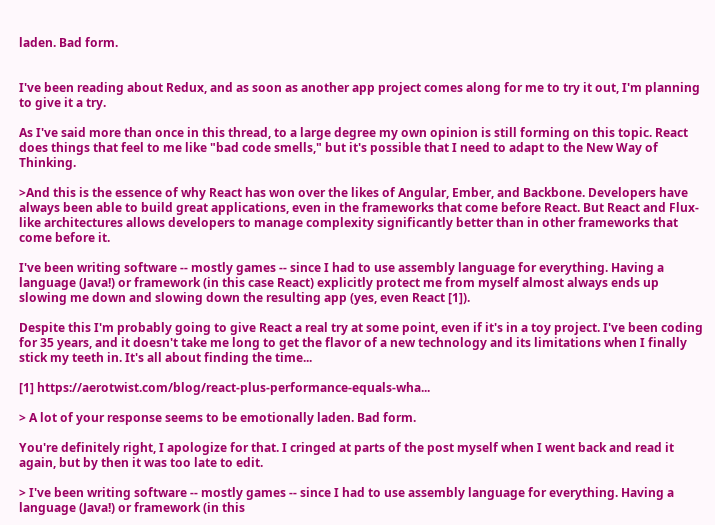laden. Bad form.


I've been reading about Redux, and as soon as another app project comes along for me to try it out, I'm planning to give it a try.

As I've said more than once in this thread, to a large degree my own opinion is still forming on this topic. React does things that feel to me like "bad code smells," but it's possible that I need to adapt to the New Way of Thinking.

>And this is the essence of why React has won over the likes of Angular, Ember, and Backbone. Developers have always been able to build great applications, even in the frameworks that come before React. But React and Flux-like architectures allows developers to manage complexity significantly better than in other frameworks that come before it.

I've been writing software -- mostly games -- since I had to use assembly language for everything. Having a language (Java!) or framework (in this case React) explicitly protect me from myself almost always ends up slowing me down and slowing down the resulting app (yes, even React [1]).

Despite this I'm probably going to give React a real try at some point, even if it's in a toy project. I've been coding for 35 years, and it doesn't take me long to get the flavor of a new technology and its limitations when I finally stick my teeth in. It's all about finding the time...

[1] https://aerotwist.com/blog/react-plus-performance-equals-wha...

> A lot of your response seems to be emotionally laden. Bad form.

You're definitely right, I apologize for that. I cringed at parts of the post myself when I went back and read it again, but by then it was too late to edit.

> I've been writing software -- mostly games -- since I had to use assembly language for everything. Having a language (Java!) or framework (in this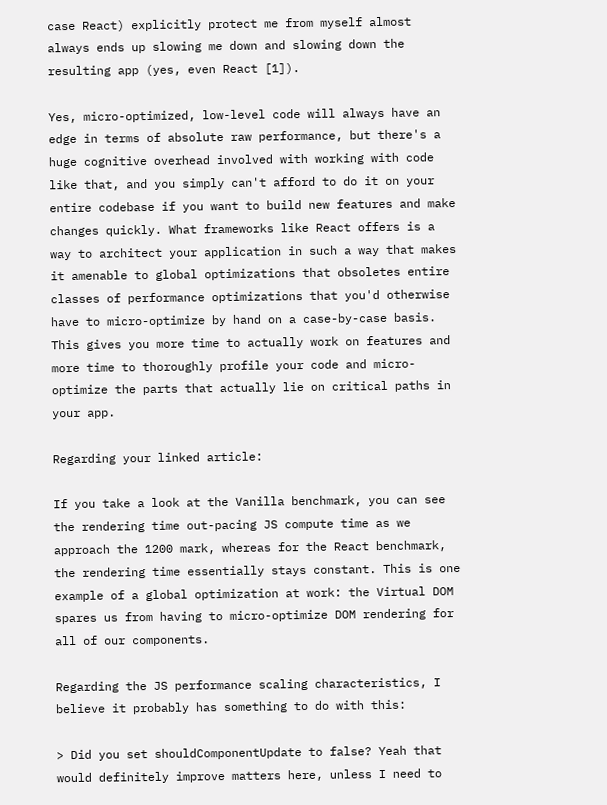case React) explicitly protect me from myself almost always ends up slowing me down and slowing down the resulting app (yes, even React [1]).

Yes, micro-optimized, low-level code will always have an edge in terms of absolute raw performance, but there's a huge cognitive overhead involved with working with code like that, and you simply can't afford to do it on your entire codebase if you want to build new features and make changes quickly. What frameworks like React offers is a way to architect your application in such a way that makes it amenable to global optimizations that obsoletes entire classes of performance optimizations that you'd otherwise have to micro-optimize by hand on a case-by-case basis. This gives you more time to actually work on features and more time to thoroughly profile your code and micro-optimize the parts that actually lie on critical paths in your app.

Regarding your linked article:

If you take a look at the Vanilla benchmark, you can see the rendering time out-pacing JS compute time as we approach the 1200 mark, whereas for the React benchmark, the rendering time essentially stays constant. This is one example of a global optimization at work: the Virtual DOM spares us from having to micro-optimize DOM rendering for all of our components.

Regarding the JS performance scaling characteristics, I believe it probably has something to do with this:

> Did you set shouldComponentUpdate to false? Yeah that would definitely improve matters here, unless I need to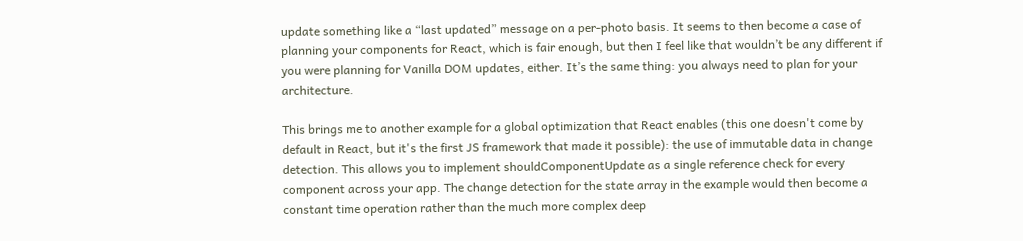update something like a “last updated” message on a per-photo basis. It seems to then become a case of planning your components for React, which is fair enough, but then I feel like that wouldn’t be any different if you were planning for Vanilla DOM updates, either. It’s the same thing: you always need to plan for your architecture.

This brings me to another example for a global optimization that React enables (this one doesn't come by default in React, but it's the first JS framework that made it possible): the use of immutable data in change detection. This allows you to implement shouldComponentUpdate as a single reference check for every component across your app. The change detection for the state array in the example would then become a constant time operation rather than the much more complex deep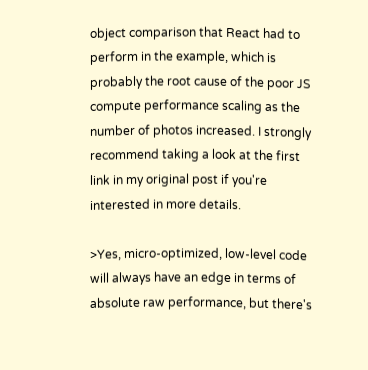object comparison that React had to perform in the example, which is probably the root cause of the poor JS compute performance scaling as the number of photos increased. I strongly recommend taking a look at the first link in my original post if you're interested in more details.

>Yes, micro-optimized, low-level code will always have an edge in terms of absolute raw performance, but there's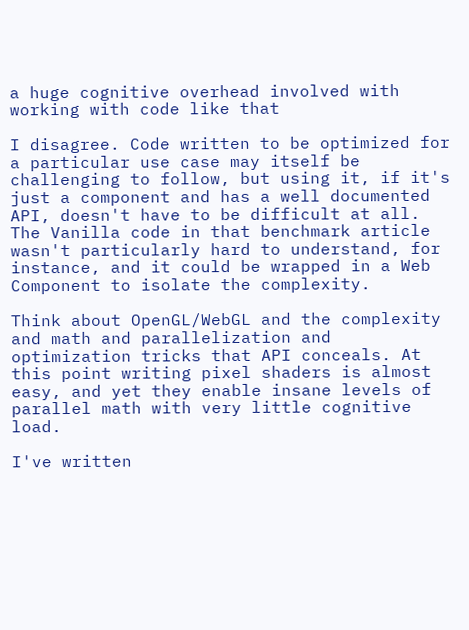a huge cognitive overhead involved with working with code like that

I disagree. Code written to be optimized for a particular use case may itself be challenging to follow, but using it, if it's just a component and has a well documented API, doesn't have to be difficult at all. The Vanilla code in that benchmark article wasn't particularly hard to understand, for instance, and it could be wrapped in a Web Component to isolate the complexity.

Think about OpenGL/WebGL and the complexity and math and parallelization and optimization tricks that API conceals. At this point writing pixel shaders is almost easy, and yet they enable insane levels of parallel math with very little cognitive load.

I've written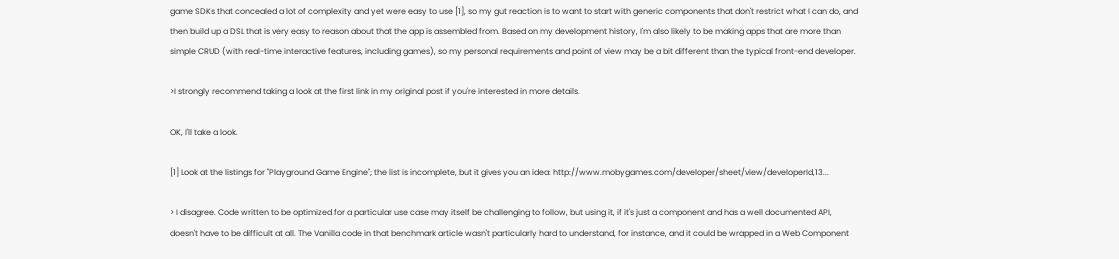game SDKs that concealed a lot of complexity and yet were easy to use [1], so my gut reaction is to want to start with generic components that don't restrict what I can do, and then build up a DSL that is very easy to reason about that the app is assembled from. Based on my development history, I'm also likely to be making apps that are more than simple CRUD (with real-time interactive features, including games), so my personal requirements and point of view may be a bit different than the typical front-end developer.

>I strongly recommend taking a look at the first link in my original post if you're interested in more details.

OK, I'll take a look.

[1] Look at the listings for "Playground Game Engine"; the list is incomplete, but it gives you an idea: http://www.mobygames.com/developer/sheet/view/developerId,13...

> I disagree. Code written to be optimized for a particular use case may itself be challenging to follow, but using it, if it's just a component and has a well documented API, doesn't have to be difficult at all. The Vanilla code in that benchmark article wasn't particularly hard to understand, for instance, and it could be wrapped in a Web Component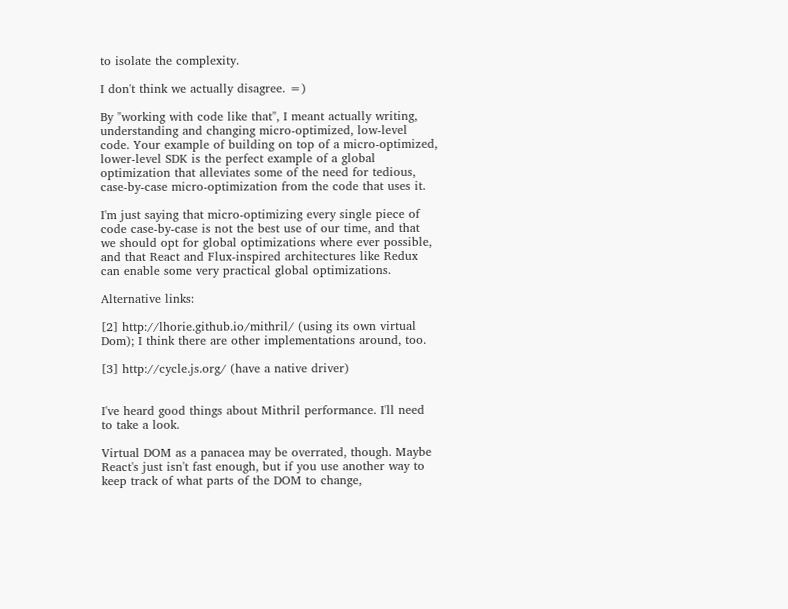to isolate the complexity.

I don't think we actually disagree. =)

By "working with code like that", I meant actually writing, understanding and changing micro-optimized, low-level code. Your example of building on top of a micro-optimized, lower-level SDK is the perfect example of a global optimization that alleviates some of the need for tedious, case-by-case micro-optimization from the code that uses it.

I'm just saying that micro-optimizing every single piece of code case-by-case is not the best use of our time, and that we should opt for global optimizations where ever possible, and that React and Flux-inspired architectures like Redux can enable some very practical global optimizations.

Alternative links:

[2] http://lhorie.github.io/mithril/ (using its own virtual Dom); I think there are other implementations around, too.

[3] http://cycle.js.org/ (have a native driver)


I've heard good things about Mithril performance. I'll need to take a look.

Virtual DOM as a panacea may be overrated, though. Maybe React's just isn't fast enough, but if you use another way to keep track of what parts of the DOM to change,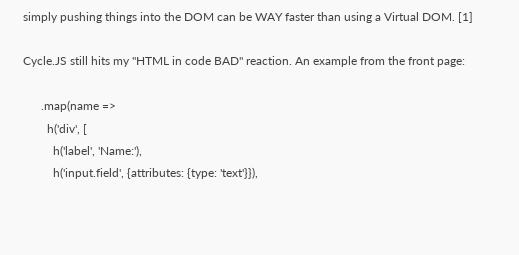simply pushing things into the DOM can be WAY faster than using a Virtual DOM. [1]

Cycle.JS still hits my "HTML in code BAD" reaction. An example from the front page:

      .map(name =>
        h('div', [
          h('label', 'Name:'),
          h('input.field', {attributes: {type: 'text'}}),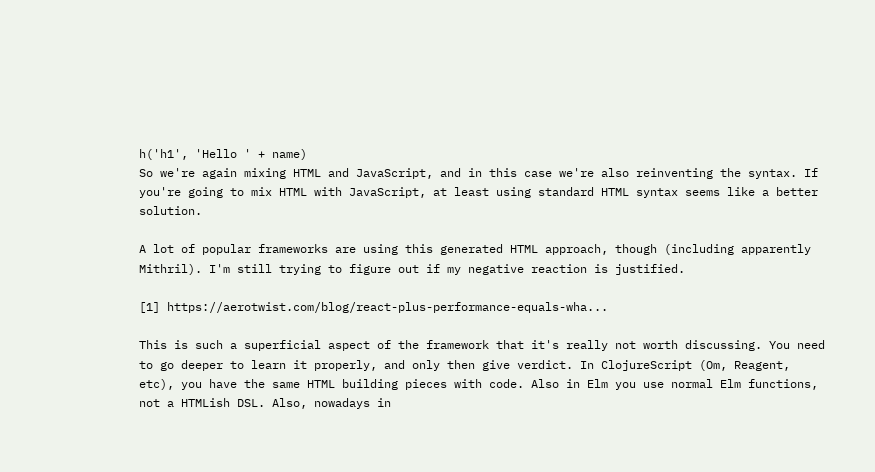h('h1', 'Hello ' + name)
So we're again mixing HTML and JavaScript, and in this case we're also reinventing the syntax. If you're going to mix HTML with JavaScript, at least using standard HTML syntax seems like a better solution.

A lot of popular frameworks are using this generated HTML approach, though (including apparently Mithril). I'm still trying to figure out if my negative reaction is justified.

[1] https://aerotwist.com/blog/react-plus-performance-equals-wha...

This is such a superficial aspect of the framework that it's really not worth discussing. You need to go deeper to learn it properly, and only then give verdict. In ClojureScript (Om, Reagent, etc), you have the same HTML building pieces with code. Also in Elm you use normal Elm functions, not a HTMLish DSL. Also, nowadays in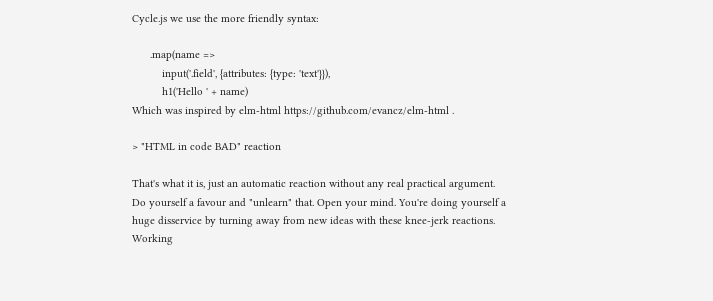Cycle.js we use the more friendly syntax:

      .map(name =>
          input('.field', {attributes: {type: 'text'}}),
          h1('Hello ' + name)
Which was inspired by elm-html https://github.com/evancz/elm-html .

> "HTML in code BAD" reaction

That's what it is, just an automatic reaction without any real practical argument. Do yourself a favour and "unlearn" that. Open your mind. You're doing yourself a huge disservice by turning away from new ideas with these knee-jerk reactions. Working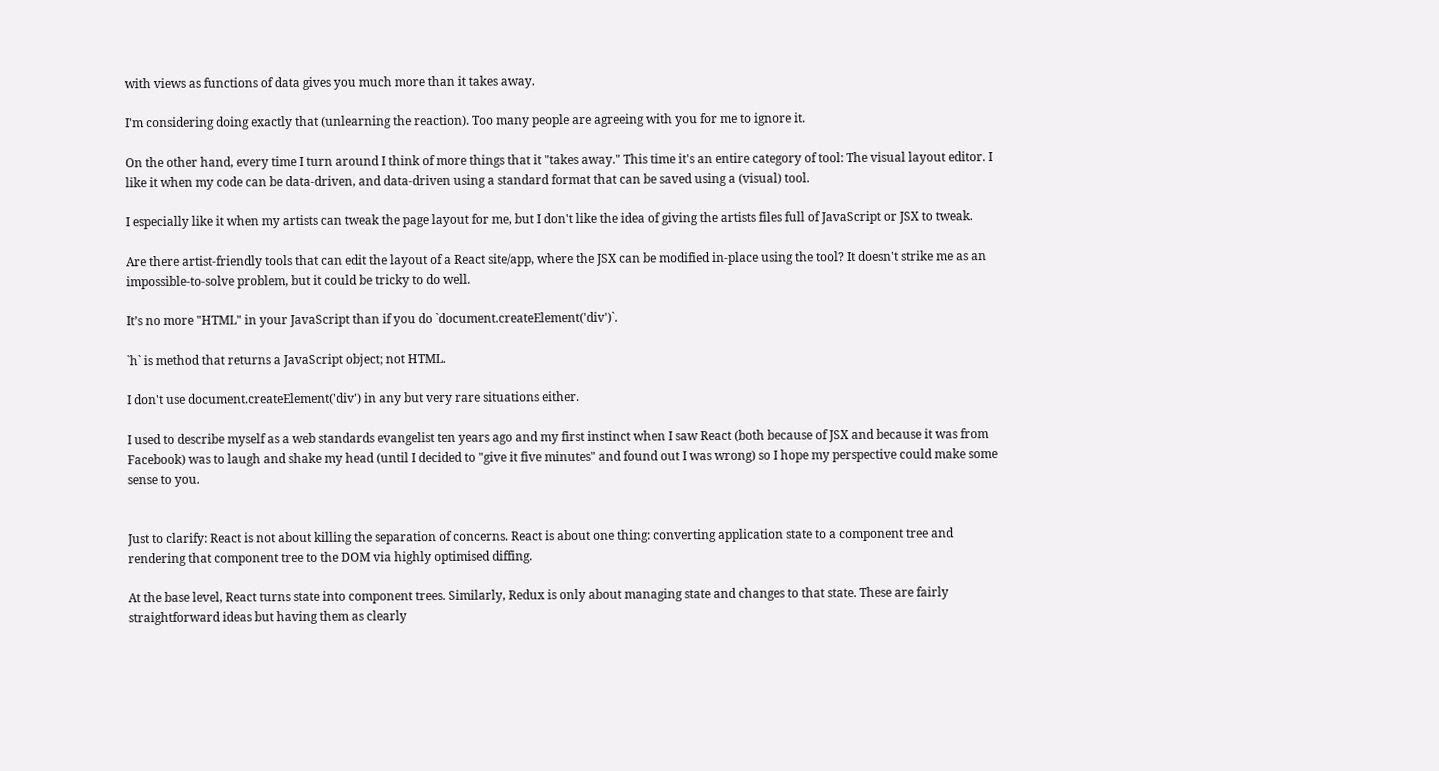with views as functions of data gives you much more than it takes away.

I'm considering doing exactly that (unlearning the reaction). Too many people are agreeing with you for me to ignore it.

On the other hand, every time I turn around I think of more things that it "takes away." This time it's an entire category of tool: The visual layout editor. I like it when my code can be data-driven, and data-driven using a standard format that can be saved using a (visual) tool.

I especially like it when my artists can tweak the page layout for me, but I don't like the idea of giving the artists files full of JavaScript or JSX to tweak.

Are there artist-friendly tools that can edit the layout of a React site/app, where the JSX can be modified in-place using the tool? It doesn't strike me as an impossible-to-solve problem, but it could be tricky to do well.

It’s no more "HTML" in your JavaScript than if you do `document.createElement('div')`.

`h` is method that returns a JavaScript object; not HTML.

I don't use document.createElement('div') in any but very rare situations either.

I used to describe myself as a web standards evangelist ten years ago and my first instinct when I saw React (both because of JSX and because it was from Facebook) was to laugh and shake my head (until I decided to "give it five minutes" and found out I was wrong) so I hope my perspective could make some sense to you.


Just to clarify: React is not about killing the separation of concerns. React is about one thing: converting application state to a component tree and rendering that component tree to the DOM via highly optimised diffing.

At the base level, React turns state into component trees. Similarly, Redux is only about managing state and changes to that state. These are fairly straightforward ideas but having them as clearly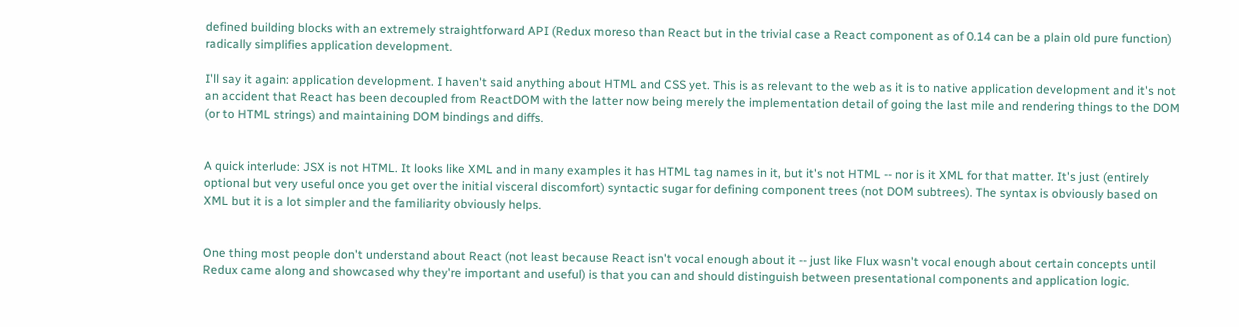defined building blocks with an extremely straightforward API (Redux moreso than React but in the trivial case a React component as of 0.14 can be a plain old pure function) radically simplifies application development.

I'll say it again: application development. I haven't said anything about HTML and CSS yet. This is as relevant to the web as it is to native application development and it's not an accident that React has been decoupled from ReactDOM with the latter now being merely the implementation detail of going the last mile and rendering things to the DOM (or to HTML strings) and maintaining DOM bindings and diffs.


A quick interlude: JSX is not HTML. It looks like XML and in many examples it has HTML tag names in it, but it's not HTML -- nor is it XML for that matter. It's just (entirely optional but very useful once you get over the initial visceral discomfort) syntactic sugar for defining component trees (not DOM subtrees). The syntax is obviously based on XML but it is a lot simpler and the familiarity obviously helps.


One thing most people don't understand about React (not least because React isn't vocal enough about it -- just like Flux wasn't vocal enough about certain concepts until Redux came along and showcased why they're important and useful) is that you can and should distinguish between presentational components and application logic.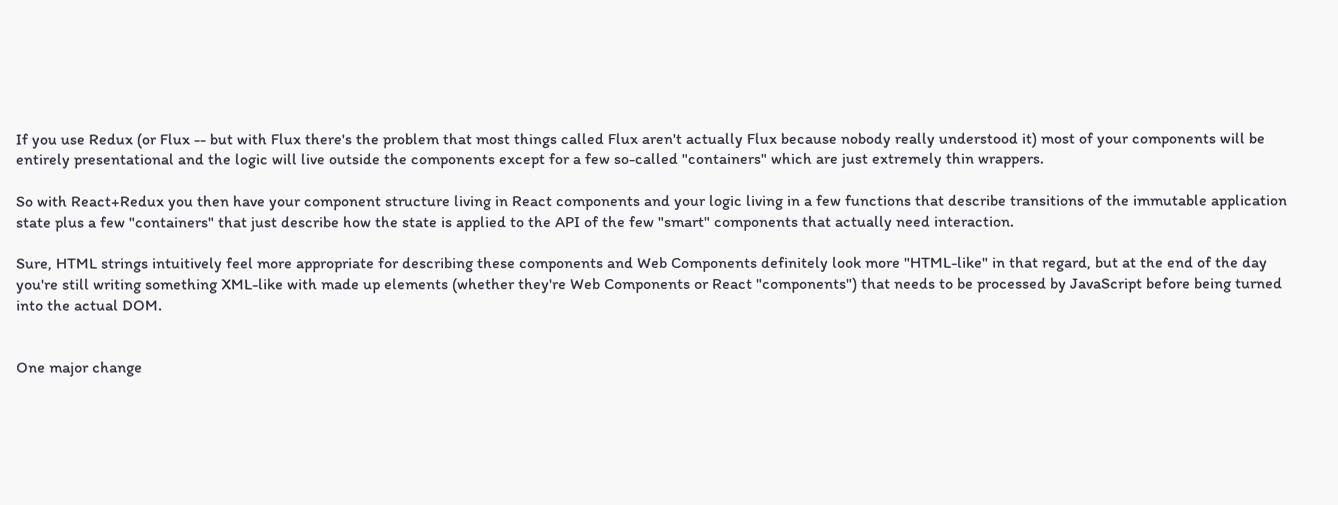If you use Redux (or Flux -- but with Flux there's the problem that most things called Flux aren't actually Flux because nobody really understood it) most of your components will be entirely presentational and the logic will live outside the components except for a few so-called "containers" which are just extremely thin wrappers.

So with React+Redux you then have your component structure living in React components and your logic living in a few functions that describe transitions of the immutable application state plus a few "containers" that just describe how the state is applied to the API of the few "smart" components that actually need interaction.

Sure, HTML strings intuitively feel more appropriate for describing these components and Web Components definitely look more "HTML-like" in that regard, but at the end of the day you're still writing something XML-like with made up elements (whether they're Web Components or React "components") that needs to be processed by JavaScript before being turned into the actual DOM.


One major change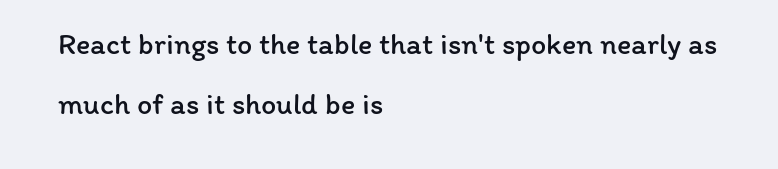React brings to the table that isn't spoken nearly as much of as it should be is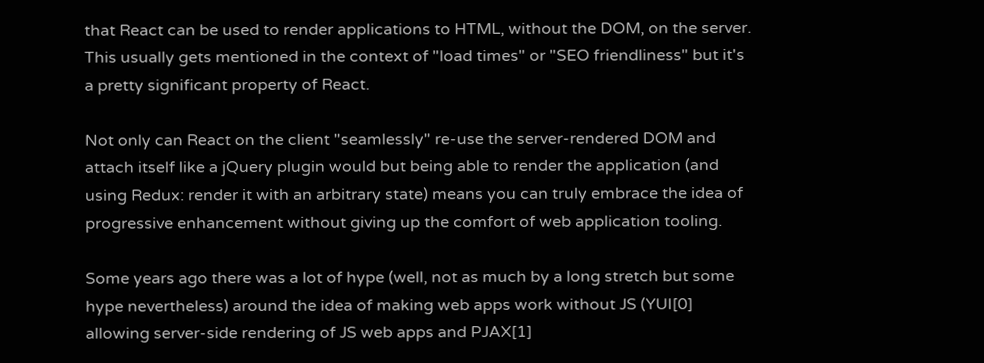that React can be used to render applications to HTML, without the DOM, on the server. This usually gets mentioned in the context of "load times" or "SEO friendliness" but it's a pretty significant property of React.

Not only can React on the client "seamlessly" re-use the server-rendered DOM and attach itself like a jQuery plugin would but being able to render the application (and using Redux: render it with an arbitrary state) means you can truly embrace the idea of progressive enhancement without giving up the comfort of web application tooling.

Some years ago there was a lot of hype (well, not as much by a long stretch but some hype nevertheless) around the idea of making web apps work without JS (YUI[0] allowing server-side rendering of JS web apps and PJAX[1]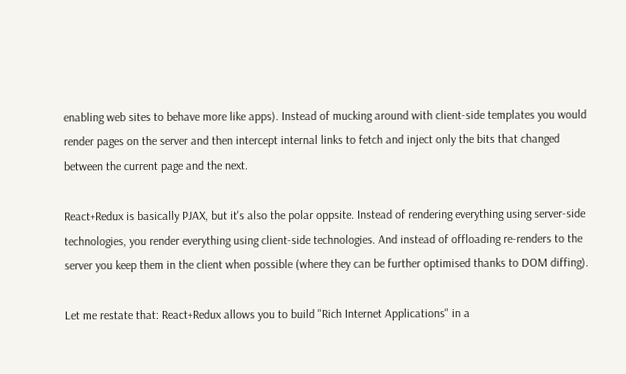enabling web sites to behave more like apps). Instead of mucking around with client-side templates you would render pages on the server and then intercept internal links to fetch and inject only the bits that changed between the current page and the next.

React+Redux is basically PJAX, but it's also the polar oppsite. Instead of rendering everything using server-side technologies, you render everything using client-side technologies. And instead of offloading re-renders to the server you keep them in the client when possible (where they can be further optimised thanks to DOM diffing).

Let me restate that: React+Redux allows you to build "Rich Internet Applications" in a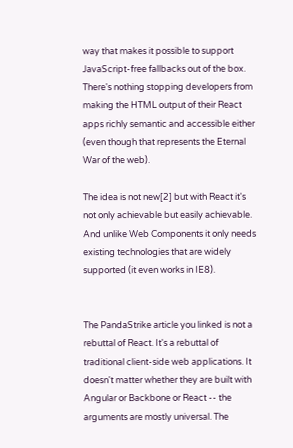way that makes it possible to support JavaScript-free fallbacks out of the box. There's nothing stopping developers from making the HTML output of their React apps richly semantic and accessible either (even though that represents the Eternal War of the web).

The idea is not new[2] but with React it's not only achievable but easily achievable. And unlike Web Components it only needs existing technologies that are widely supported (it even works in IE8).


The PandaStrike article you linked is not a rebuttal of React. It's a rebuttal of traditional client-side web applications. It doesn't matter whether they are built with Angular or Backbone or React -- the arguments are mostly universal. The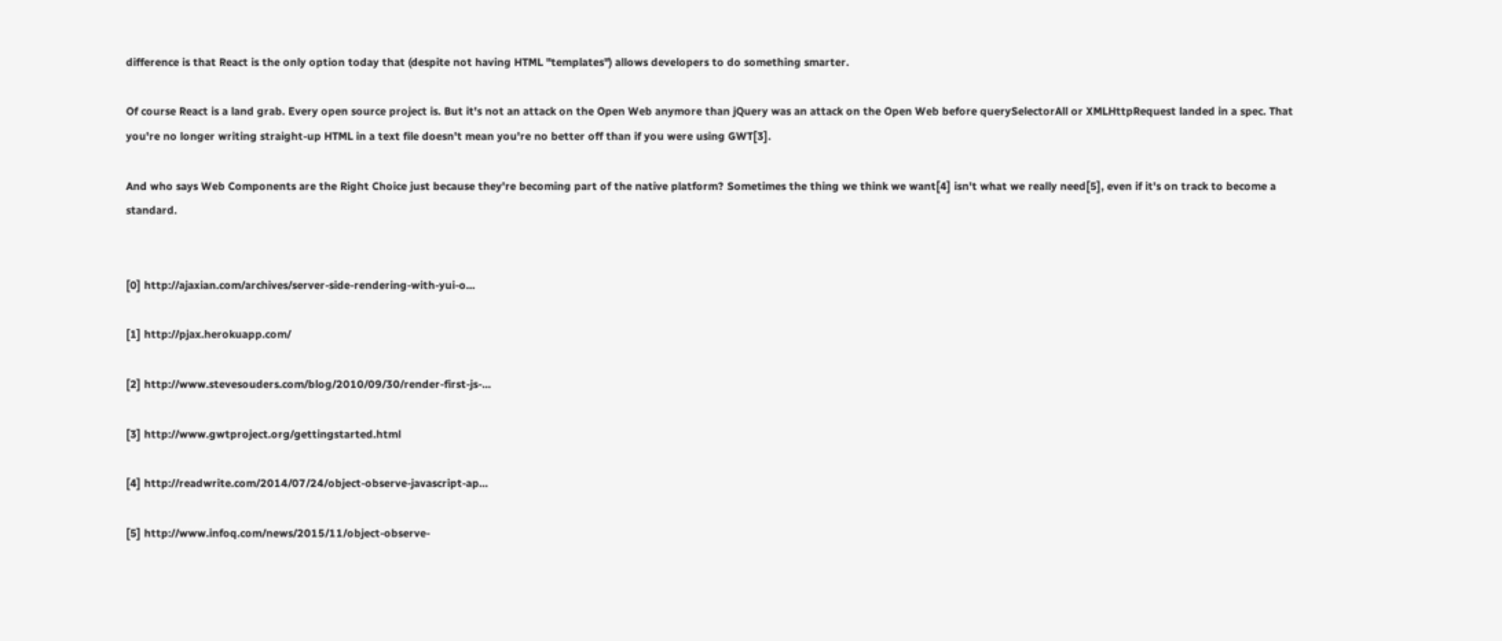difference is that React is the only option today that (despite not having HTML "templates") allows developers to do something smarter.

Of course React is a land grab. Every open source project is. But it's not an attack on the Open Web anymore than jQuery was an attack on the Open Web before querySelectorAll or XMLHttpRequest landed in a spec. That you're no longer writing straight-up HTML in a text file doesn't mean you're no better off than if you were using GWT[3].

And who says Web Components are the Right Choice just because they're becoming part of the native platform? Sometimes the thing we think we want[4] isn't what we really need[5], even if it's on track to become a standard.


[0] http://ajaxian.com/archives/server-side-rendering-with-yui-o...

[1] http://pjax.herokuapp.com/

[2] http://www.stevesouders.com/blog/2010/09/30/render-first-js-...

[3] http://www.gwtproject.org/gettingstarted.html

[4] http://readwrite.com/2014/07/24/object-observe-javascript-ap...

[5] http://www.infoq.com/news/2015/11/object-observe-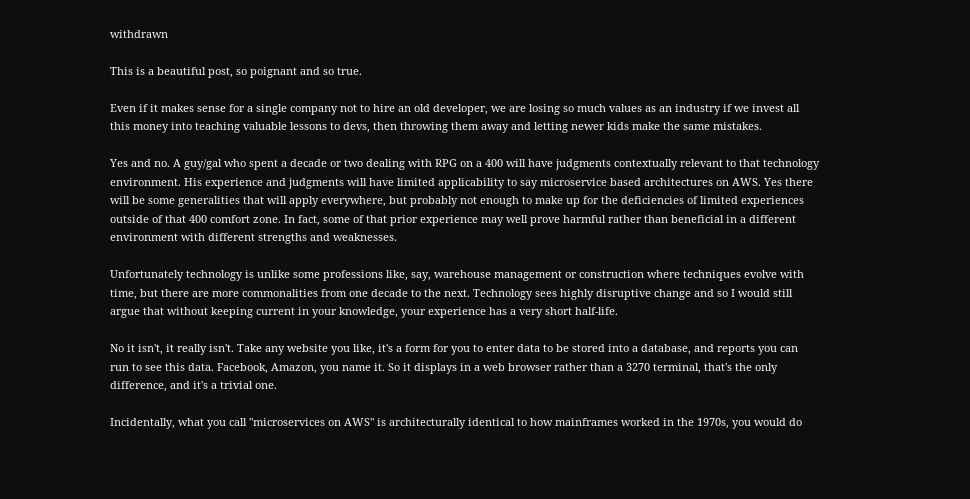withdrawn

This is a beautiful post, so poignant and so true.

Even if it makes sense for a single company not to hire an old developer, we are losing so much values as an industry if we invest all this money into teaching valuable lessons to devs, then throwing them away and letting newer kids make the same mistakes.

Yes and no. A guy/gal who spent a decade or two dealing with RPG on a 400 will have judgments contextually relevant to that technology environment. His experience and judgments will have limited applicability to say microservice based architectures on AWS. Yes there will be some generalities that will apply everywhere, but probably not enough to make up for the deficiencies of limited experiences outside of that 400 comfort zone. In fact, some of that prior experience may well prove harmful rather than beneficial in a different environment with different strengths and weaknesses.

Unfortunately technology is unlike some professions like, say, warehouse management or construction where techniques evolve with time, but there are more commonalities from one decade to the next. Technology sees highly disruptive change and so I would still argue that without keeping current in your knowledge, your experience has a very short half-life.

No it isn't, it really isn't. Take any website you like, it's a form for you to enter data to be stored into a database, and reports you can run to see this data. Facebook, Amazon, you name it. So it displays in a web browser rather than a 3270 terminal, that's the only difference, and it's a trivial one.

Incidentally, what you call "microservices on AWS" is architecturally identical to how mainframes worked in the 1970s, you would do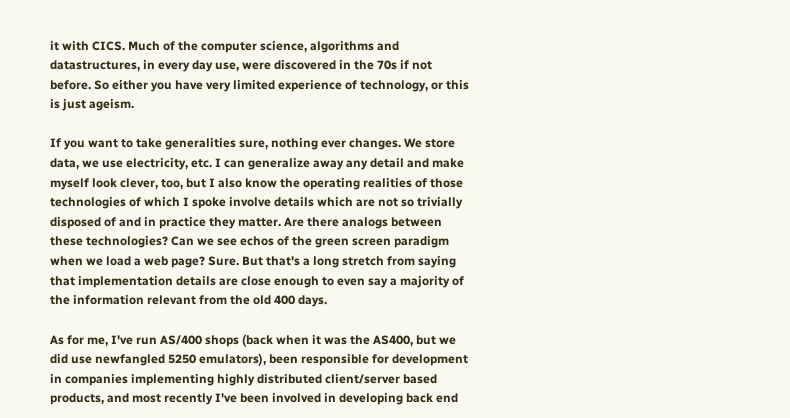it with CICS. Much of the computer science, algorithms and datastructures, in every day use, were discovered in the 70s if not before. So either you have very limited experience of technology, or this is just ageism.

If you want to take generalities sure, nothing ever changes. We store data, we use electricity, etc. I can generalize away any detail and make myself look clever, too, but I also know the operating realities of those technologies of which I spoke involve details which are not so trivially disposed of and in practice they matter. Are there analogs between these technologies? Can we see echos of the green screen paradigm when we load a web page? Sure. But that's a long stretch from saying that implementation details are close enough to even say a majority of the information relevant from the old 400 days.

As for me, I've run AS/400 shops (back when it was the AS400, but we did use newfangled 5250 emulators), been responsible for development in companies implementing highly distributed client/server based products, and most recently I've been involved in developing back end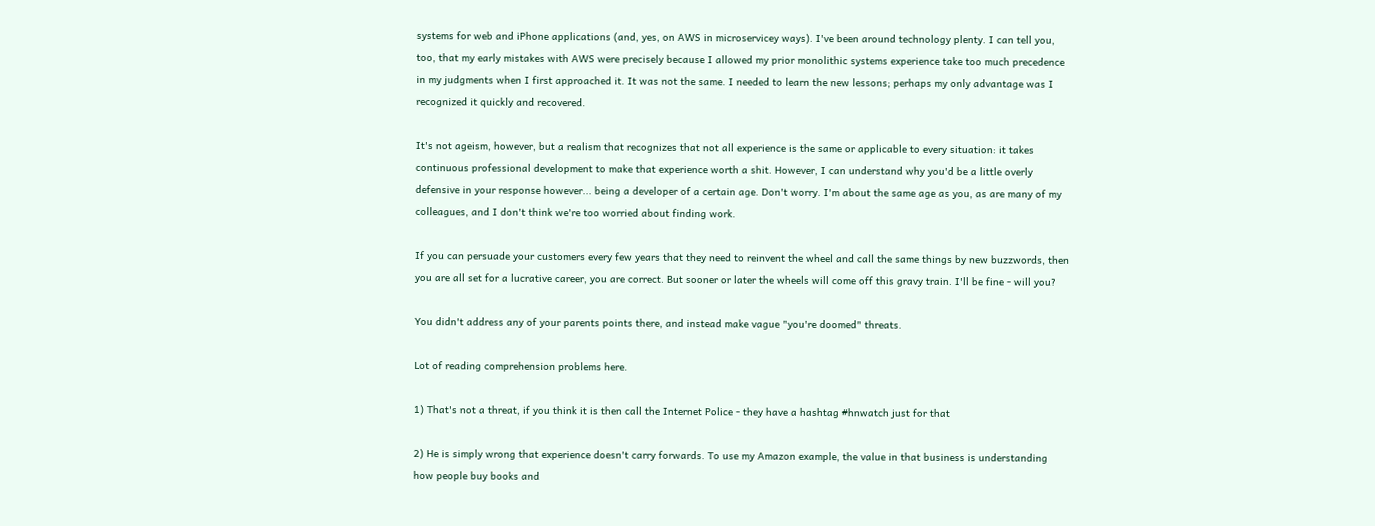systems for web and iPhone applications (and, yes, on AWS in microservicey ways). I've been around technology plenty. I can tell you, too, that my early mistakes with AWS were precisely because I allowed my prior monolithic systems experience take too much precedence in my judgments when I first approached it. It was not the same. I needed to learn the new lessons; perhaps my only advantage was I recognized it quickly and recovered.

It's not ageism, however, but a realism that recognizes that not all experience is the same or applicable to every situation: it takes continuous professional development to make that experience worth a shit. However, I can understand why you'd be a little overly defensive in your response however... being a developer of a certain age. Don't worry. I'm about the same age as you, as are many of my colleagues, and I don't think we're too worried about finding work.

If you can persuade your customers every few years that they need to reinvent the wheel and call the same things by new buzzwords, then you are all set for a lucrative career, you are correct. But sooner or later the wheels will come off this gravy train. I'll be fine - will you?

You didn't address any of your parents points there, and instead make vague "you're doomed" threats.

Lot of reading comprehension problems here.

1) That's not a threat, if you think it is then call the Internet Police - they have a hashtag #hnwatch just for that

2) He is simply wrong that experience doesn't carry forwards. To use my Amazon example, the value in that business is understanding how people buy books and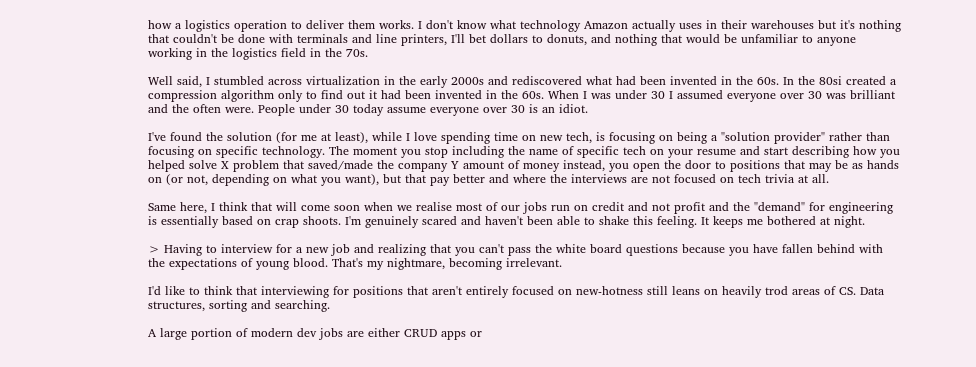how a logistics operation to deliver them works. I don't know what technology Amazon actually uses in their warehouses but it's nothing that couldn't be done with terminals and line printers, I'll bet dollars to donuts, and nothing that would be unfamiliar to anyone working in the logistics field in the 70s.

Well said, I stumbled across virtualization in the early 2000s and rediscovered what had been invented in the 60s. In the 80si created a compression algorithm only to find out it had been invented in the 60s. When I was under 30 I assumed everyone over 30 was brilliant and the often were. People under 30 today assume everyone over 30 is an idiot.

I've found the solution (for me at least), while I love spending time on new tech, is focusing on being a "solution provider" rather than focusing on specific technology. The moment you stop including the name of specific tech on your resume and start describing how you helped solve X problem that saved/made the company Y amount of money instead, you open the door to positions that may be as hands on (or not, depending on what you want), but that pay better and where the interviews are not focused on tech trivia at all.

Same here, I think that will come soon when we realise most of our jobs run on credit and not profit and the "demand" for engineering is essentially based on crap shoots. I'm genuinely scared and haven't been able to shake this feeling. It keeps me bothered at night.

> Having to interview for a new job and realizing that you can't pass the white board questions because you have fallen behind with the expectations of young blood. That's my nightmare, becoming irrelevant.

I'd like to think that interviewing for positions that aren't entirely focused on new-hotness still leans on heavily trod areas of CS. Data structures, sorting and searching.

A large portion of modern dev jobs are either CRUD apps or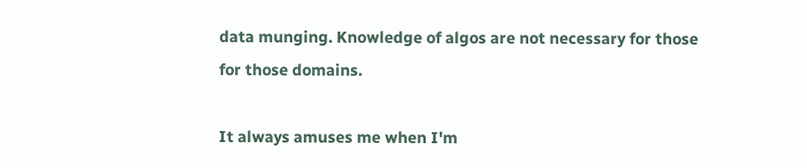data munging. Knowledge of algos are not necessary for those for those domains.

It always amuses me when I'm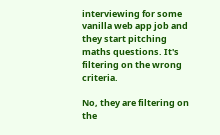interviewing for some vanilla web app job and they start pitching maths questions. It's filtering on the wrong criteria.

No, they are filtering on the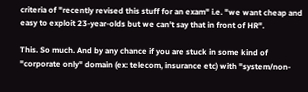criteria of "recently revised this stuff for an exam" i.e. "we want cheap and easy to exploit 23-year-olds but we can't say that in front of HR".

This. So much. And by any chance if you are stuck in some kind of "corporate only" domain (ex: telecom, insurance etc) with "system/non-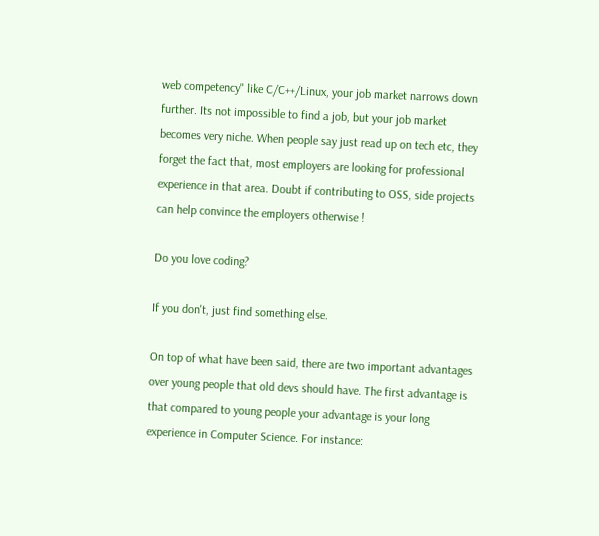web competency" like C/C++/Linux, your job market narrows down further. Its not impossible to find a job, but your job market becomes very niche. When people say just read up on tech etc, they forget the fact that, most employers are looking for professional experience in that area. Doubt if contributing to OSS, side projects can help convince the employers otherwise !

Do you love coding?

If you don't, just find something else.

On top of what have been said, there are two important advantages over young people that old devs should have. The first advantage is that compared to young people your advantage is your long experience in Computer Science. For instance: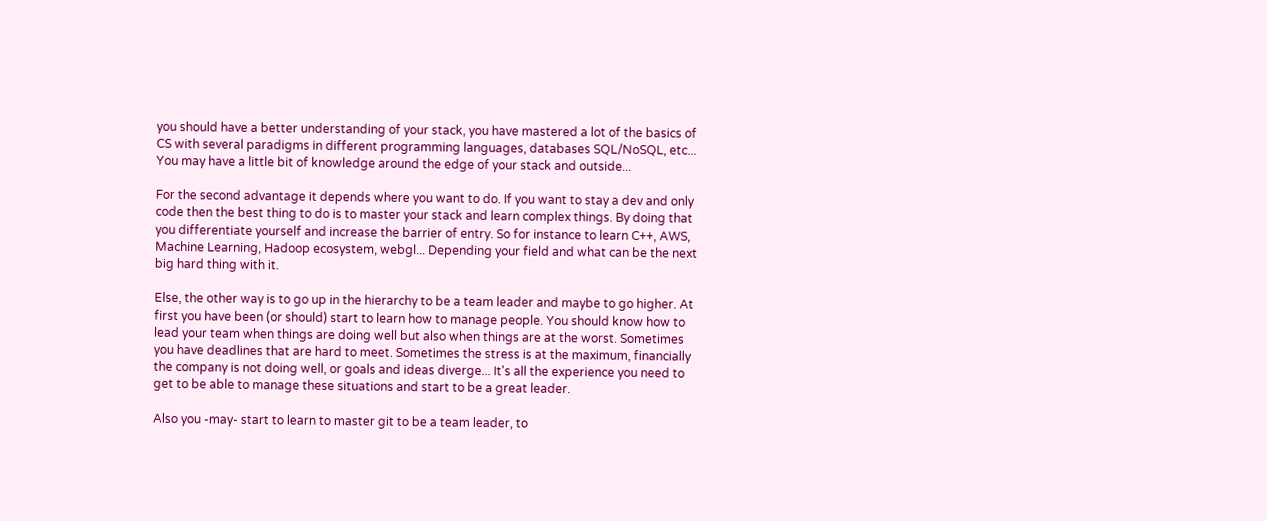you should have a better understanding of your stack, you have mastered a lot of the basics of CS with several paradigms in different programming languages, databases SQL/NoSQL, etc... You may have a little bit of knowledge around the edge of your stack and outside...

For the second advantage it depends where you want to do. If you want to stay a dev and only code then the best thing to do is to master your stack and learn complex things. By doing that you differentiate yourself and increase the barrier of entry. So for instance to learn C++, AWS, Machine Learning, Hadoop ecosystem, webgl... Depending your field and what can be the next big hard thing with it.

Else, the other way is to go up in the hierarchy to be a team leader and maybe to go higher. At first you have been (or should) start to learn how to manage people. You should know how to lead your team when things are doing well but also when things are at the worst. Sometimes you have deadlines that are hard to meet. Sometimes the stress is at the maximum, financially the company is not doing well, or goals and ideas diverge... It's all the experience you need to get to be able to manage these situations and start to be a great leader.

Also you -may- start to learn to master git to be a team leader, to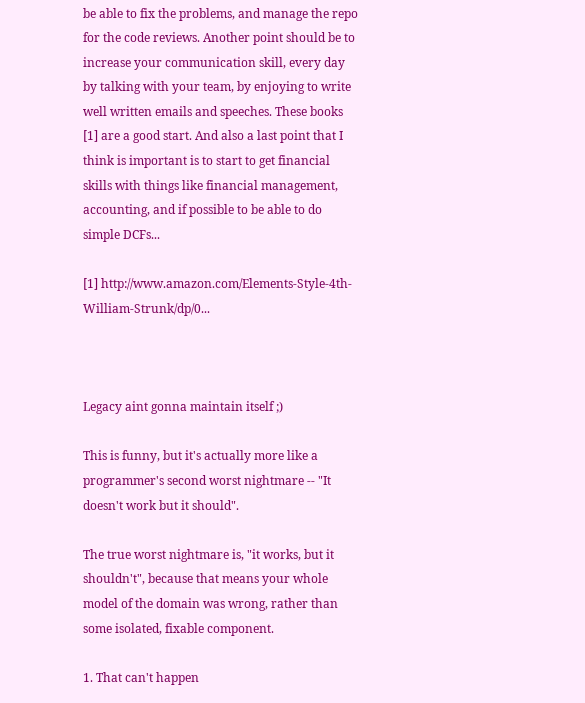be able to fix the problems, and manage the repo for the code reviews. Another point should be to increase your communication skill, every day by talking with your team, by enjoying to write well written emails and speeches. These books [1] are a good start. And also a last point that I think is important is to start to get financial skills with things like financial management, accounting, and if possible to be able to do simple DCFs...

[1] http://www.amazon.com/Elements-Style-4th-William-Strunk/dp/0...



Legacy aint gonna maintain itself ;)

This is funny, but it's actually more like a programmer's second worst nightmare -- "It doesn't work but it should".

The true worst nightmare is, "it works, but it shouldn't", because that means your whole model of the domain was wrong, rather than some isolated, fixable component.

1. That can't happen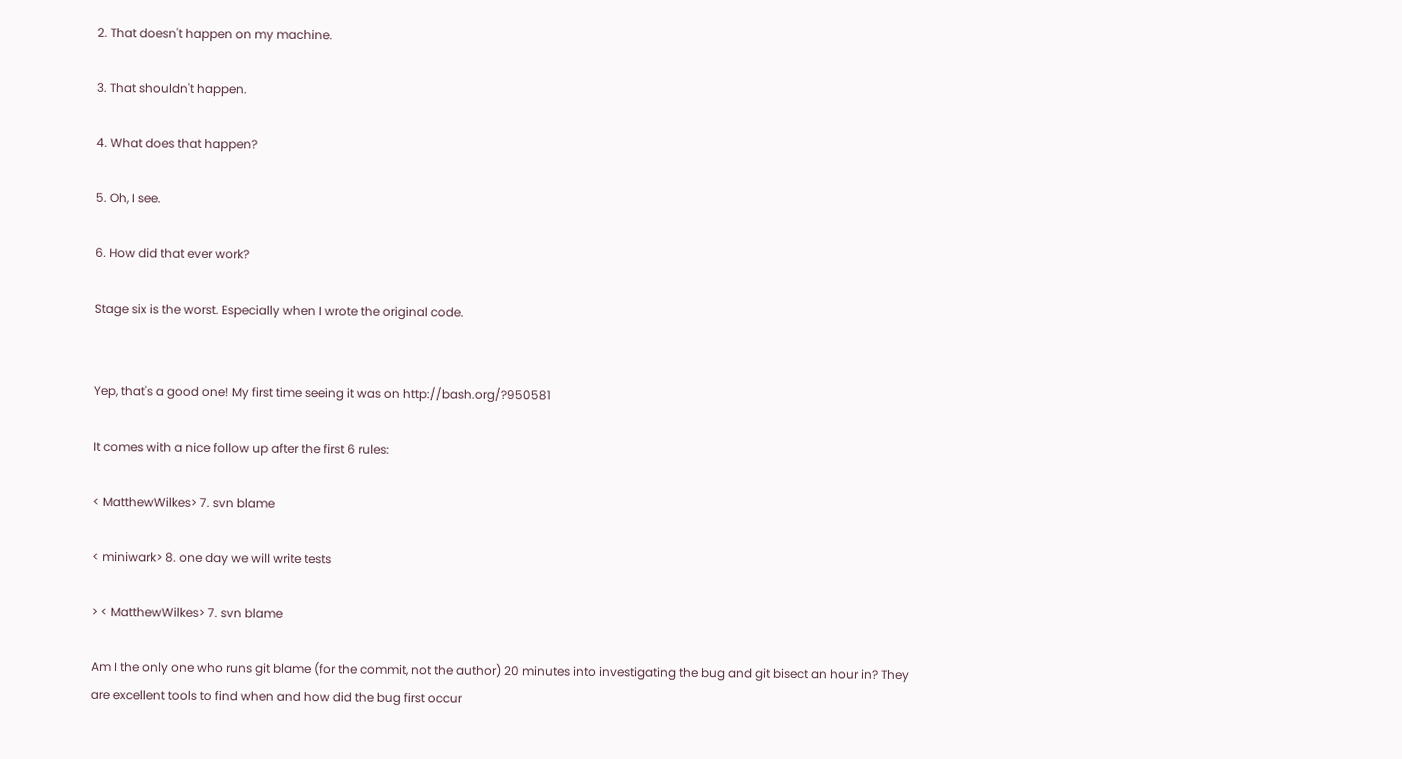2. That doesn't happen on my machine.

3. That shouldn't happen.

4. What does that happen?

5. Oh, I see.

6. How did that ever work?

Stage six is the worst. Especially when I wrote the original code.


Yep, that's a good one! My first time seeing it was on http://bash.org/?950581

It comes with a nice follow up after the first 6 rules:

< MatthewWilkes> 7. svn blame

< miniwark> 8. one day we will write tests

> < MatthewWilkes> 7. svn blame

Am I the only one who runs git blame (for the commit, not the author) 20 minutes into investigating the bug and git bisect an hour in? They are excellent tools to find when and how did the bug first occur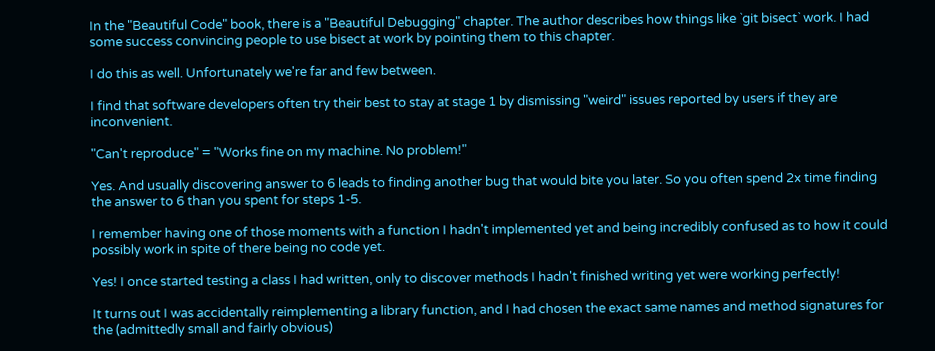In the "Beautiful Code" book, there is a "Beautiful Debugging" chapter. The author describes how things like `git bisect` work. I had some success convincing people to use bisect at work by pointing them to this chapter.

I do this as well. Unfortunately we're far and few between.

I find that software developers often try their best to stay at stage 1 by dismissing "weird" issues reported by users if they are inconvenient.

"Can't reproduce" = "Works fine on my machine. No problem!"

Yes. And usually discovering answer to 6 leads to finding another bug that would bite you later. So you often spend 2x time finding the answer to 6 than you spent for steps 1-5.

I remember having one of those moments with a function I hadn't implemented yet and being incredibly confused as to how it could possibly work in spite of there being no code yet.

Yes! I once started testing a class I had written, only to discover methods I hadn't finished writing yet were working perfectly!

It turns out I was accidentally reimplementing a library function, and I had chosen the exact same names and method signatures for the (admittedly small and fairly obvious)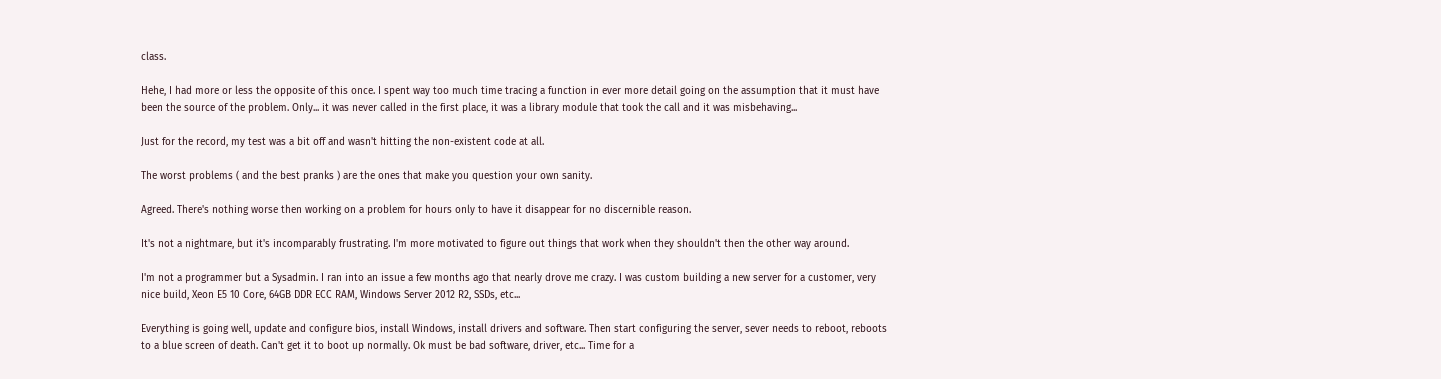class.

Hehe, I had more or less the opposite of this once. I spent way too much time tracing a function in ever more detail going on the assumption that it must have been the source of the problem. Only... it was never called in the first place, it was a library module that took the call and it was misbehaving...

Just for the record, my test was a bit off and wasn't hitting the non-existent code at all.

The worst problems ( and the best pranks ) are the ones that make you question your own sanity.

Agreed. There's nothing worse then working on a problem for hours only to have it disappear for no discernible reason.

It's not a nightmare, but it's incomparably frustrating. I'm more motivated to figure out things that work when they shouldn't then the other way around.

I'm not a programmer but a Sysadmin. I ran into an issue a few months ago that nearly drove me crazy. I was custom building a new server for a customer, very nice build, Xeon E5 10 Core, 64GB DDR ECC RAM, Windows Server 2012 R2, SSDs, etc...

Everything is going well, update and configure bios, install Windows, install drivers and software. Then start configuring the server, sever needs to reboot, reboots to a blue screen of death. Can't get it to boot up normally. Ok must be bad software, driver, etc... Time for a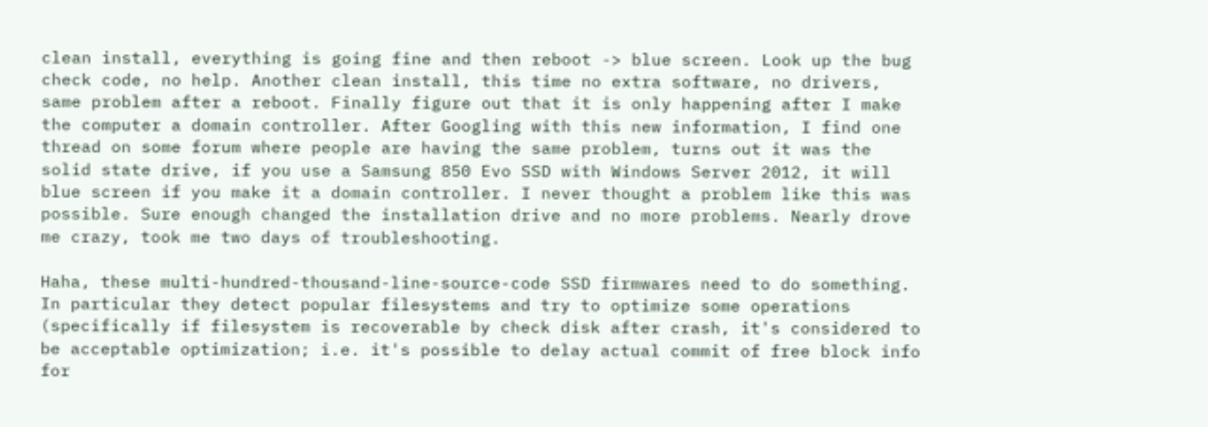clean install, everything is going fine and then reboot -> blue screen. Look up the bug check code, no help. Another clean install, this time no extra software, no drivers, same problem after a reboot. Finally figure out that it is only happening after I make the computer a domain controller. After Googling with this new information, I find one thread on some forum where people are having the same problem, turns out it was the solid state drive, if you use a Samsung 850 Evo SSD with Windows Server 2012, it will blue screen if you make it a domain controller. I never thought a problem like this was possible. Sure enough changed the installation drive and no more problems. Nearly drove me crazy, took me two days of troubleshooting.

Haha, these multi-hundred-thousand-line-source-code SSD firmwares need to do something. In particular they detect popular filesystems and try to optimize some operations (specifically if filesystem is recoverable by check disk after crash, it's considered to be acceptable optimization; i.e. it's possible to delay actual commit of free block info for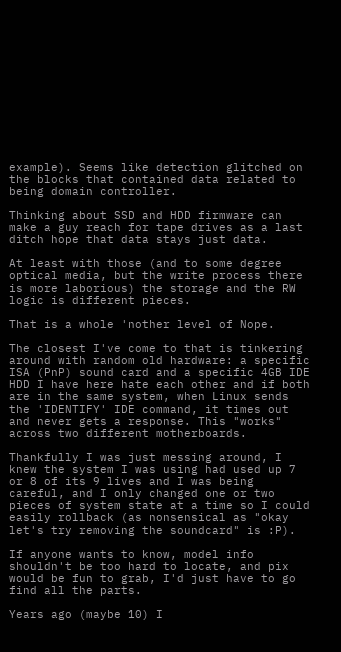example). Seems like detection glitched on the blocks that contained data related to being domain controller.

Thinking about SSD and HDD firmware can make a guy reach for tape drives as a last ditch hope that data stays just data.

At least with those (and to some degree optical media, but the write process there is more laborious) the storage and the RW logic is different pieces.

That is a whole 'nother level of Nope.

The closest I've come to that is tinkering around with random old hardware: a specific ISA (PnP) sound card and a specific 4GB IDE HDD I have here hate each other and if both are in the same system, when Linux sends the 'IDENTIFY' IDE command, it times out and never gets a response. This "works" across two different motherboards.

Thankfully I was just messing around, I knew the system I was using had used up 7 or 8 of its 9 lives and I was being careful, and I only changed one or two pieces of system state at a time so I could easily rollback (as nonsensical as "okay let's try removing the soundcard" is :P).

If anyone wants to know, model info shouldn't be too hard to locate, and pix would be fun to grab, I'd just have to go find all the parts.

Years ago (maybe 10) I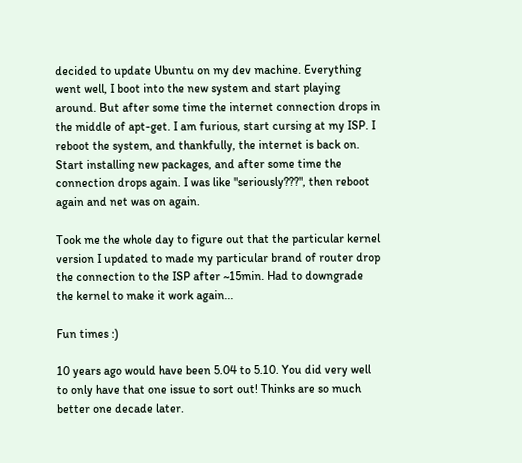decided to update Ubuntu on my dev machine. Everything went well, I boot into the new system and start playing around. But after some time the internet connection drops in the middle of apt-get. I am furious, start cursing at my ISP. I reboot the system, and thankfully, the internet is back on. Start installing new packages, and after some time the connection drops again. I was like "seriously???", then reboot again and net was on again.

Took me the whole day to figure out that the particular kernel version I updated to made my particular brand of router drop the connection to the ISP after ~15min. Had to downgrade the kernel to make it work again...

Fun times :)

10 years ago would have been 5.04 to 5.10. You did very well to only have that one issue to sort out! Thinks are so much better one decade later.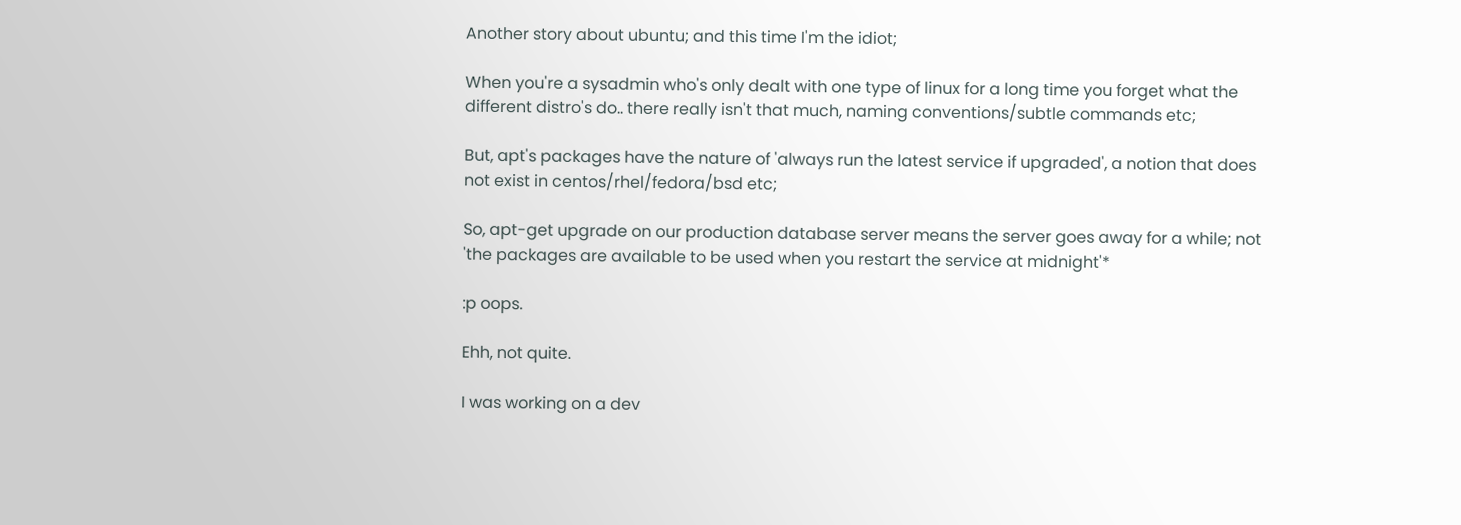Another story about ubuntu; and this time I'm the idiot;

When you're a sysadmin who's only dealt with one type of linux for a long time you forget what the different distro's do.. there really isn't that much, naming conventions/subtle commands etc;

But, apt's packages have the nature of 'always run the latest service if upgraded', a notion that does not exist in centos/rhel/fedora/bsd etc;

So, apt-get upgrade on our production database server means the server goes away for a while; not 'the packages are available to be used when you restart the service at midnight'*

:p oops.

Ehh, not quite.

I was working on a dev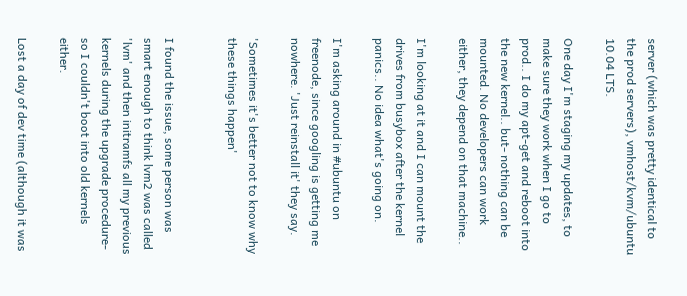server (which was pretty identical to the prod servers), vmhost/kvm/ubuntu 10.04 LTS.

One day I'm staging my updates, to make sure they work when I go to prod.. I do my apt-get and reboot into the new kernel.. but- nothing can be mounted. No developers can work either, they depend on that machine..

I'm looking at it and I can mount the drives from busybox after the kernel panics.. No idea what's going on.

I'm asking around in #ubuntu on freenode, since googling is getting me nowhere. 'Just reinstall it' they say.

'Sometimes it's better not to know why these things happen'


I found the issue, some person was smart enough to think lvm2 was called 'lvm' and then initramfs all my previous kernels during the upgrade procedure- so I couldn't boot into old kernels either.

Lost a day of dev time (although it was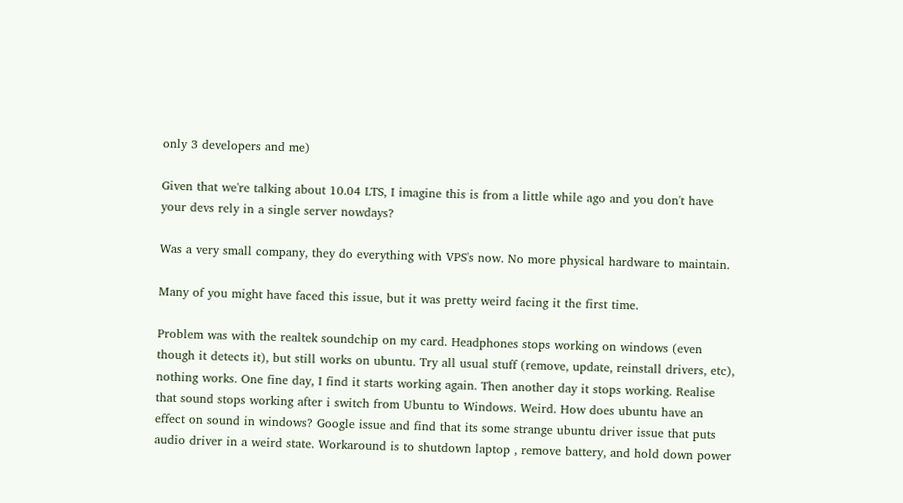only 3 developers and me)

Given that we're talking about 10.04 LTS, I imagine this is from a little while ago and you don't have your devs rely in a single server nowdays?

Was a very small company, they do everything with VPS's now. No more physical hardware to maintain.

Many of you might have faced this issue, but it was pretty weird facing it the first time.

Problem was with the realtek soundchip on my card. Headphones stops working on windows (even though it detects it), but still works on ubuntu. Try all usual stuff (remove, update, reinstall drivers, etc), nothing works. One fine day, I find it starts working again. Then another day it stops working. Realise that sound stops working after i switch from Ubuntu to Windows. Weird. How does ubuntu have an effect on sound in windows? Google issue and find that its some strange ubuntu driver issue that puts audio driver in a weird state. Workaround is to shutdown laptop , remove battery, and hold down power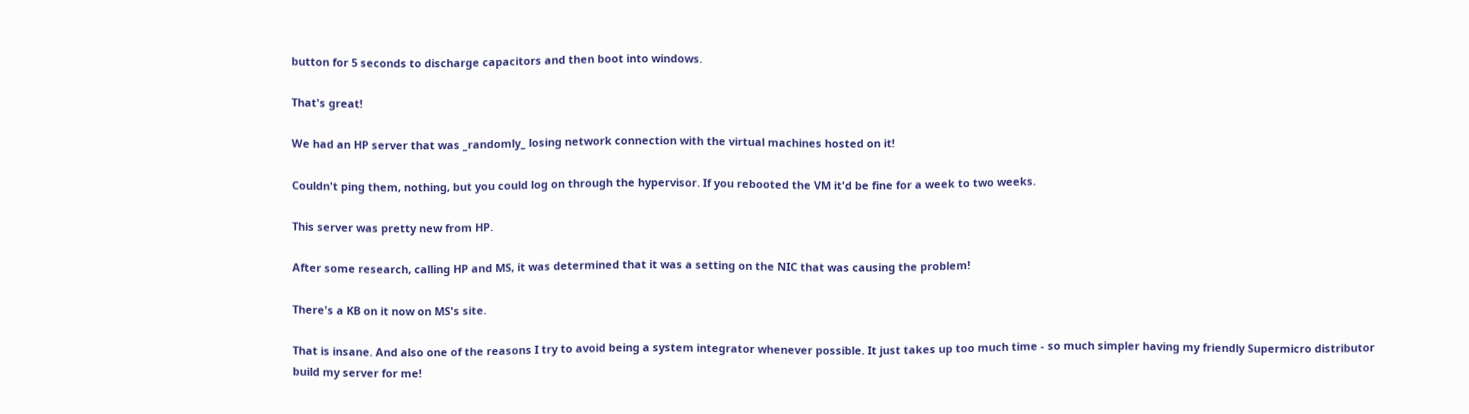button for 5 seconds to discharge capacitors and then boot into windows.

That's great!

We had an HP server that was _randomly_ losing network connection with the virtual machines hosted on it!

Couldn't ping them, nothing, but you could log on through the hypervisor. If you rebooted the VM it'd be fine for a week to two weeks.

This server was pretty new from HP.

After some research, calling HP and MS, it was determined that it was a setting on the NIC that was causing the problem!

There's a KB on it now on MS's site.

That is insane. And also one of the reasons I try to avoid being a system integrator whenever possible. It just takes up too much time - so much simpler having my friendly Supermicro distributor build my server for me!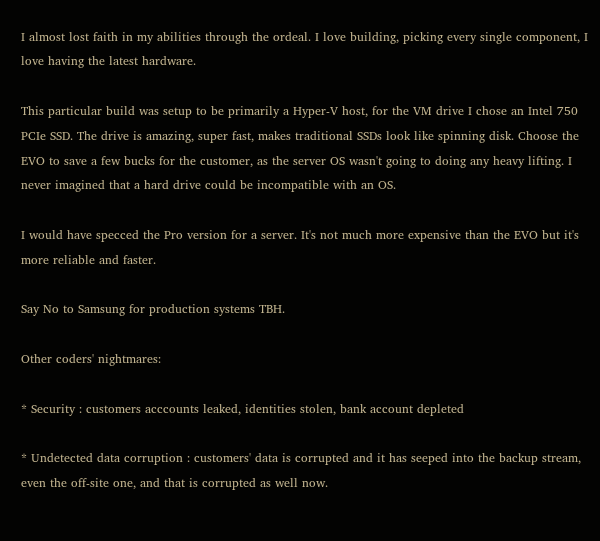I almost lost faith in my abilities through the ordeal. I love building, picking every single component, I love having the latest hardware.

This particular build was setup to be primarily a Hyper-V host, for the VM drive I chose an Intel 750 PCIe SSD. The drive is amazing, super fast, makes traditional SSDs look like spinning disk. Choose the EVO to save a few bucks for the customer, as the server OS wasn't going to doing any heavy lifting. I never imagined that a hard drive could be incompatible with an OS.

I would have specced the Pro version for a server. It's not much more expensive than the EVO but it's more reliable and faster.

Say No to Samsung for production systems TBH.

Other coders' nightmares:

* Security : customers acccounts leaked, identities stolen, bank account depleted

* Undetected data corruption : customers' data is corrupted and it has seeped into the backup stream, even the off-site one, and that is corrupted as well now.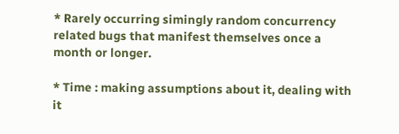* Rarely occurring simingly random concurrency related bugs that manifest themselves once a month or longer.

* Time : making assumptions about it, dealing with it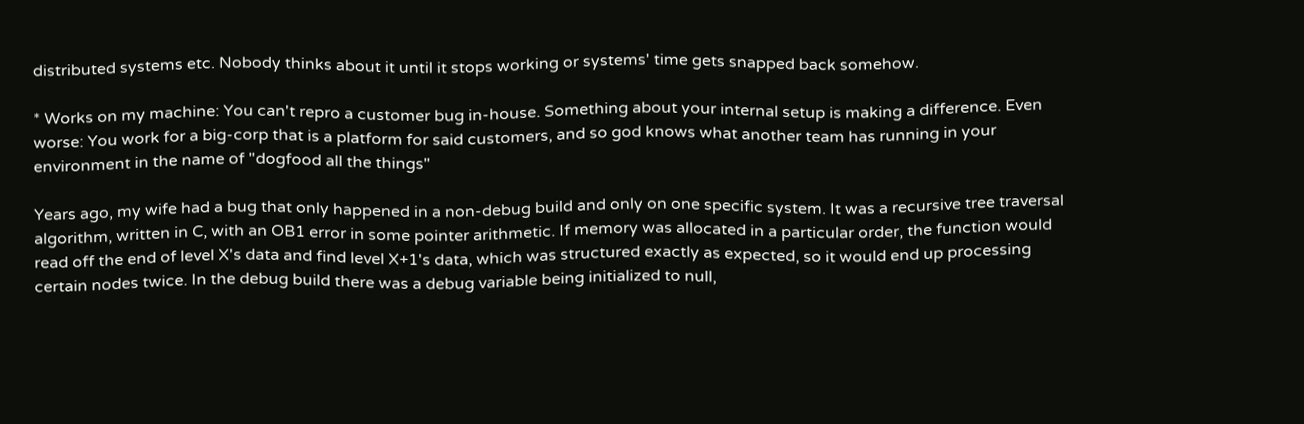distributed systems etc. Nobody thinks about it until it stops working or systems' time gets snapped back somehow.

* Works on my machine: You can't repro a customer bug in-house. Something about your internal setup is making a difference. Even worse: You work for a big-corp that is a platform for said customers, and so god knows what another team has running in your environment in the name of "dogfood all the things"

Years ago, my wife had a bug that only happened in a non-debug build and only on one specific system. It was a recursive tree traversal algorithm, written in C, with an OB1 error in some pointer arithmetic. If memory was allocated in a particular order, the function would read off the end of level X's data and find level X+1's data, which was structured exactly as expected, so it would end up processing certain nodes twice. In the debug build there was a debug variable being initialized to null,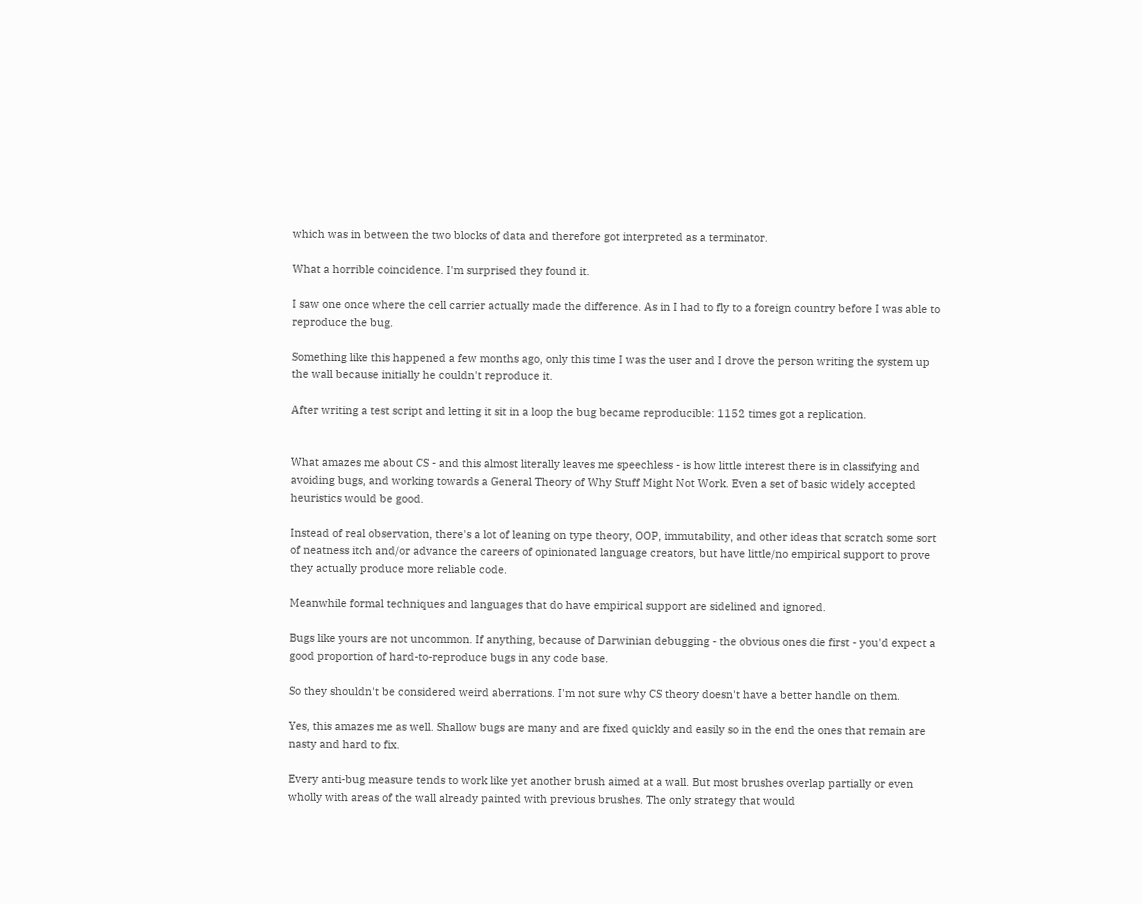which was in between the two blocks of data and therefore got interpreted as a terminator.

What a horrible coincidence. I'm surprised they found it.

I saw one once where the cell carrier actually made the difference. As in I had to fly to a foreign country before I was able to reproduce the bug.

Something like this happened a few months ago, only this time I was the user and I drove the person writing the system up the wall because initially he couldn't reproduce it.

After writing a test script and letting it sit in a loop the bug became reproducible: 1152 times got a replication.


What amazes me about CS - and this almost literally leaves me speechless - is how little interest there is in classifying and avoiding bugs, and working towards a General Theory of Why Stuff Might Not Work. Even a set of basic widely accepted heuristics would be good.

Instead of real observation, there's a lot of leaning on type theory, OOP, immutability, and other ideas that scratch some sort of neatness itch and/or advance the careers of opinionated language creators, but have little/no empirical support to prove they actually produce more reliable code.

Meanwhile formal techniques and languages that do have empirical support are sidelined and ignored.

Bugs like yours are not uncommon. If anything, because of Darwinian debugging - the obvious ones die first - you'd expect a good proportion of hard-to-reproduce bugs in any code base.

So they shouldn't be considered weird aberrations. I'm not sure why CS theory doesn't have a better handle on them.

Yes, this amazes me as well. Shallow bugs are many and are fixed quickly and easily so in the end the ones that remain are nasty and hard to fix.

Every anti-bug measure tends to work like yet another brush aimed at a wall. But most brushes overlap partially or even wholly with areas of the wall already painted with previous brushes. The only strategy that would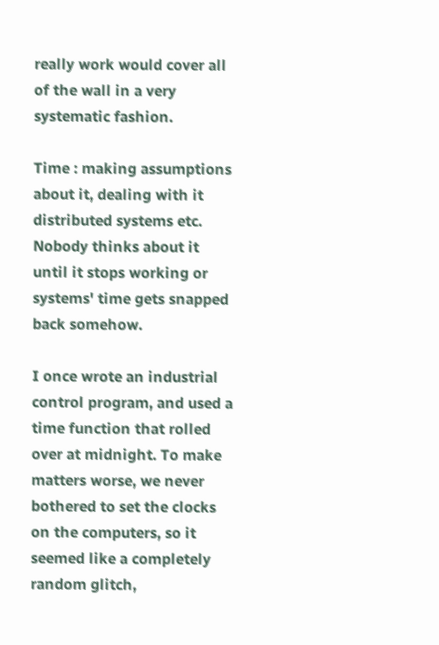really work would cover all of the wall in a very systematic fashion.

Time : making assumptions about it, dealing with it distributed systems etc. Nobody thinks about it until it stops working or systems' time gets snapped back somehow.

I once wrote an industrial control program, and used a time function that rolled over at midnight. To make matters worse, we never bothered to set the clocks on the computers, so it seemed like a completely random glitch,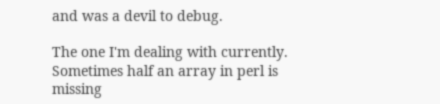and was a devil to debug.

The one I'm dealing with currently. Sometimes half an array in perl is missing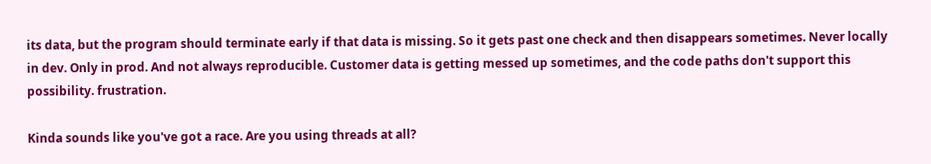its data, but the program should terminate early if that data is missing. So it gets past one check and then disappears sometimes. Never locally in dev. Only in prod. And not always reproducible. Customer data is getting messed up sometimes, and the code paths don't support this possibility. frustration.

Kinda sounds like you've got a race. Are you using threads at all?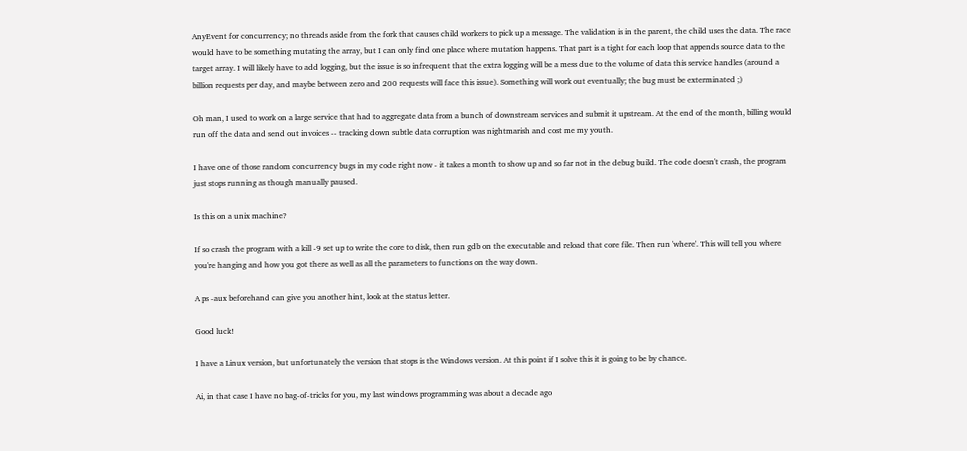AnyEvent for concurrency; no threads aside from the fork that causes child workers to pick up a message. The validation is in the parent, the child uses the data. The race would have to be something mutating the array, but I can only find one place where mutation happens. That part is a tight for each loop that appends source data to the target array. I will likely have to add logging, but the issue is so infrequent that the extra logging will be a mess due to the volume of data this service handles (around a billion requests per day, and maybe between zero and 200 requests will face this issue). Something will work out eventually; the bug must be exterminated ;)

Oh man, I used to work on a large service that had to aggregate data from a bunch of downstream services and submit it upstream. At the end of the month, billing would run off the data and send out invoices -- tracking down subtle data corruption was nightmarish and cost me my youth.

I have one of those random concurrency bugs in my code right now - it takes a month to show up and so far not in the debug build. The code doesn't crash, the program just stops running as though manually paused.

Is this on a unix machine?

If so crash the program with a kill -9 set up to write the core to disk, then run gdb on the executable and reload that core file. Then run 'where'. This will tell you where you're hanging and how you got there as well as all the parameters to functions on the way down.

A ps -aux beforehand can give you another hint, look at the status letter.

Good luck!

I have a Linux version, but unfortunately the version that stops is the Windows version. At this point if I solve this it is going to be by chance.

Ai, in that case I have no bag-of-tricks for you, my last windows programming was about a decade ago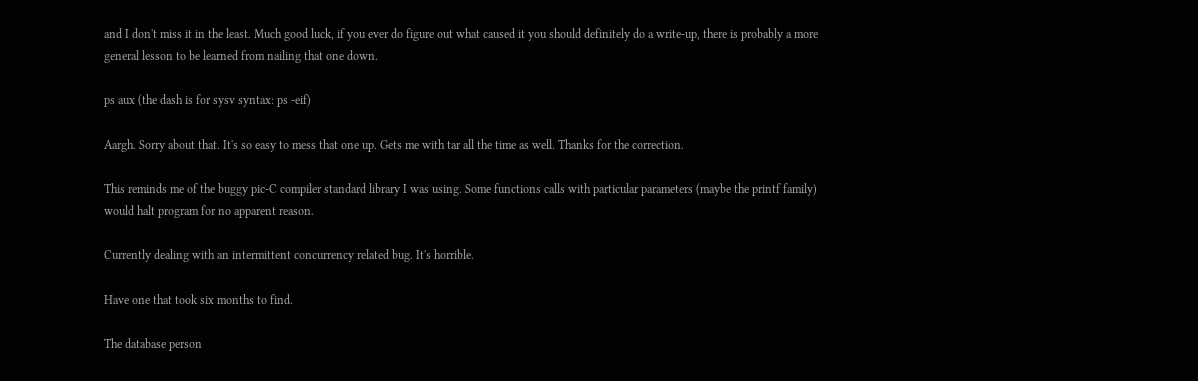and I don't miss it in the least. Much good luck, if you ever do figure out what caused it you should definitely do a write-up, there is probably a more general lesson to be learned from nailing that one down.

ps aux (the dash is for sysv syntax: ps -eif)

Aargh. Sorry about that. It's so easy to mess that one up. Gets me with tar all the time as well. Thanks for the correction.

This reminds me of the buggy pic-C compiler standard library I was using. Some functions calls with particular parameters (maybe the printf family) would halt program for no apparent reason.

Currently dealing with an intermittent concurrency related bug. It's horrible.

Have one that took six months to find.

The database person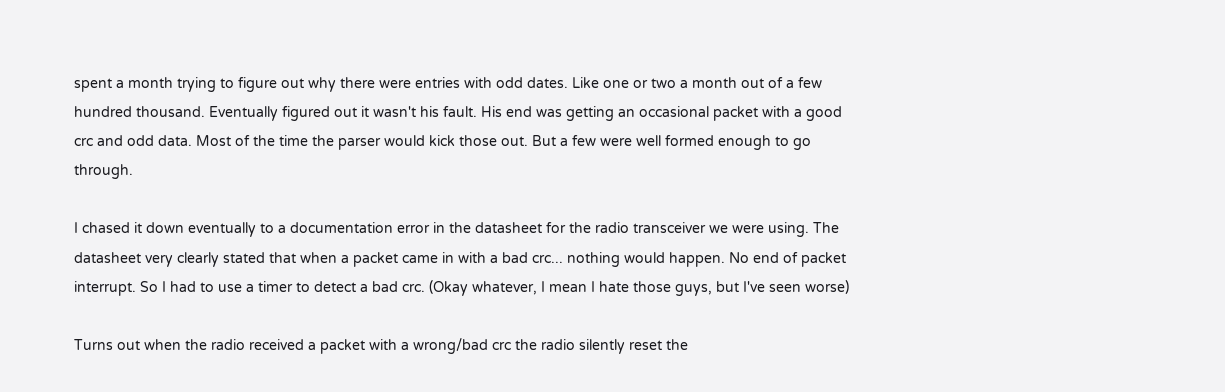spent a month trying to figure out why there were entries with odd dates. Like one or two a month out of a few hundred thousand. Eventually figured out it wasn't his fault. His end was getting an occasional packet with a good crc and odd data. Most of the time the parser would kick those out. But a few were well formed enough to go through.

I chased it down eventually to a documentation error in the datasheet for the radio transceiver we were using. The datasheet very clearly stated that when a packet came in with a bad crc... nothing would happen. No end of packet interrupt. So I had to use a timer to detect a bad crc. (Okay whatever, I mean I hate those guys, but I've seen worse)

Turns out when the radio received a packet with a wrong/bad crc the radio silently reset the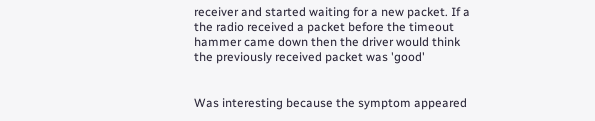receiver and started waiting for a new packet. If a the radio received a packet before the timeout hammer came down then the driver would think the previously received packet was 'good'


Was interesting because the symptom appeared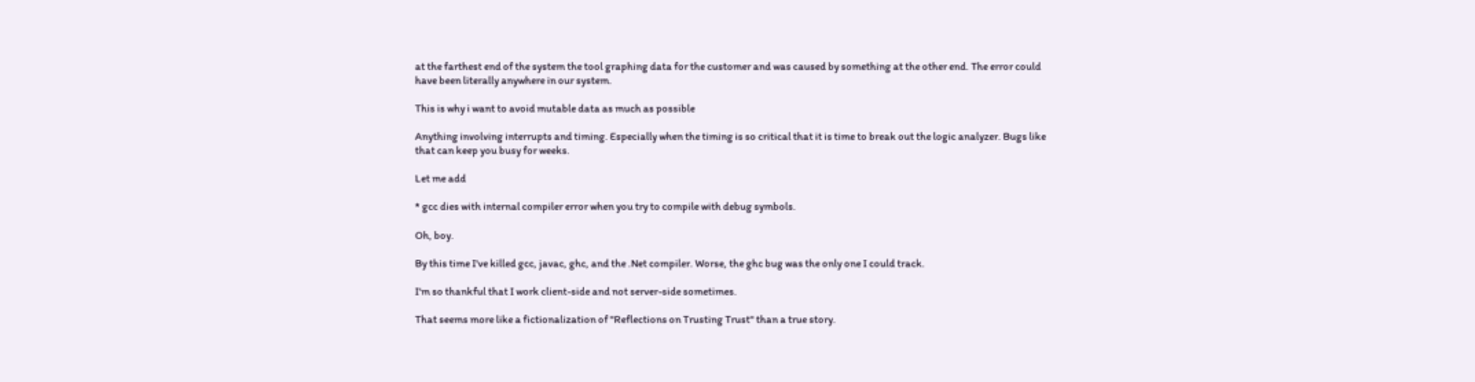at the farthest end of the system the tool graphing data for the customer and was caused by something at the other end. The error could have been literally anywhere in our system.

This is why i want to avoid mutable data as much as possible

Anything involving interrupts and timing. Especially when the timing is so critical that it is time to break out the logic analyzer. Bugs like that can keep you busy for weeks.

Let me add

* gcc dies with internal compiler error when you try to compile with debug symbols.

Oh, boy.

By this time I've killed gcc, javac, ghc, and the .Net compiler. Worse, the ghc bug was the only one I could track.

I'm so thankful that I work client-side and not server-side sometimes.

That seems more like a fictionalization of "Reflections on Trusting Trust" than a true story.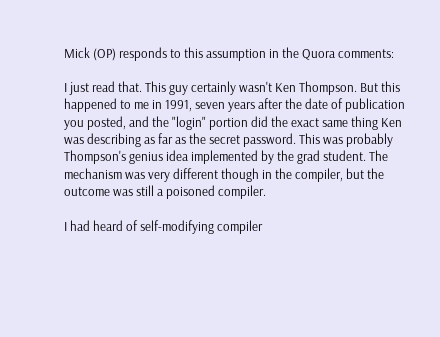Mick (OP) responds to this assumption in the Quora comments:

I just read that. This guy certainly wasn't Ken Thompson. But this happened to me in 1991, seven years after the date of publication you posted, and the "login" portion did the exact same thing Ken was describing as far as the secret password. This was probably Thompson's genius idea implemented by the grad student. The mechanism was very different though in the compiler, but the outcome was still a poisoned compiler.

I had heard of self-modifying compiler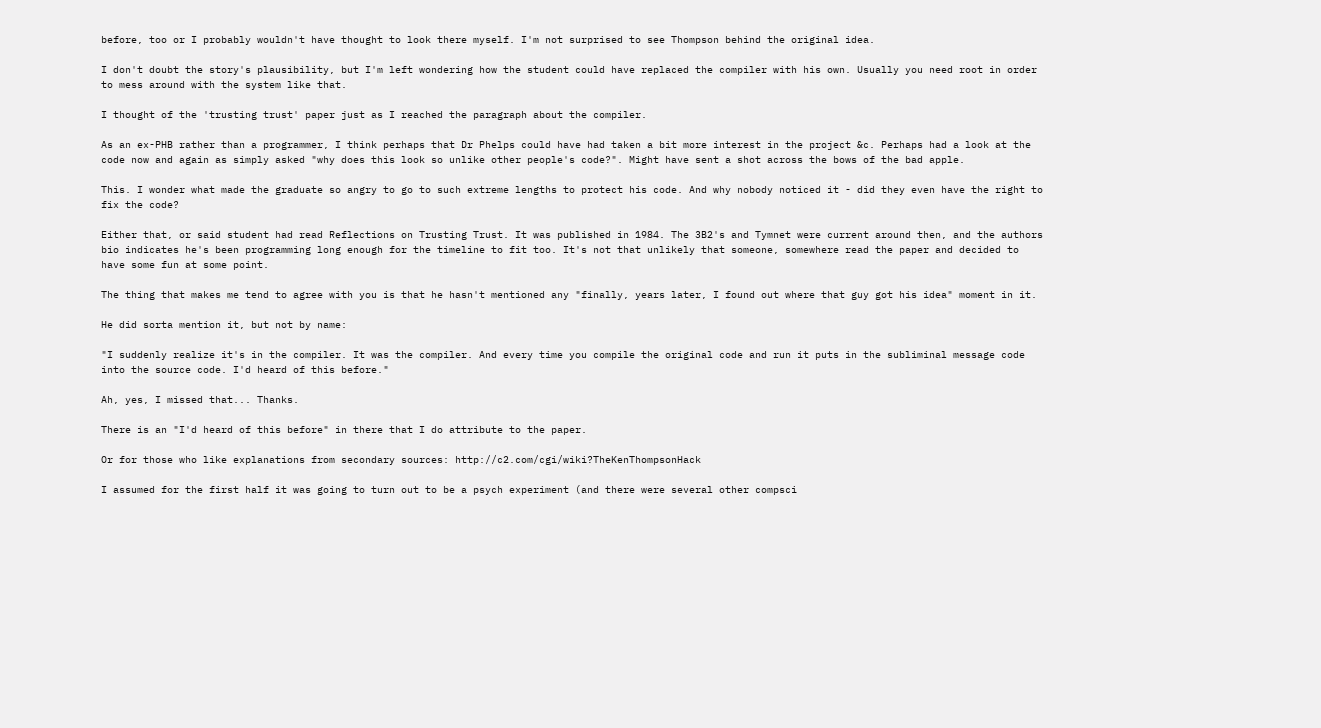before, too or I probably wouldn't have thought to look there myself. I'm not surprised to see Thompson behind the original idea.

I don't doubt the story's plausibility, but I'm left wondering how the student could have replaced the compiler with his own. Usually you need root in order to mess around with the system like that.

I thought of the 'trusting trust' paper just as I reached the paragraph about the compiler.

As an ex-PHB rather than a programmer, I think perhaps that Dr Phelps could have had taken a bit more interest in the project &c. Perhaps had a look at the code now and again as simply asked "why does this look so unlike other people's code?". Might have sent a shot across the bows of the bad apple.

This. I wonder what made the graduate so angry to go to such extreme lengths to protect his code. And why nobody noticed it - did they even have the right to fix the code?

Either that, or said student had read Reflections on Trusting Trust. It was published in 1984. The 3B2's and Tymnet were current around then, and the authors bio indicates he's been programming long enough for the timeline to fit too. It's not that unlikely that someone, somewhere read the paper and decided to have some fun at some point.

The thing that makes me tend to agree with you is that he hasn't mentioned any "finally, years later, I found out where that guy got his idea" moment in it.

He did sorta mention it, but not by name:

"I suddenly realize it's in the compiler. It was the compiler. And every time you compile the original code and run it puts in the subliminal message code into the source code. I'd heard of this before."

Ah, yes, I missed that... Thanks.

There is an "I'd heard of this before" in there that I do attribute to the paper.

Or for those who like explanations from secondary sources: http://c2.com/cgi/wiki?TheKenThompsonHack

I assumed for the first half it was going to turn out to be a psych experiment (and there were several other compsci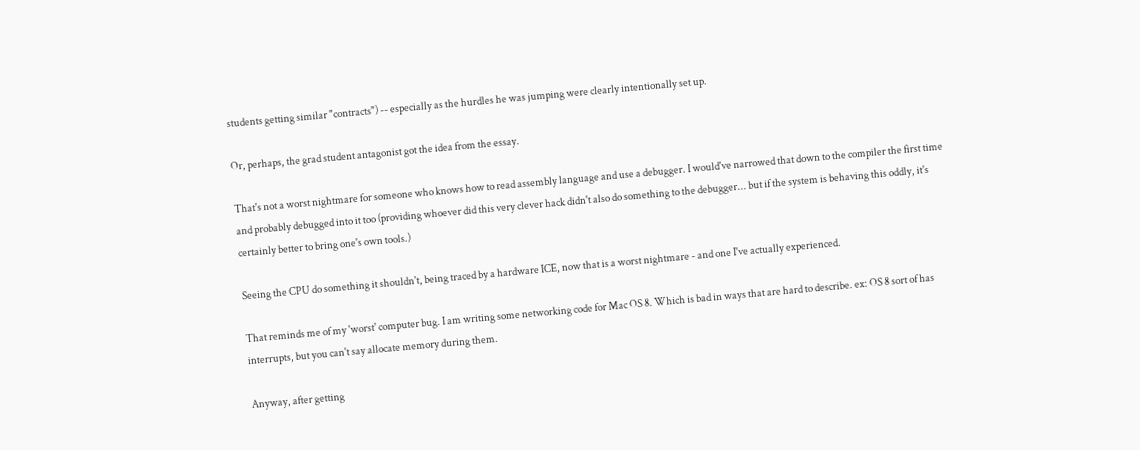students getting similar "contracts") -- especially as the hurdles he was jumping were clearly intentionally set up.

Or, perhaps, the grad student antagonist got the idea from the essay.

That's not a worst nightmare for someone who knows how to read assembly language and use a debugger. I would've narrowed that down to the compiler the first time and probably debugged into it too (providing whoever did this very clever hack didn't also do something to the debugger... but if the system is behaving this oddly, it's certainly better to bring one's own tools.)

Seeing the CPU do something it shouldn't, being traced by a hardware ICE, now that is a worst nightmare - and one I've actually experienced.

That reminds me of my 'worst' computer bug. I am writing some networking code for Mac OS 8. Which is bad in ways that are hard to describe. ex: OS 8 sort of has interrupts, but you can't say allocate memory during them.

Anyway, after getting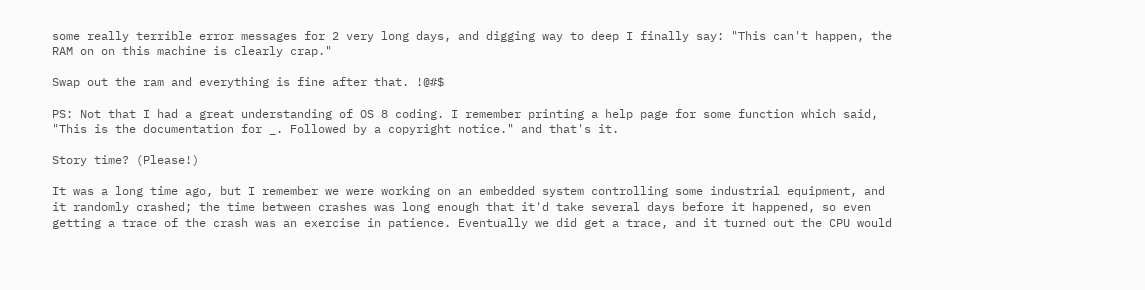some really terrible error messages for 2 very long days, and digging way to deep I finally say: "This can't happen, the RAM on on this machine is clearly crap."

Swap out the ram and everything is fine after that. !@#$

PS: Not that I had a great understanding of OS 8 coding. I remember printing a help page for some function which said, "This is the documentation for _. Followed by a copyright notice." and that's it.

Story time? (Please!)

It was a long time ago, but I remember we were working on an embedded system controlling some industrial equipment, and it randomly crashed; the time between crashes was long enough that it'd take several days before it happened, so even getting a trace of the crash was an exercise in patience. Eventually we did get a trace, and it turned out the CPU would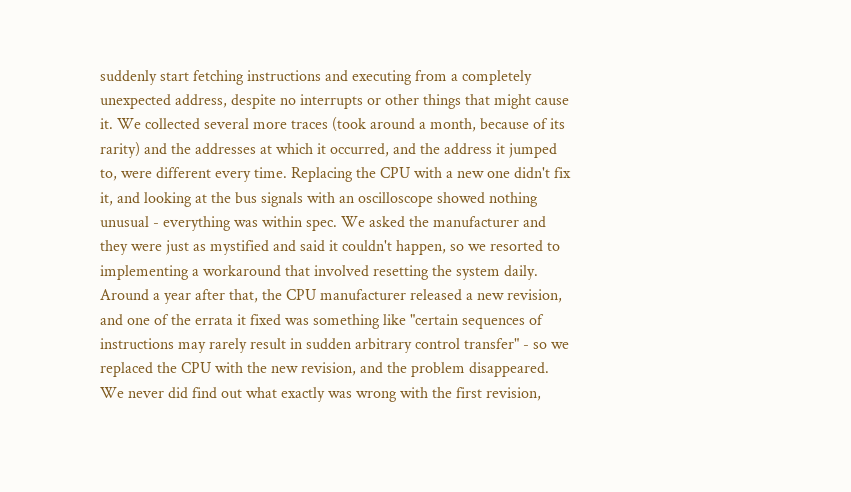suddenly start fetching instructions and executing from a completely unexpected address, despite no interrupts or other things that might cause it. We collected several more traces (took around a month, because of its rarity) and the addresses at which it occurred, and the address it jumped to, were different every time. Replacing the CPU with a new one didn't fix it, and looking at the bus signals with an oscilloscope showed nothing unusual - everything was within spec. We asked the manufacturer and they were just as mystified and said it couldn't happen, so we resorted to implementing a workaround that involved resetting the system daily. Around a year after that, the CPU manufacturer released a new revision, and one of the errata it fixed was something like "certain sequences of instructions may rarely result in sudden arbitrary control transfer" - so we replaced the CPU with the new revision, and the problem disappeared. We never did find out what exactly was wrong with the first revision,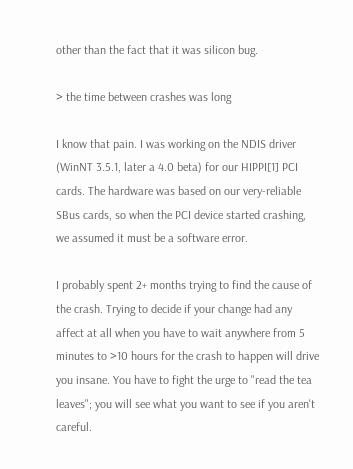other than the fact that it was silicon bug.

> the time between crashes was long

I know that pain. I was working on the NDIS driver (WinNT 3.5.1, later a 4.0 beta) for our HIPPI[1] PCI cards. The hardware was based on our very-reliable SBus cards, so when the PCI device started crashing, we assumed it must be a software error.

I probably spent 2+ months trying to find the cause of the crash. Trying to decide if your change had any affect at all when you have to wait anywhere from 5 minutes to >10 hours for the crash to happen will drive you insane. You have to fight the urge to "read the tea leaves"; you will see what you want to see if you aren't careful.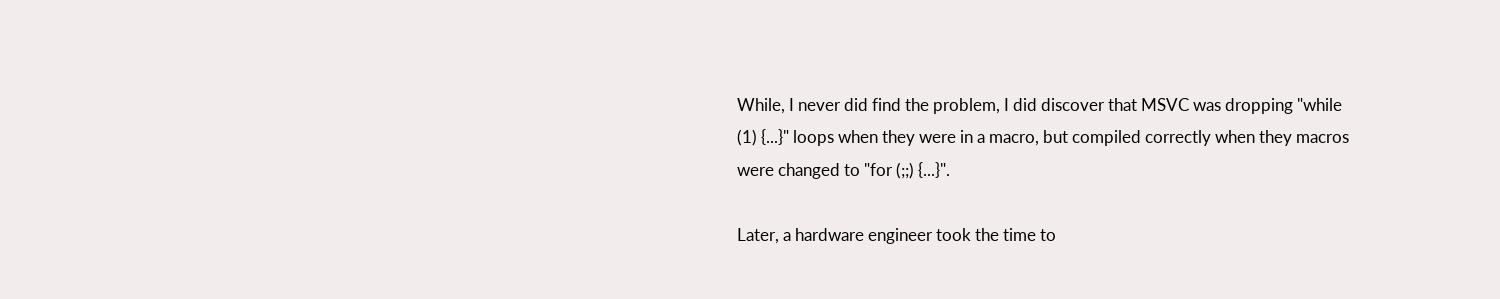While, I never did find the problem, I did discover that MSVC was dropping "while (1) {...}" loops when they were in a macro, but compiled correctly when they macros were changed to "for (;;) {...}".

Later, a hardware engineer took the time to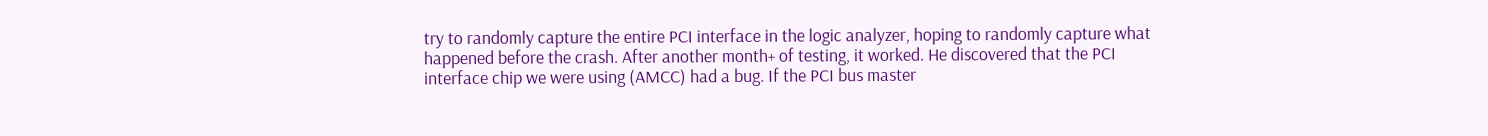try to randomly capture the entire PCI interface in the logic analyzer, hoping to randomly capture what happened before the crash. After another month+ of testing, it worked. He discovered that the PCI interface chip we were using (AMCC) had a bug. If the PCI bus master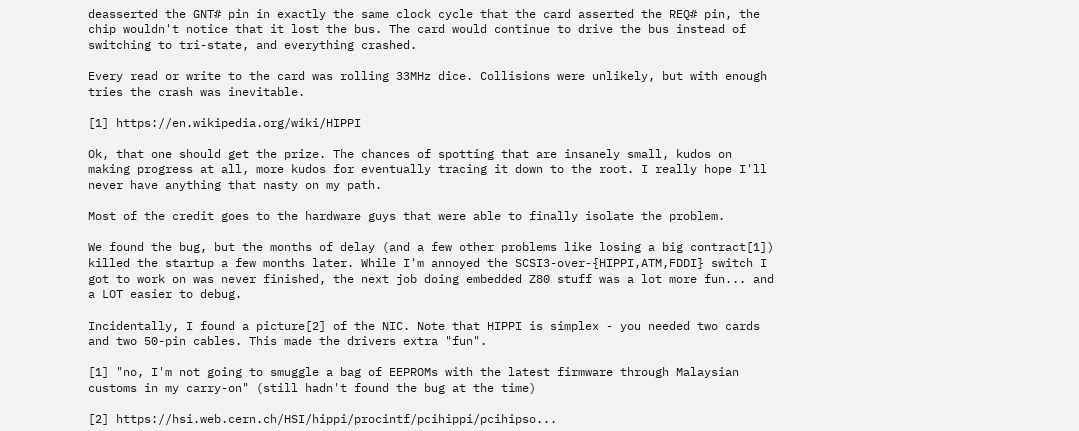deasserted the GNT# pin in exactly the same clock cycle that the card asserted the REQ# pin, the chip wouldn't notice that it lost the bus. The card would continue to drive the bus instead of switching to tri-state, and everything crashed.

Every read or write to the card was rolling 33MHz dice. Collisions were unlikely, but with enough tries the crash was inevitable.

[1] https://en.wikipedia.org/wiki/HIPPI

Ok, that one should get the prize. The chances of spotting that are insanely small, kudos on making progress at all, more kudos for eventually tracing it down to the root. I really hope I'll never have anything that nasty on my path.

Most of the credit goes to the hardware guys that were able to finally isolate the problem.

We found the bug, but the months of delay (and a few other problems like losing a big contract[1]) killed the startup a few months later. While I'm annoyed the SCSI3-over-{HIPPI,ATM,FDDI} switch I got to work on was never finished, the next job doing embedded Z80 stuff was a lot more fun... and a LOT easier to debug.

Incidentally, I found a picture[2] of the NIC. Note that HIPPI is simplex - you needed two cards and two 50-pin cables. This made the drivers extra "fun".

[1] "no, I'm not going to smuggle a bag of EEPROMs with the latest firmware through Malaysian customs in my carry-on" (still hadn't found the bug at the time)

[2] https://hsi.web.cern.ch/HSI/hippi/procintf/pcihippi/pcihipso...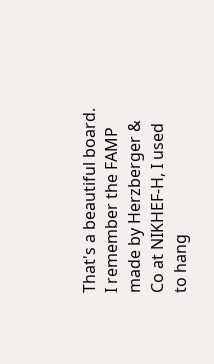That's a beautiful board. I remember the FAMP made by Herzberger & Co at NIKHEF-H, I used to hang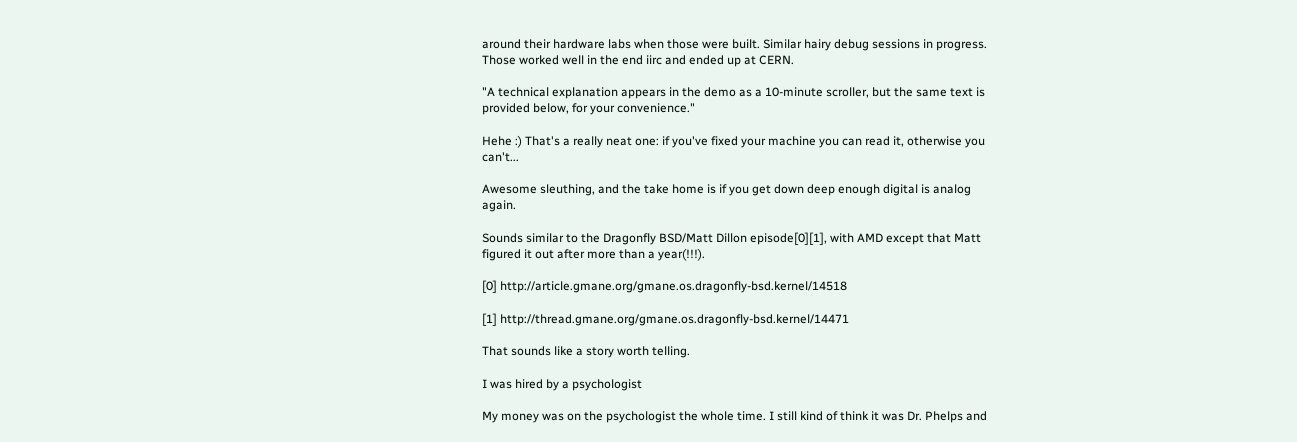around their hardware labs when those were built. Similar hairy debug sessions in progress. Those worked well in the end iirc and ended up at CERN.

"A technical explanation appears in the demo as a 10-minute scroller, but the same text is provided below, for your convenience."

Hehe :) That's a really neat one: if you've fixed your machine you can read it, otherwise you can't...

Awesome sleuthing, and the take home is if you get down deep enough digital is analog again.

Sounds similar to the Dragonfly BSD/Matt Dillon episode[0][1], with AMD except that Matt figured it out after more than a year(!!!).

[0] http://article.gmane.org/gmane.os.dragonfly-bsd.kernel/14518

[1] http://thread.gmane.org/gmane.os.dragonfly-bsd.kernel/14471

That sounds like a story worth telling.

I was hired by a psychologist

My money was on the psychologist the whole time. I still kind of think it was Dr. Phelps and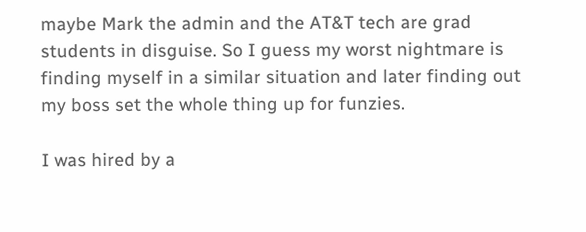maybe Mark the admin and the AT&T tech are grad students in disguise. So I guess my worst nightmare is finding myself in a similar situation and later finding out my boss set the whole thing up for funzies.

I was hired by a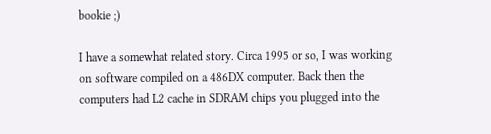bookie ;)

I have a somewhat related story. Circa 1995 or so, I was working on software compiled on a 486DX computer. Back then the computers had L2 cache in SDRAM chips you plugged into the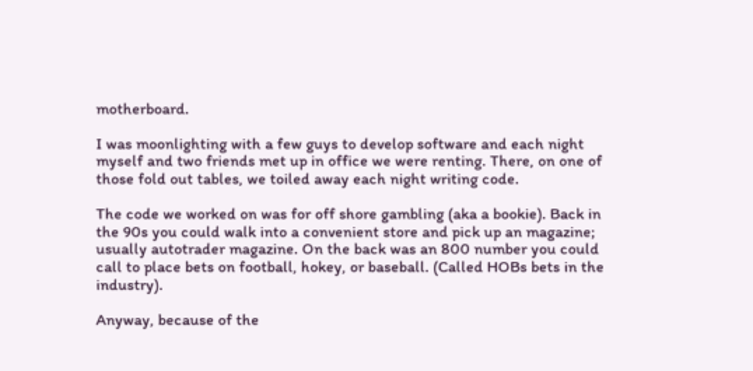motherboard.

I was moonlighting with a few guys to develop software and each night myself and two friends met up in office we were renting. There, on one of those fold out tables, we toiled away each night writing code.

The code we worked on was for off shore gambling (aka a bookie). Back in the 90s you could walk into a convenient store and pick up an magazine; usually autotrader magazine. On the back was an 800 number you could call to place bets on football, hokey, or baseball. (Called HOBs bets in the industry).

Anyway, because of the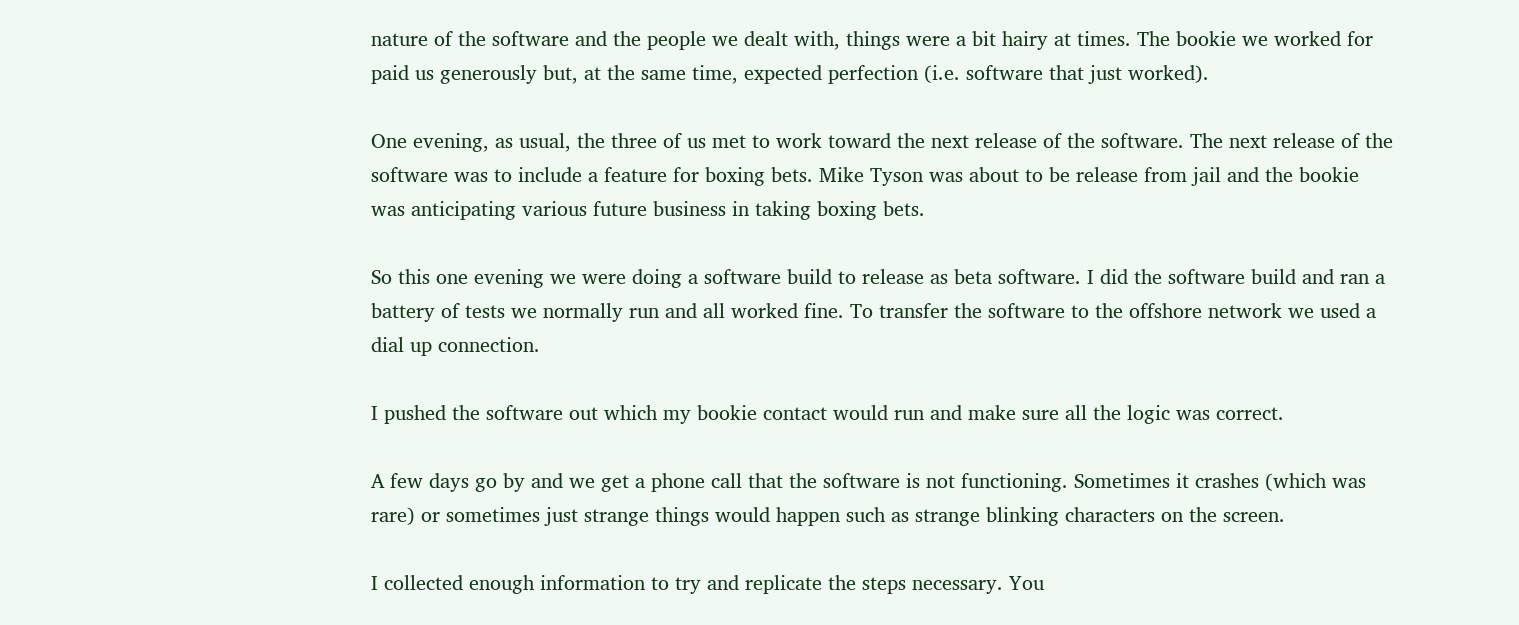nature of the software and the people we dealt with, things were a bit hairy at times. The bookie we worked for paid us generously but, at the same time, expected perfection (i.e. software that just worked).

One evening, as usual, the three of us met to work toward the next release of the software. The next release of the software was to include a feature for boxing bets. Mike Tyson was about to be release from jail and the bookie was anticipating various future business in taking boxing bets.

So this one evening we were doing a software build to release as beta software. I did the software build and ran a battery of tests we normally run and all worked fine. To transfer the software to the offshore network we used a dial up connection.

I pushed the software out which my bookie contact would run and make sure all the logic was correct.

A few days go by and we get a phone call that the software is not functioning. Sometimes it crashes (which was rare) or sometimes just strange things would happen such as strange blinking characters on the screen.

I collected enough information to try and replicate the steps necessary. You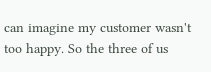can imagine my customer wasn't too happy. So the three of us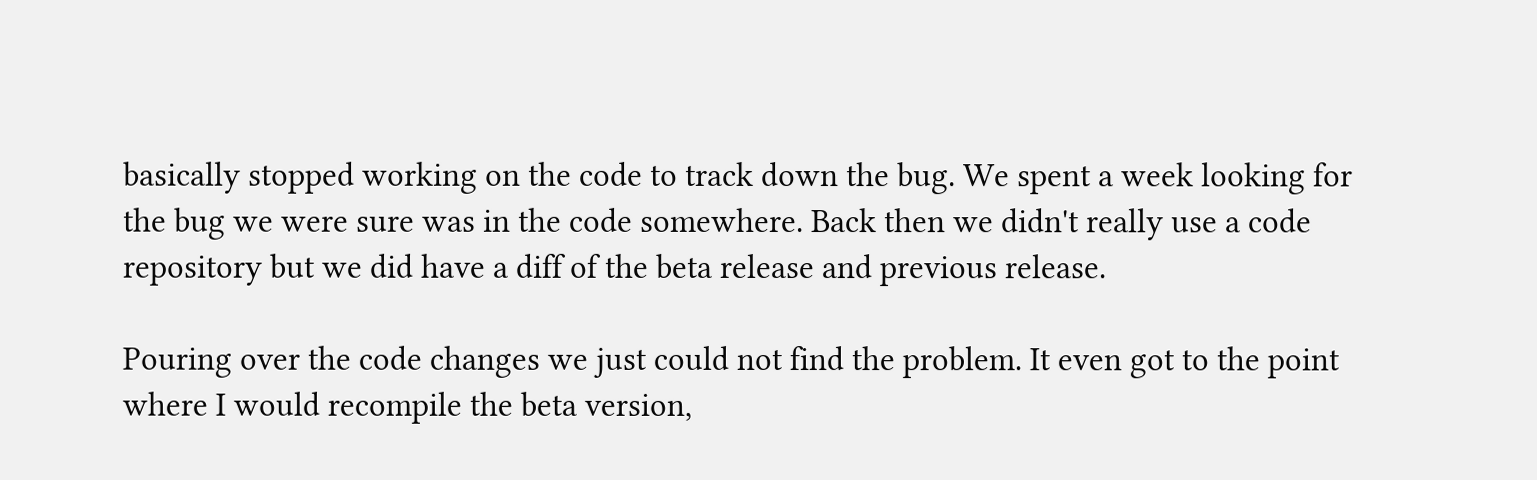basically stopped working on the code to track down the bug. We spent a week looking for the bug we were sure was in the code somewhere. Back then we didn't really use a code repository but we did have a diff of the beta release and previous release.

Pouring over the code changes we just could not find the problem. It even got to the point where I would recompile the beta version,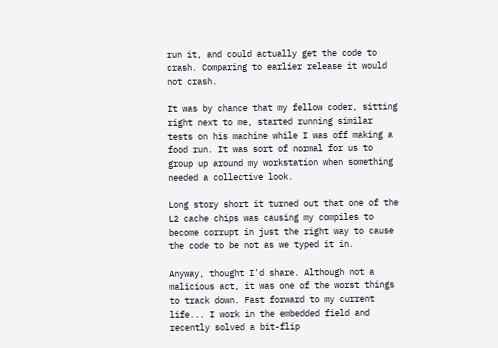run it, and could actually get the code to crash. Comparing to earlier release it would not crash.

It was by chance that my fellow coder, sitting right next to me, started running similar tests on his machine while I was off making a food run. It was sort of normal for us to group up around my workstation when something needed a collective look.

Long story short it turned out that one of the L2 cache chips was causing my compiles to become corrupt in just the right way to cause the code to be not as we typed it in.

Anyway, thought I'd share. Although not a malicious act, it was one of the worst things to track down. Fast forward to my current life... I work in the embedded field and recently solved a bit-flip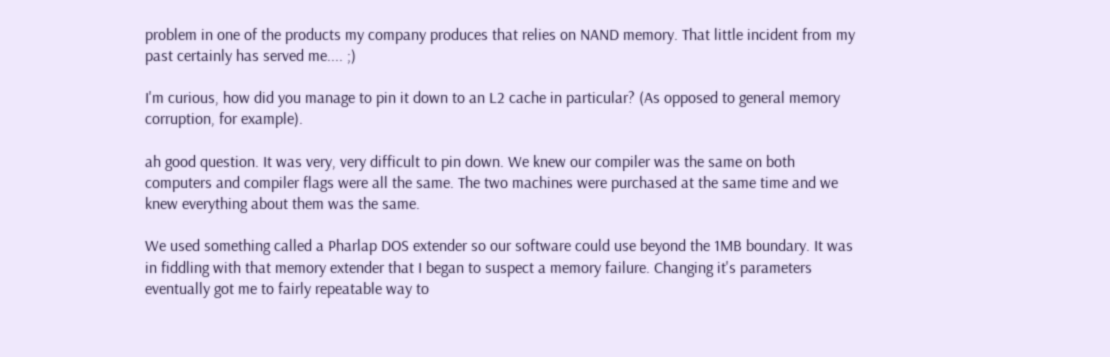problem in one of the products my company produces that relies on NAND memory. That little incident from my past certainly has served me.... ;)

I'm curious, how did you manage to pin it down to an L2 cache in particular? (As opposed to general memory corruption, for example).

ah good question. It was very, very difficult to pin down. We knew our compiler was the same on both computers and compiler flags were all the same. The two machines were purchased at the same time and we knew everything about them was the same.

We used something called a Pharlap DOS extender so our software could use beyond the 1MB boundary. It was in fiddling with that memory extender that I began to suspect a memory failure. Changing it's parameters eventually got me to fairly repeatable way to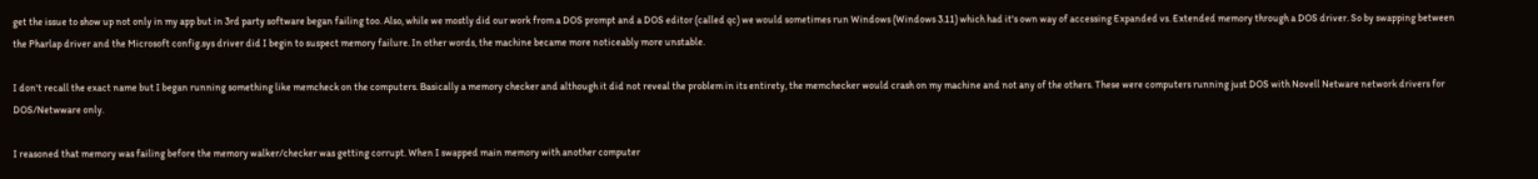get the issue to show up not only in my app but in 3rd party software began failing too. Also, while we mostly did our work from a DOS prompt and a DOS editor (called qc) we would sometimes run Windows (Windows 3.11) which had it's own way of accessing Expanded vs. Extended memory through a DOS driver. So by swapping between the Pharlap driver and the Microsoft config.sys driver did I begin to suspect memory failure. In other words, the machine became more noticeably more unstable.

I don't recall the exact name but I began running something like memcheck on the computers. Basically a memory checker and although it did not reveal the problem in its entirety, the memchecker would crash on my machine and not any of the others. These were computers running just DOS with Novell Netware network drivers for DOS/Netwware only.

I reasoned that memory was failing before the memory walker/checker was getting corrupt. When I swapped main memory with another computer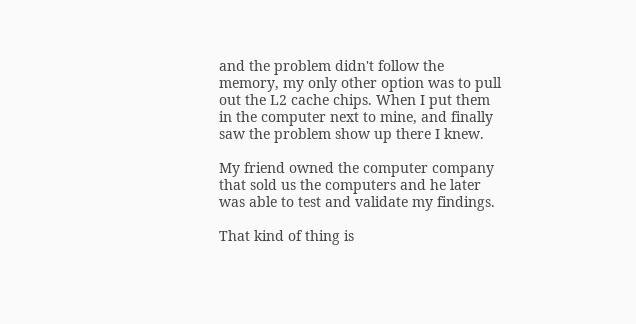and the problem didn't follow the memory, my only other option was to pull out the L2 cache chips. When I put them in the computer next to mine, and finally saw the problem show up there I knew.

My friend owned the computer company that sold us the computers and he later was able to test and validate my findings.

That kind of thing is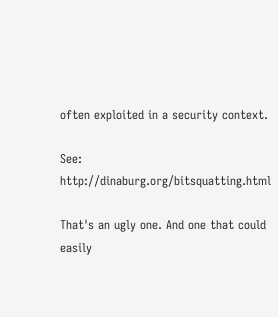often exploited in a security context.

See: http://dinaburg.org/bitsquatting.html

That's an ugly one. And one that could easily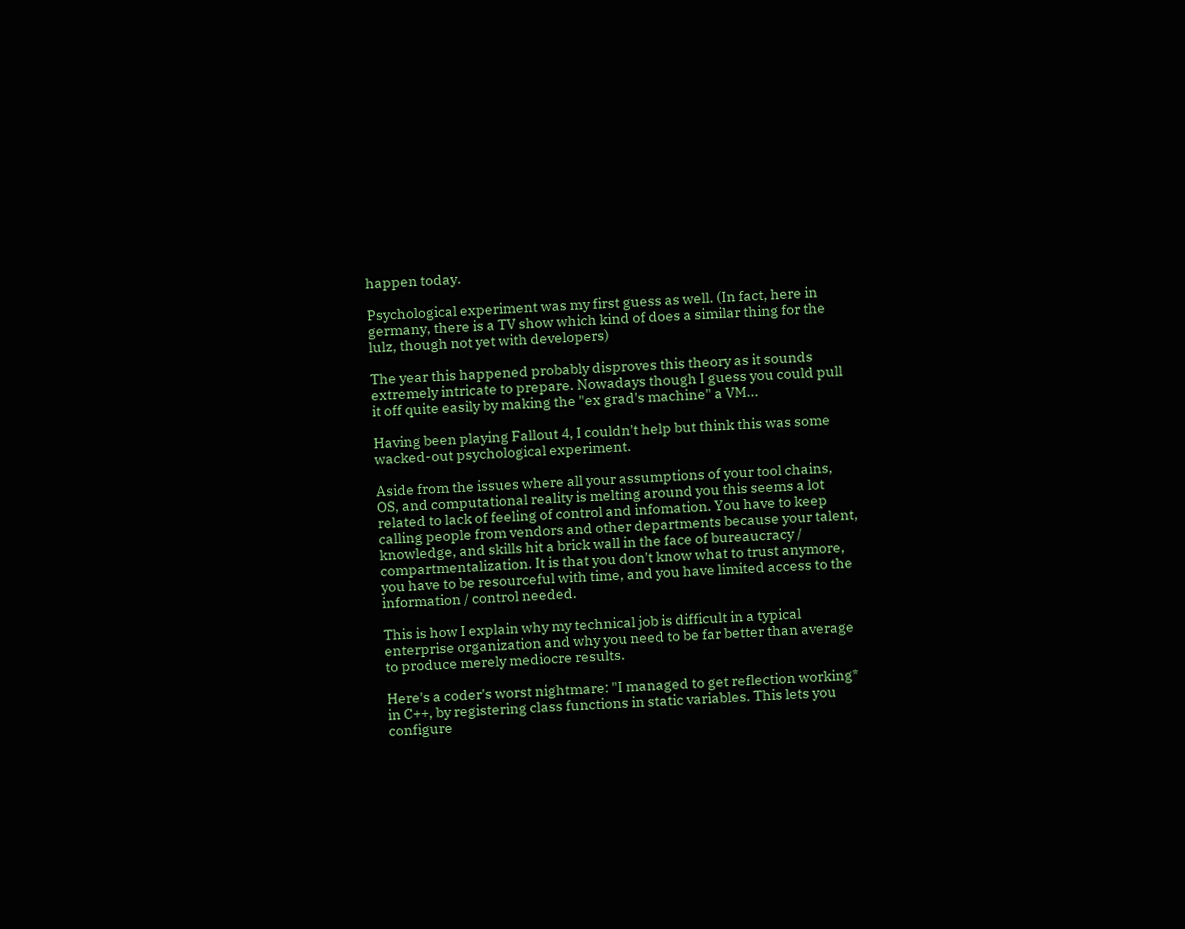happen today.

Psychological experiment was my first guess as well. (In fact, here in germany, there is a TV show which kind of does a similar thing for the lulz, though not yet with developers)

The year this happened probably disproves this theory as it sounds extremely intricate to prepare. Nowadays though I guess you could pull it off quite easily by making the "ex grad's machine" a VM...

Having been playing Fallout 4, I couldn't help but think this was some wacked-out psychological experiment.

Aside from the issues where all your assumptions of your tool chains, OS, and computational reality is melting around you this seems a lot related to lack of feeling of control and infomation. You have to keep calling people from vendors and other departments because your talent, knowledge, and skills hit a brick wall in the face of bureaucracy / compartmentalization. It is that you don't know what to trust anymore, you have to be resourceful with time, and you have limited access to the information / control needed.

This is how I explain why my technical job is difficult in a typical enterprise organization and why you need to be far better than average to produce merely mediocre results.

Here's a coder's worst nightmare: "I managed to get reflection working* in C++, by registering class functions in static variables. This lets you configure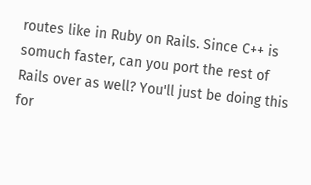routes like in Ruby on Rails. Since C++ is somuch faster, can you port the rest of Rails over as well? You'll just be doing this for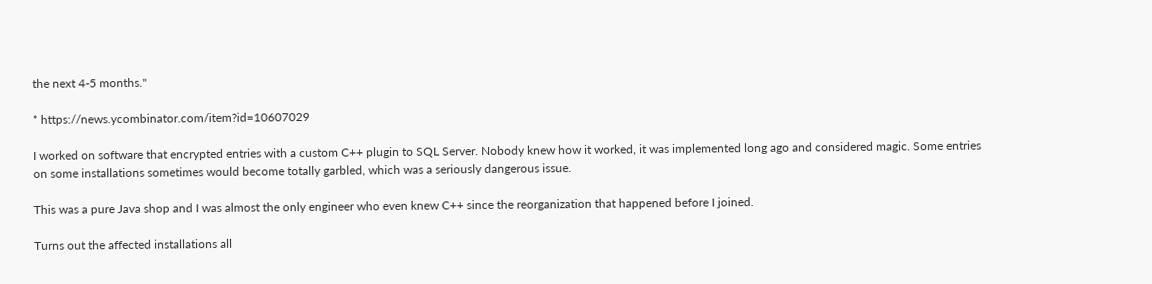the next 4-5 months."

* https://news.ycombinator.com/item?id=10607029

I worked on software that encrypted entries with a custom C++ plugin to SQL Server. Nobody knew how it worked, it was implemented long ago and considered magic. Some entries on some installations sometimes would become totally garbled, which was a seriously dangerous issue.

This was a pure Java shop and I was almost the only engineer who even knew C++ since the reorganization that happened before I joined.

Turns out the affected installations all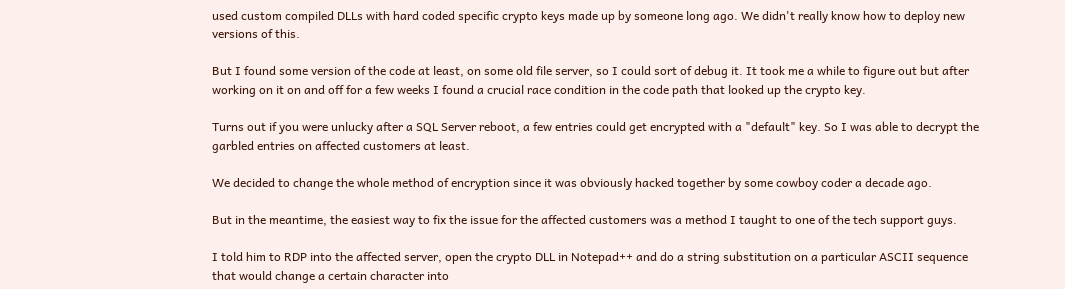used custom compiled DLLs with hard coded specific crypto keys made up by someone long ago. We didn't really know how to deploy new versions of this.

But I found some version of the code at least, on some old file server, so I could sort of debug it. It took me a while to figure out but after working on it on and off for a few weeks I found a crucial race condition in the code path that looked up the crypto key.

Turns out if you were unlucky after a SQL Server reboot, a few entries could get encrypted with a "default" key. So I was able to decrypt the garbled entries on affected customers at least.

We decided to change the whole method of encryption since it was obviously hacked together by some cowboy coder a decade ago.

But in the meantime, the easiest way to fix the issue for the affected customers was a method I taught to one of the tech support guys.

I told him to RDP into the affected server, open the crypto DLL in Notepad++ and do a string substitution on a particular ASCII sequence that would change a certain character into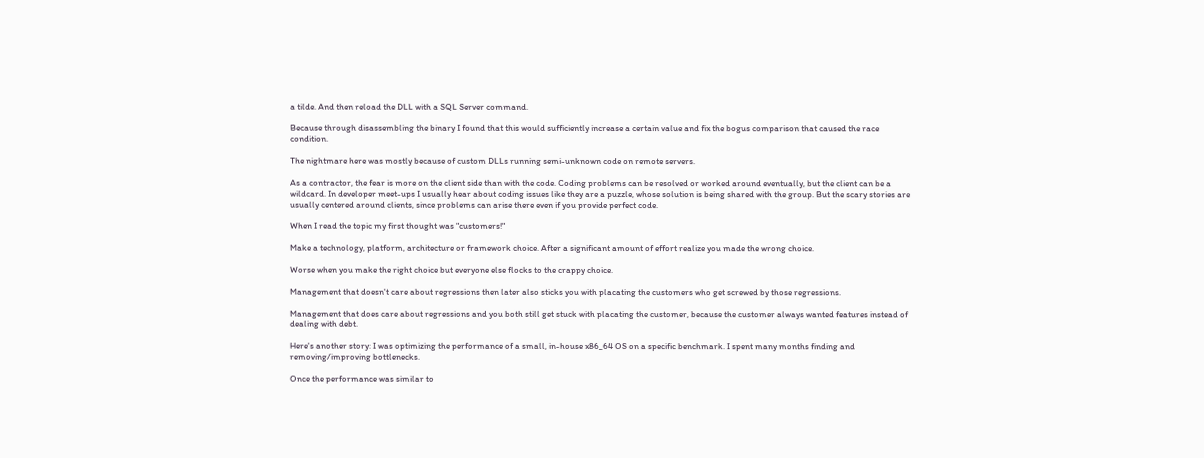a tilde. And then reload the DLL with a SQL Server command.

Because through disassembling the binary I found that this would sufficiently increase a certain value and fix the bogus comparison that caused the race condition.

The nightmare here was mostly because of custom DLLs running semi-unknown code on remote servers.

As a contractor, the fear is more on the client side than with the code. Coding problems can be resolved or worked around eventually, but the client can be a wildcard. In developer meet-ups I usually hear about coding issues like they are a puzzle, whose solution is being shared with the group. But the scary stories are usually centered around clients, since problems can arise there even if you provide perfect code.

When I read the topic my first thought was "customers!"

Make a technology, platform, architecture or framework choice. After a significant amount of effort realize you made the wrong choice.

Worse when you make the right choice but everyone else flocks to the crappy choice.

Management that doesn't care about regressions then later also sticks you with placating the customers who get screwed by those regressions.

Management that does care about regressions and you both still get stuck with placating the customer, because the customer always wanted features instead of dealing with debt.

Here's another story: I was optimizing the performance of a small, in-house x86_64 OS on a specific benchmark. I spent many months finding and removing/improving bottlenecks.

Once the performance was similar to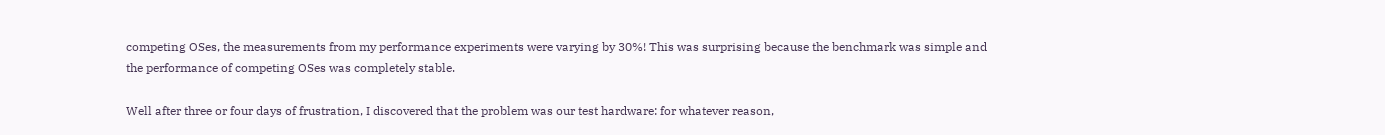competing OSes, the measurements from my performance experiments were varying by 30%! This was surprising because the benchmark was simple and the performance of competing OSes was completely stable.

Well after three or four days of frustration, I discovered that the problem was our test hardware: for whatever reason,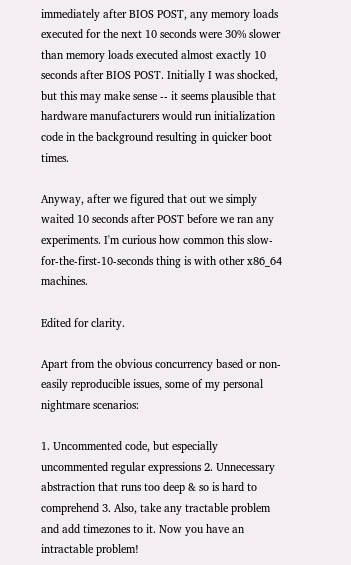immediately after BIOS POST, any memory loads executed for the next 10 seconds were 30% slower than memory loads executed almost exactly 10 seconds after BIOS POST. Initially I was shocked, but this may make sense -- it seems plausible that hardware manufacturers would run initialization code in the background resulting in quicker boot times.

Anyway, after we figured that out we simply waited 10 seconds after POST before we ran any experiments. I'm curious how common this slow-for-the-first-10-seconds thing is with other x86_64 machines.

Edited for clarity.

Apart from the obvious concurrency based or non-easily reproducible issues, some of my personal nightmare scenarios:

1. Uncommented code, but especially uncommented regular expressions 2. Unnecessary abstraction that runs too deep & so is hard to comprehend 3. Also, take any tractable problem and add timezones to it. Now you have an intractable problem!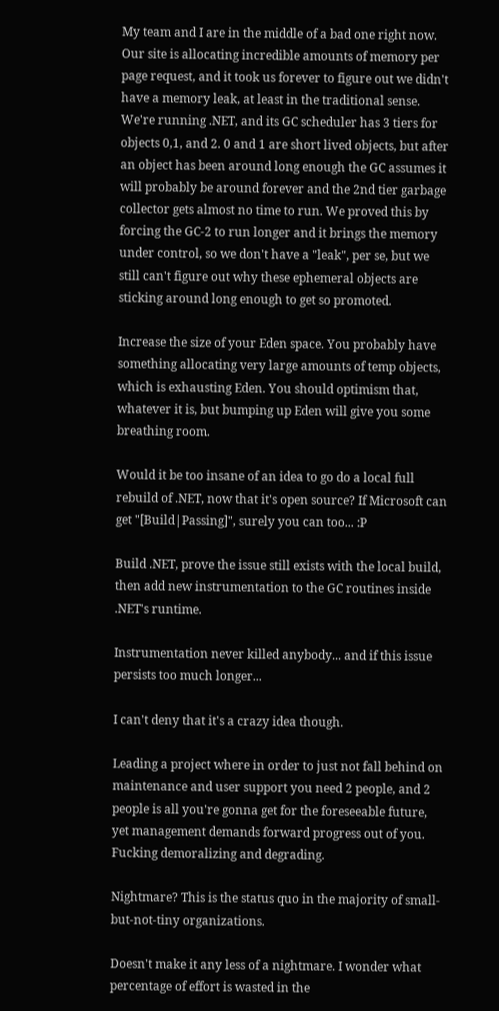My team and I are in the middle of a bad one right now. Our site is allocating incredible amounts of memory per page request, and it took us forever to figure out we didn't have a memory leak, at least in the traditional sense. We're running .NET, and its GC scheduler has 3 tiers for objects 0,1, and 2. 0 and 1 are short lived objects, but after an object has been around long enough the GC assumes it will probably be around forever and the 2nd tier garbage collector gets almost no time to run. We proved this by forcing the GC-2 to run longer and it brings the memory under control, so we don't have a "leak", per se, but we still can't figure out why these ephemeral objects are sticking around long enough to get so promoted.

Increase the size of your Eden space. You probably have something allocating very large amounts of temp objects, which is exhausting Eden. You should optimism that, whatever it is, but bumping up Eden will give you some breathing room.

Would it be too insane of an idea to go do a local full rebuild of .NET, now that it's open source? If Microsoft can get "[Build|Passing]", surely you can too... :P

Build .NET, prove the issue still exists with the local build, then add new instrumentation to the GC routines inside .NET's runtime.

Instrumentation never killed anybody... and if this issue persists too much longer...

I can't deny that it's a crazy idea though.

Leading a project where in order to just not fall behind on maintenance and user support you need 2 people, and 2 people is all you're gonna get for the foreseeable future, yet management demands forward progress out of you. Fucking demoralizing and degrading.

Nightmare? This is the status quo in the majority of small-but-not-tiny organizations.

Doesn't make it any less of a nightmare. I wonder what percentage of effort is wasted in the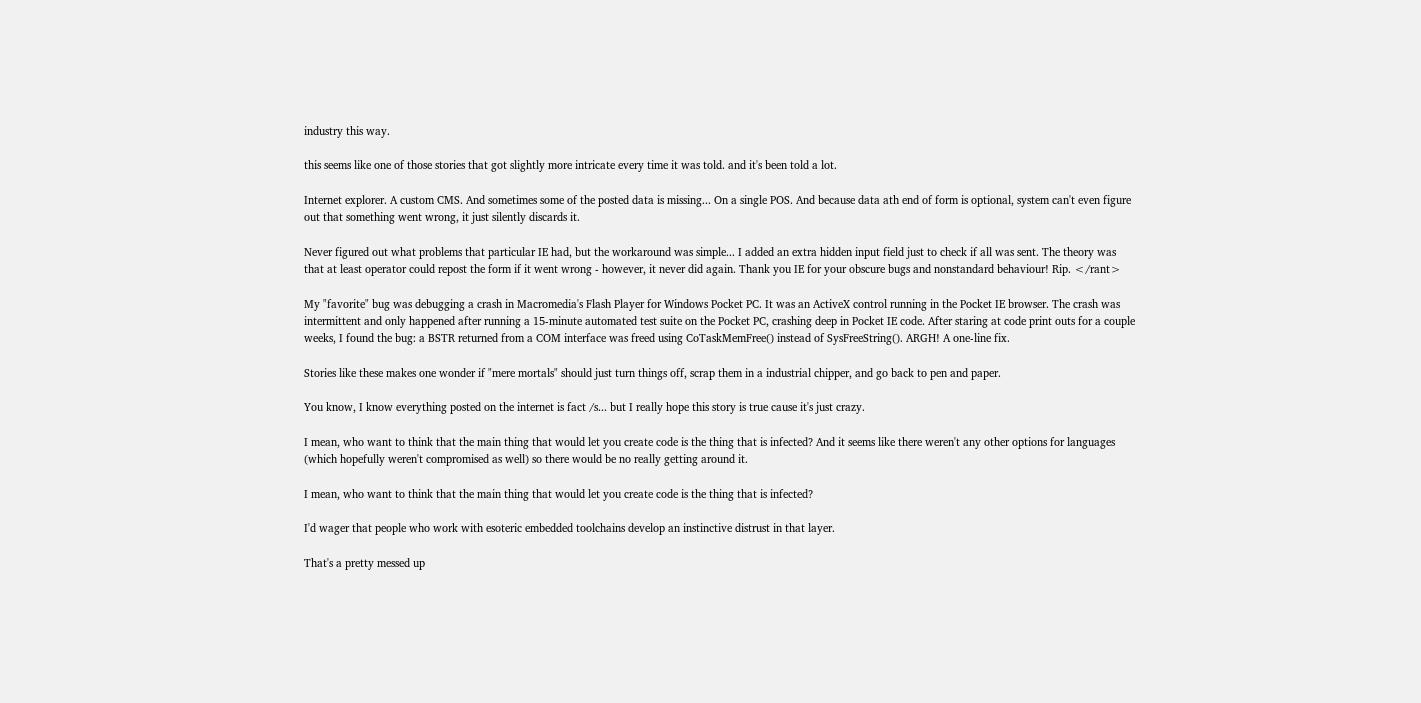industry this way.

this seems like one of those stories that got slightly more intricate every time it was told. and it's been told a lot.

Internet explorer. A custom CMS. And sometimes some of the posted data is missing... On a single POS. And because data ath end of form is optional, system can't even figure out that something went wrong, it just silently discards it.

Never figured out what problems that particular IE had, but the workaround was simple... I added an extra hidden input field just to check if all was sent. The theory was that at least operator could repost the form if it went wrong - however, it never did again. Thank you IE for your obscure bugs and nonstandard behaviour! Rip. </rant>

My "favorite" bug was debugging a crash in Macromedia's Flash Player for Windows Pocket PC. It was an ActiveX control running in the Pocket IE browser. The crash was intermittent and only happened after running a 15-minute automated test suite on the Pocket PC, crashing deep in Pocket IE code. After staring at code print outs for a couple weeks, I found the bug: a BSTR returned from a COM interface was freed using CoTaskMemFree() instead of SysFreeString(). ARGH! A one-line fix.

Stories like these makes one wonder if "mere mortals" should just turn things off, scrap them in a industrial chipper, and go back to pen and paper.

You know, I know everything posted on the internet is fact /s... but I really hope this story is true cause it's just crazy.

I mean, who want to think that the main thing that would let you create code is the thing that is infected? And it seems like there weren't any other options for languages (which hopefully weren't compromised as well) so there would be no really getting around it.

I mean, who want to think that the main thing that would let you create code is the thing that is infected?

I'd wager that people who work with esoteric embedded toolchains develop an instinctive distrust in that layer.

That's a pretty messed up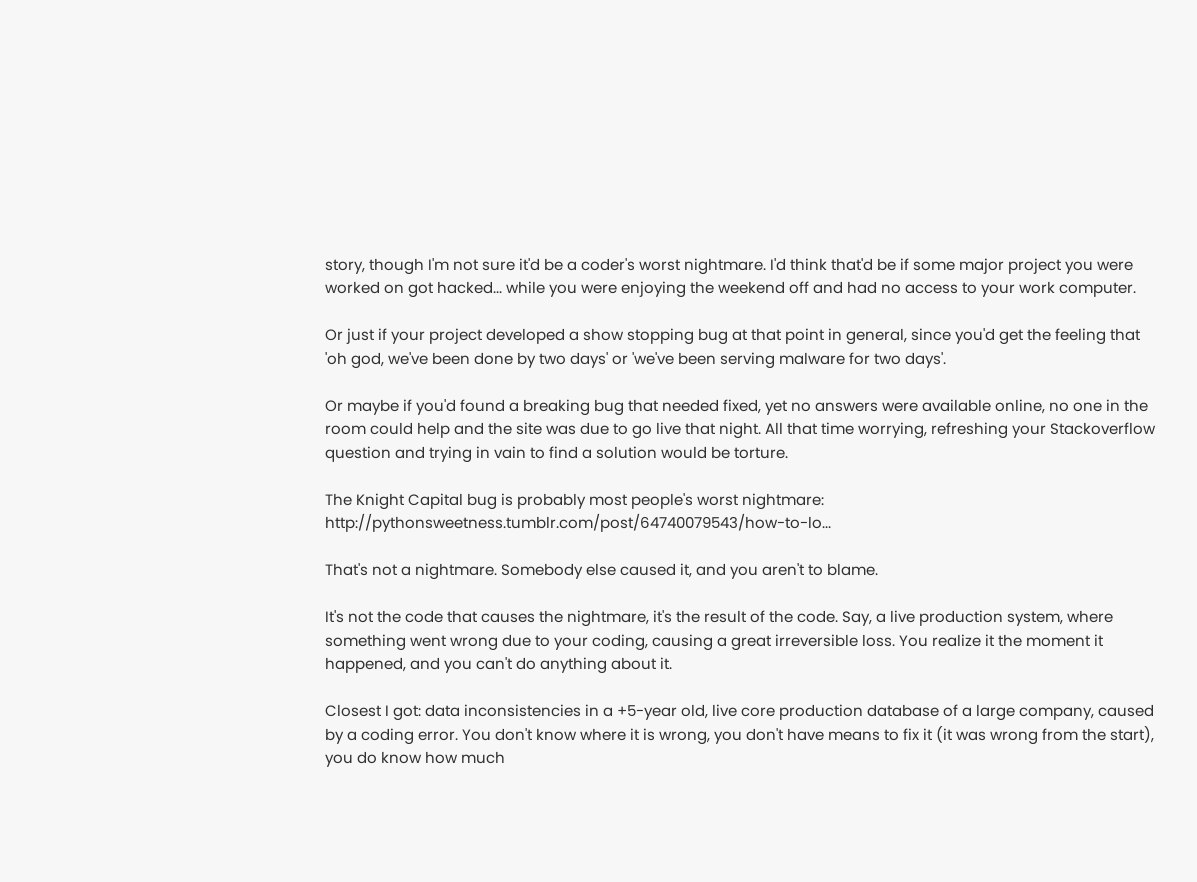story, though I'm not sure it'd be a coder's worst nightmare. I'd think that'd be if some major project you were worked on got hacked... while you were enjoying the weekend off and had no access to your work computer.

Or just if your project developed a show stopping bug at that point in general, since you'd get the feeling that 'oh god, we've been done by two days' or 'we've been serving malware for two days'.

Or maybe if you'd found a breaking bug that needed fixed, yet no answers were available online, no one in the room could help and the site was due to go live that night. All that time worrying, refreshing your Stackoverflow question and trying in vain to find a solution would be torture.

The Knight Capital bug is probably most people's worst nightmare: http://pythonsweetness.tumblr.com/post/64740079543/how-to-lo...

That's not a nightmare. Somebody else caused it, and you aren't to blame.

It's not the code that causes the nightmare, it's the result of the code. Say, a live production system, where something went wrong due to your coding, causing a great irreversible loss. You realize it the moment it happened, and you can't do anything about it.

Closest I got: data inconsistencies in a +5-year old, live core production database of a large company, caused by a coding error. You don't know where it is wrong, you don't have means to fix it (it was wrong from the start), you do know how much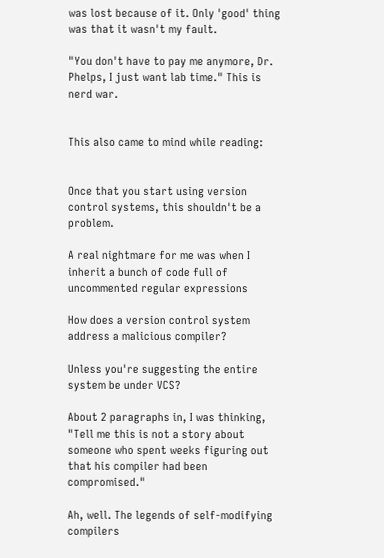was lost because of it. Only 'good' thing was that it wasn't my fault.

"You don't have to pay me anymore, Dr. Phelps, I just want lab time." This is nerd war.


This also came to mind while reading:


Once that you start using version control systems, this shouldn't be a problem.

A real nightmare for me was when I inherit a bunch of code full of uncommented regular expressions

How does a version control system address a malicious compiler?

Unless you're suggesting the entire system be under VCS?

About 2 paragraphs in, I was thinking, "Tell me this is not a story about someone who spent weeks figuring out that his compiler had been compromised."

Ah, well. The legends of self-modifying compilers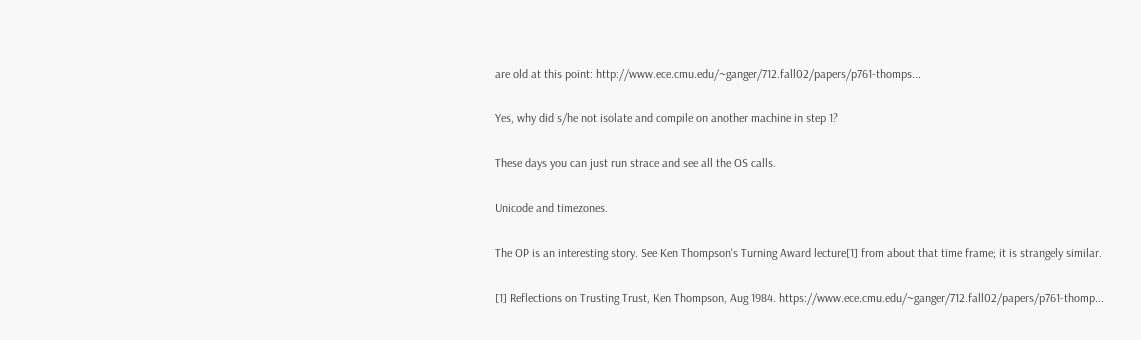are old at this point: http://www.ece.cmu.edu/~ganger/712.fall02/papers/p761-thomps...

Yes, why did s/he not isolate and compile on another machine in step 1?

These days you can just run strace and see all the OS calls.

Unicode and timezones.

The OP is an interesting story. See Ken Thompson's Turning Award lecture[1] from about that time frame; it is strangely similar.

[1] Reflections on Trusting Trust, Ken Thompson, Aug 1984. https://www.ece.cmu.edu/~ganger/712.fall02/papers/p761-thomp...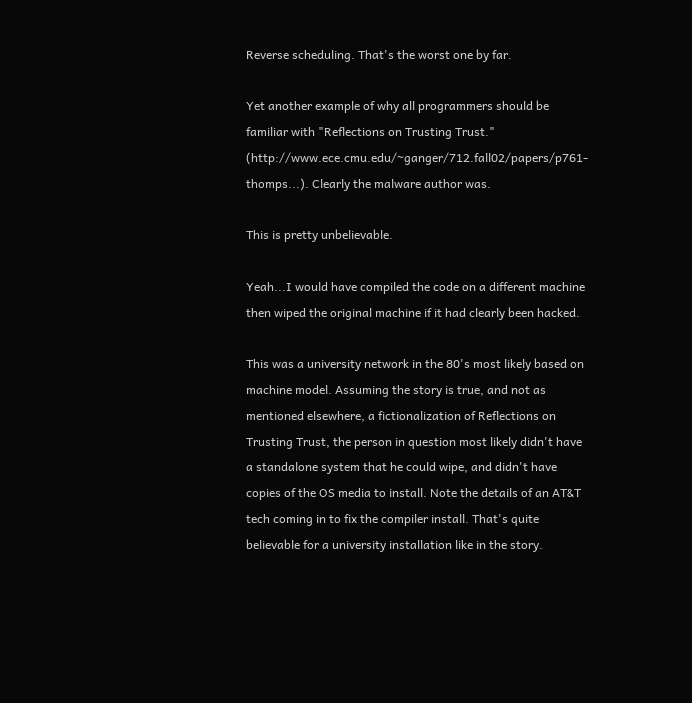Reverse scheduling. That's the worst one by far.

Yet another example of why all programmers should be familiar with "Reflections on Trusting Trust." (http://www.ece.cmu.edu/~ganger/712.fall02/papers/p761-thomps...). Clearly the malware author was.

This is pretty unbelievable.

Yeah...I would have compiled the code on a different machine then wiped the original machine if it had clearly been hacked.

This was a university network in the 80's most likely based on machine model. Assuming the story is true, and not as mentioned elsewhere, a fictionalization of Reflections on Trusting Trust, the person in question most likely didn't have a standalone system that he could wipe, and didn't have copies of the OS media to install. Note the details of an AT&T tech coming in to fix the compiler install. That's quite believable for a university installation like in the story.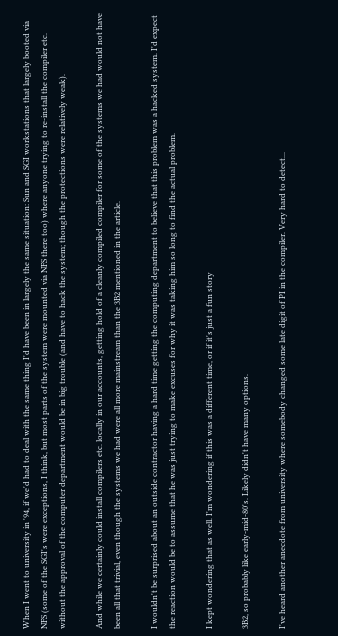When I went to university in '94, if we'd had to deal with the same thing I'd have been in largely the same situation: Sun and SGI workstations that largely booted via NFS (some of the SGI's were exceptions, I think, but most parts of the system were mounted via NFS there too) where anyone trying to re-install the compiler etc. without the approval of the computer department would be in big trouble (and have to hack the system; though the protections were relatively weak).

And while we certainly could install compilers etc. locally in our accounts, getting hold of a cleanly compiled compiler for some of the systems we had would not have been all that trivial, even though the systems we had were all more mainstream than the 3B2 mentioned in the article.

I wouldn't be surprised about an outside contractor having a hard time getting the computing department to believe that this problem was a hacked system. I'd expect the reaction would be to assume that he was just trying to make excuses for why it was taking him so long to find the actual problem.

I kept wondering that as well. I'm wondering if this was a different time, or if it's just a fun story

3B2, so probably like early-mid-80's. Likely didn't have many options.

I've heard another anecdote from university where somebody changed some late digit of PI in the compiler. Very hard to detect...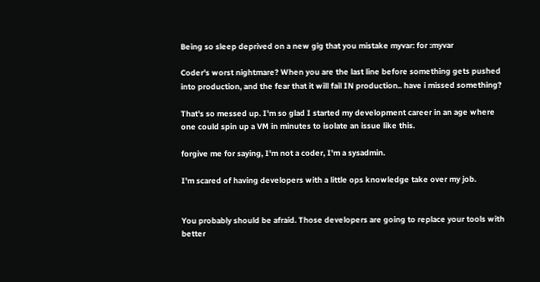Being so sleep deprived on a new gig that you mistake myvar: for :myvar

Coder's worst nightmare? When you are the last line before something gets pushed into production, and the fear that it will fail IN production.. have i missed something?

That's so messed up. I'm so glad I started my development career in an age where one could spin up a VM in minutes to isolate an issue like this.

forgive me for saying, I'm not a coder, I'm a sysadmin.

I'm scared of having developers with a little ops knowledge take over my job.


You probably should be afraid. Those developers are going to replace your tools with better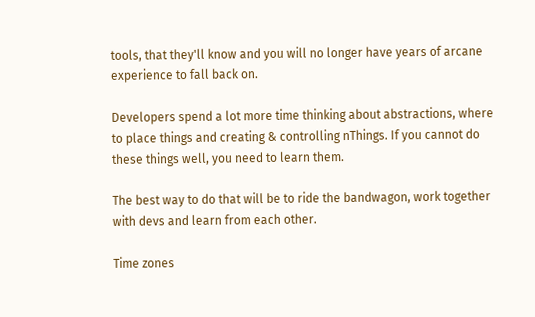tools, that they'll know and you will no longer have years of arcane experience to fall back on.

Developers spend a lot more time thinking about abstractions, where to place things and creating & controlling nThings. If you cannot do these things well, you need to learn them.

The best way to do that will be to ride the bandwagon, work together with devs and learn from each other.

Time zones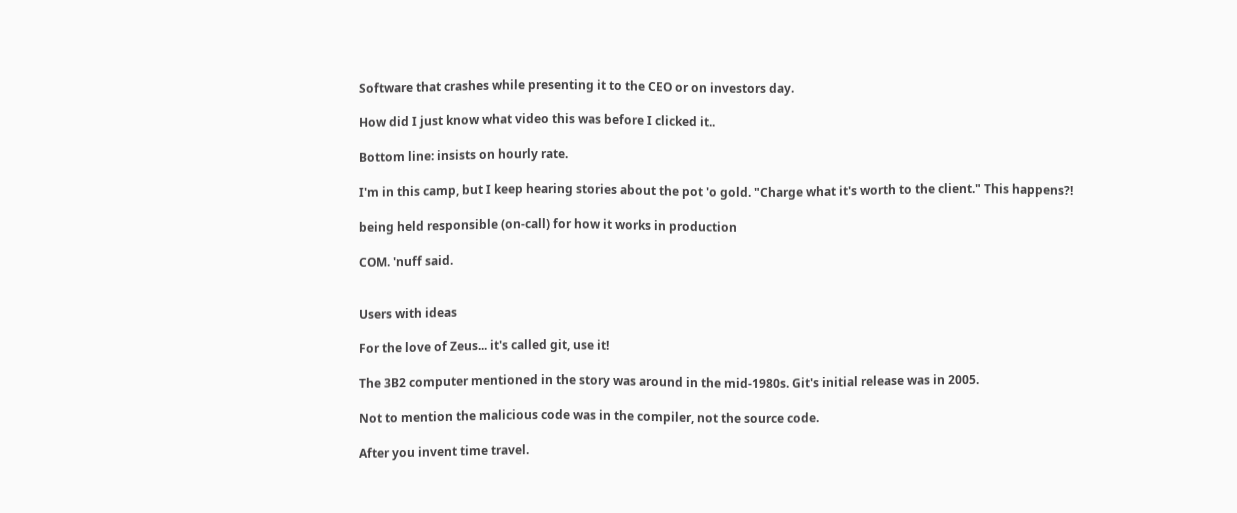Software that crashes while presenting it to the CEO or on investors day.

How did I just know what video this was before I clicked it..

Bottom line: insists on hourly rate.

I'm in this camp, but I keep hearing stories about the pot 'o gold. "Charge what it's worth to the client." This happens?!

being held responsible (on-call) for how it works in production

COM. 'nuff said.


Users with ideas

For the love of Zeus... it's called git, use it!

The 3B2 computer mentioned in the story was around in the mid-1980s. Git's initial release was in 2005.

Not to mention the malicious code was in the compiler, not the source code.

After you invent time travel.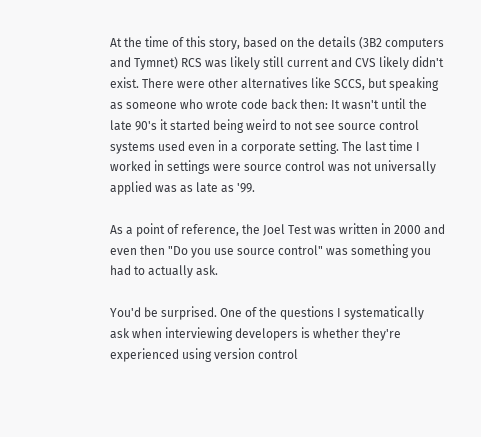At the time of this story, based on the details (3B2 computers and Tymnet) RCS was likely still current and CVS likely didn't exist. There were other alternatives like SCCS, but speaking as someone who wrote code back then: It wasn't until the late 90's it started being weird to not see source control systems used even in a corporate setting. The last time I worked in settings were source control was not universally applied was as late as '99.

As a point of reference, the Joel Test was written in 2000 and even then "Do you use source control" was something you had to actually ask.

You'd be surprised. One of the questions I systematically ask when interviewing developers is whether they're experienced using version control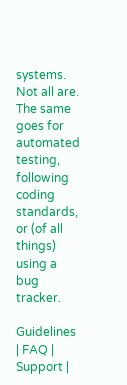systems. Not all are. The same goes for automated testing, following coding standards, or (of all things) using a bug tracker.

Guidelines | FAQ | Support |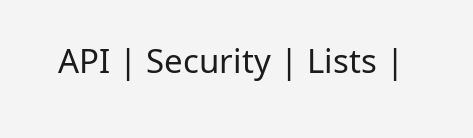API | Security | Lists |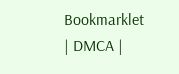Bookmarklet | DMCA |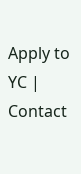Apply to YC | Contact